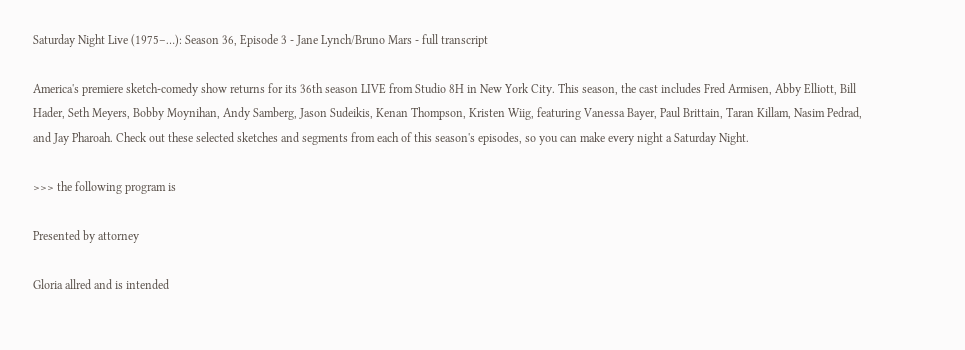Saturday Night Live (1975–…): Season 36, Episode 3 - Jane Lynch/Bruno Mars - full transcript

America's premiere sketch-comedy show returns for its 36th season LIVE from Studio 8H in New York City. This season, the cast includes Fred Armisen, Abby Elliott, Bill Hader, Seth Meyers, Bobby Moynihan, Andy Samberg, Jason Sudeikis, Kenan Thompson, Kristen Wiig, featuring Vanessa Bayer, Paul Brittain, Taran Killam, Nasim Pedrad, and Jay Pharoah. Check out these selected sketches and segments from each of this season's episodes, so you can make every night a Saturday Night.

>>> the following program is

Presented by attorney

Gloria allred and is intended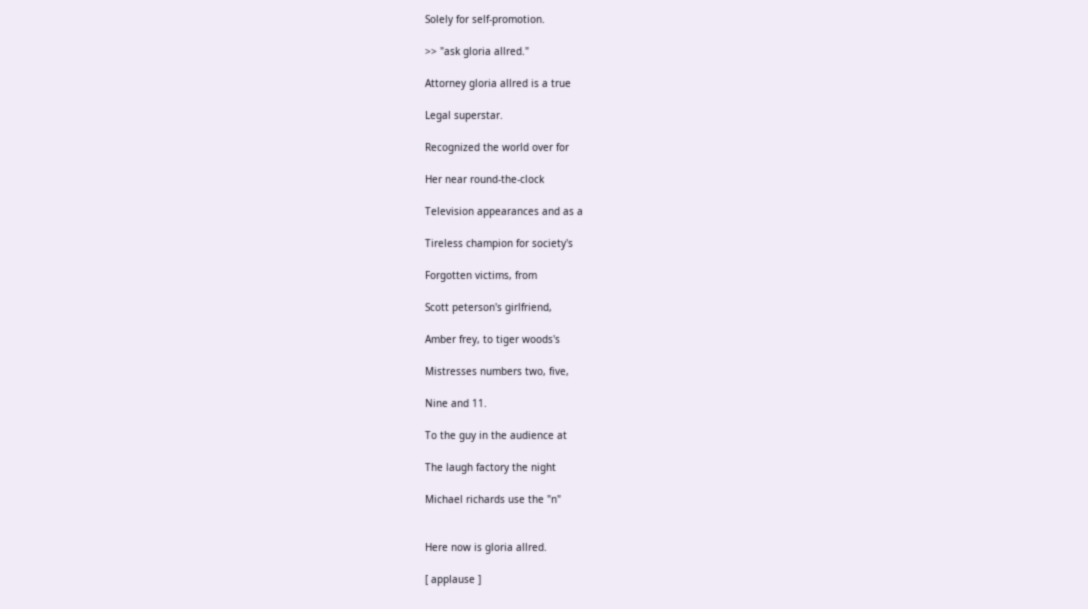Solely for self-promotion.

>> "ask gloria allred."

Attorney gloria allred is a true

Legal superstar.

Recognized the world over for

Her near round-the-clock

Television appearances and as a

Tireless champion for society's

Forgotten victims, from

Scott peterson's girlfriend,

Amber frey, to tiger woods's

Mistresses numbers two, five,

Nine and 11.

To the guy in the audience at

The laugh factory the night

Michael richards use the "n"


Here now is gloria allred.

[ applause ]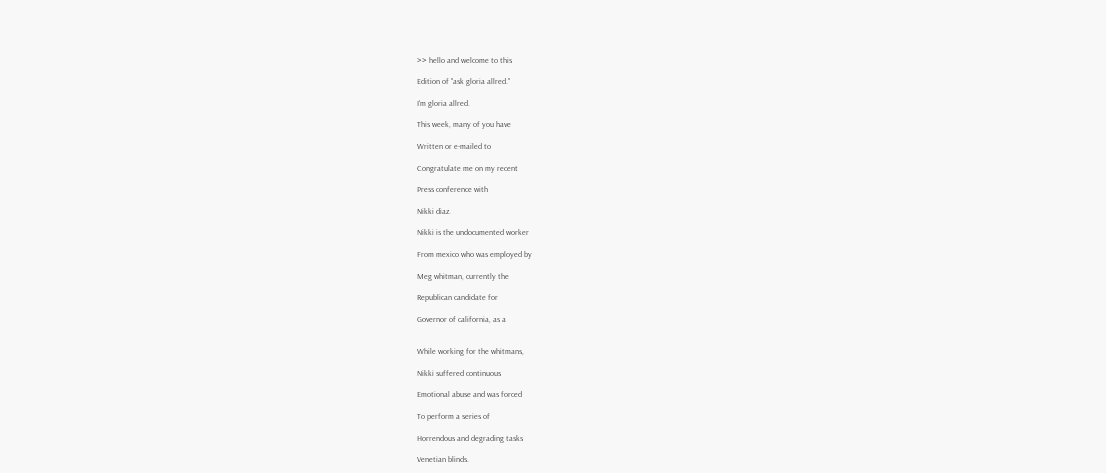>> hello and welcome to this

Edition of "ask gloria allred."

I'm gloria allred.

This week, many of you have

Written or e-mailed to

Congratulate me on my recent

Press conference with

Nikki diaz.

Nikki is the undocumented worker

From mexico who was employed by

Meg whitman, currently the

Republican candidate for

Governor of california, as a


While working for the whitmans,

Nikki suffered continuous

Emotional abuse and was forced

To perform a series of

Horrendous and degrading tasks

Venetian blinds.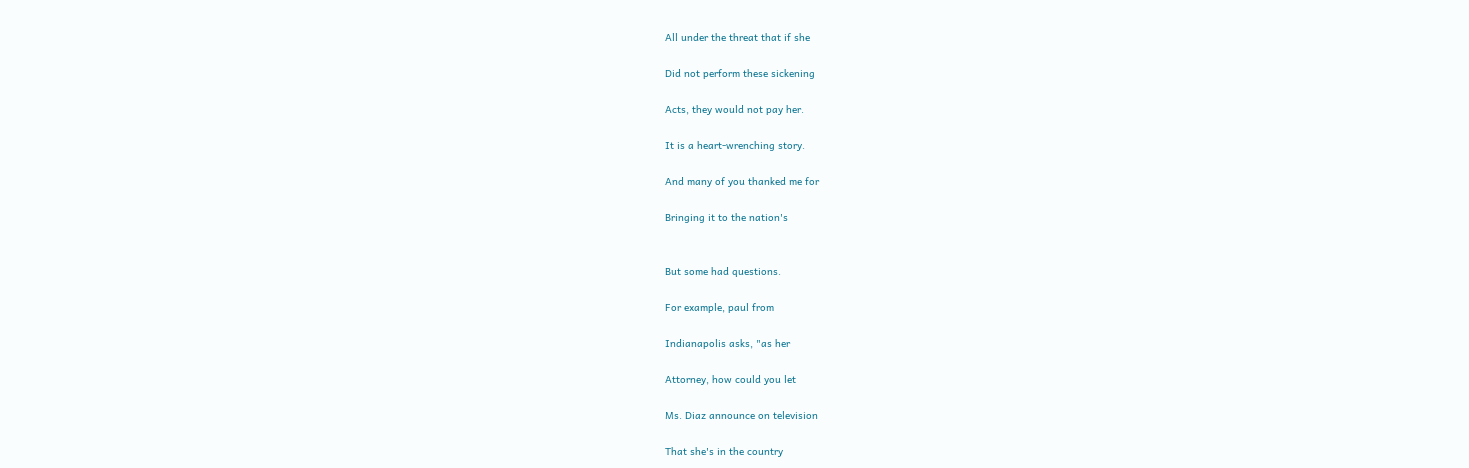All under the threat that if she

Did not perform these sickening

Acts, they would not pay her.

It is a heart-wrenching story.

And many of you thanked me for

Bringing it to the nation's


But some had questions.

For example, paul from

Indianapolis asks, "as her

Attorney, how could you let

Ms. Diaz announce on television

That she's in the country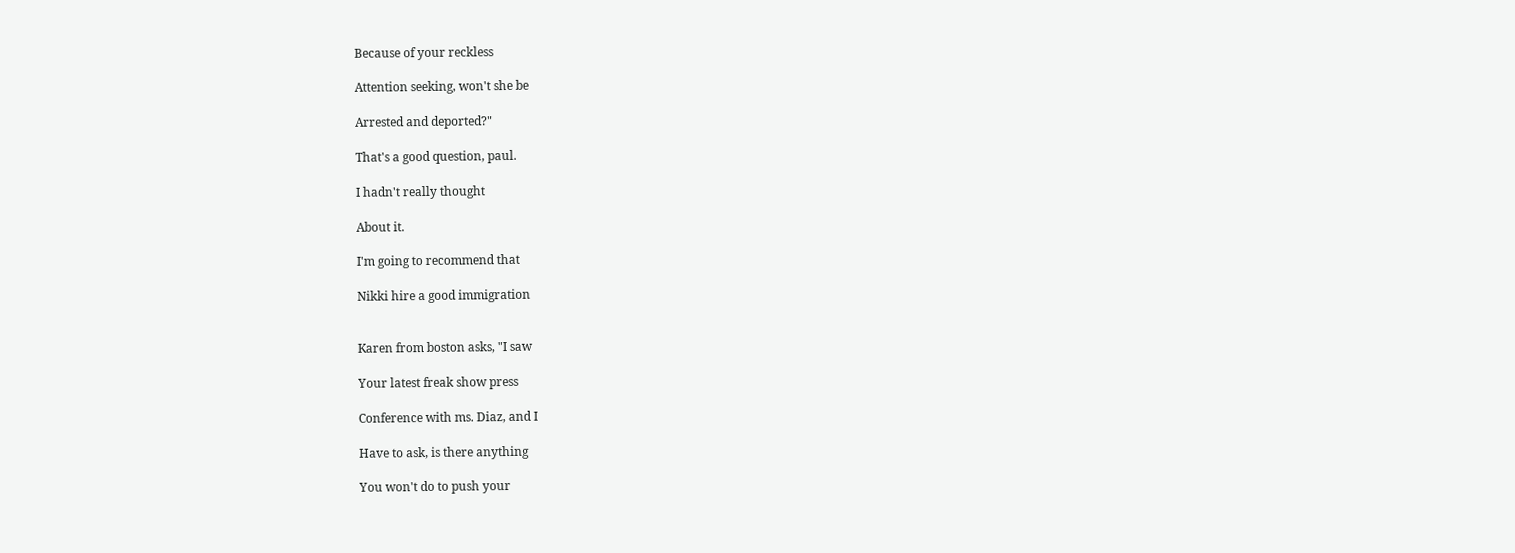Because of your reckless

Attention seeking, won't she be

Arrested and deported?"

That's a good question, paul.

I hadn't really thought

About it.

I'm going to recommend that

Nikki hire a good immigration


Karen from boston asks, "I saw

Your latest freak show press

Conference with ms. Diaz, and I

Have to ask, is there anything

You won't do to push your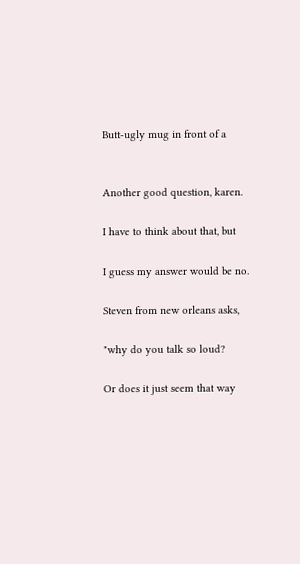Butt-ugly mug in front of a


Another good question, karen.

I have to think about that, but

I guess my answer would be no.

Steven from new orleans asks,

"why do you talk so loud?

Or does it just seem that way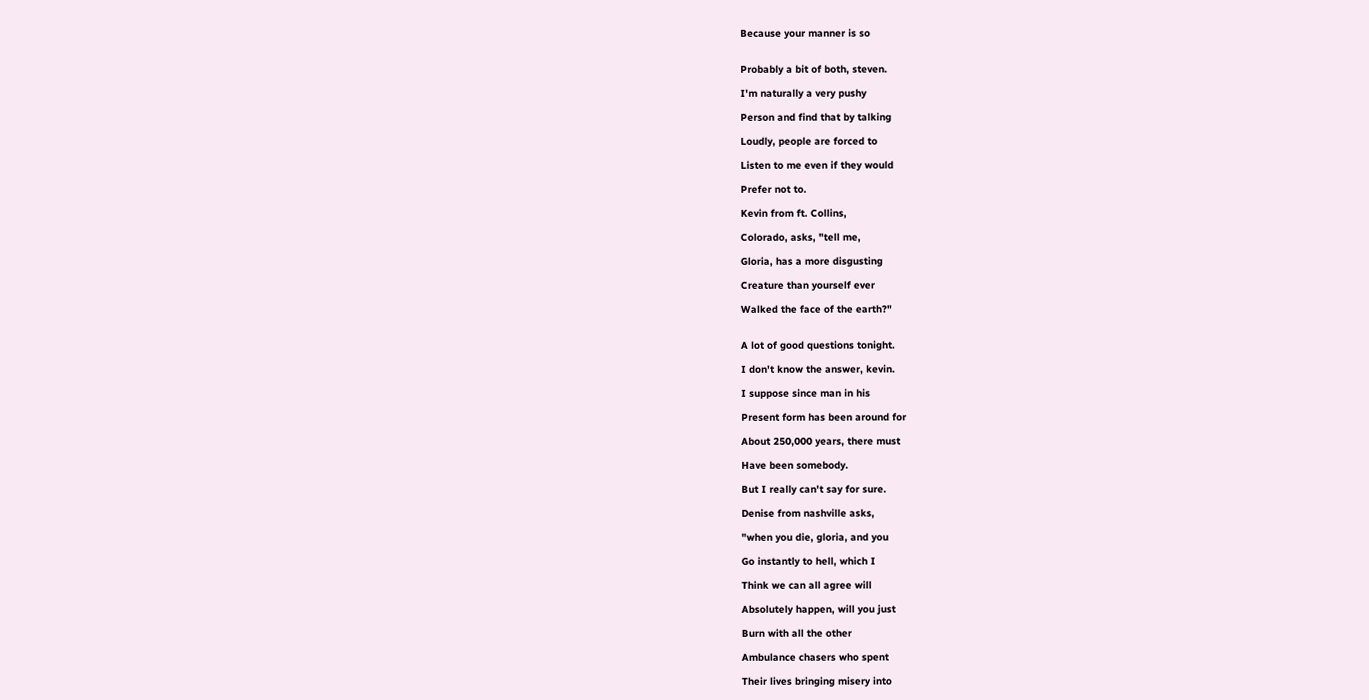Because your manner is so


Probably a bit of both, steven.

I'm naturally a very pushy

Person and find that by talking

Loudly, people are forced to

Listen to me even if they would

Prefer not to.

Kevin from ft. Collins,

Colorado, asks, "tell me,

Gloria, has a more disgusting

Creature than yourself ever

Walked the face of the earth?"


A lot of good questions tonight.

I don't know the answer, kevin.

I suppose since man in his

Present form has been around for

About 250,000 years, there must

Have been somebody.

But I really can't say for sure.

Denise from nashville asks,

"when you die, gloria, and you

Go instantly to hell, which I

Think we can all agree will

Absolutely happen, will you just

Burn with all the other

Ambulance chasers who spent

Their lives bringing misery into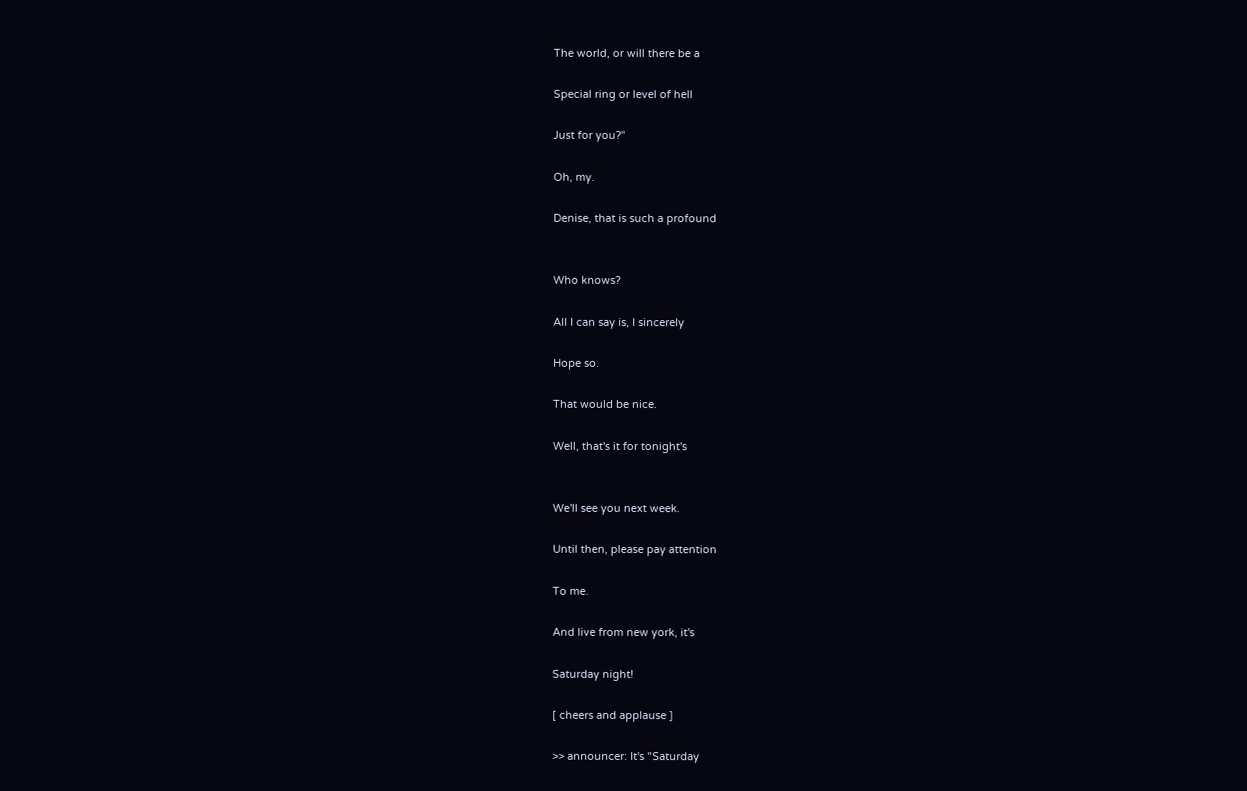The world, or will there be a

Special ring or level of hell

Just for you?"

Oh, my.

Denise, that is such a profound


Who knows?

All I can say is, I sincerely

Hope so.

That would be nice.

Well, that's it for tonight's


We'll see you next week.

Until then, please pay attention

To me.

And live from new york, it's

Saturday night!

[ cheers and applause ]

>> announcer: It's "Saturday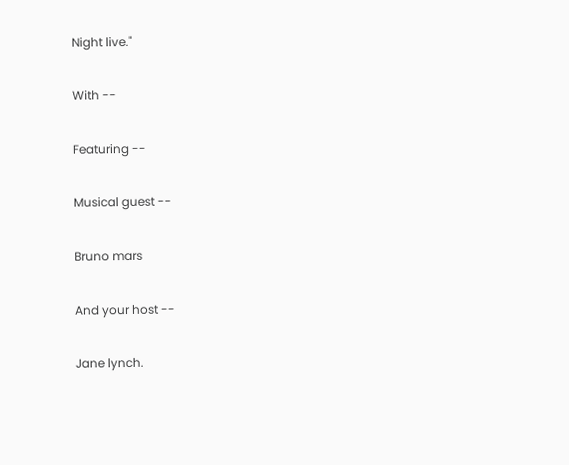Night live."

With --

Featuring --

Musical guest --

Bruno mars

And your host --

Jane lynch.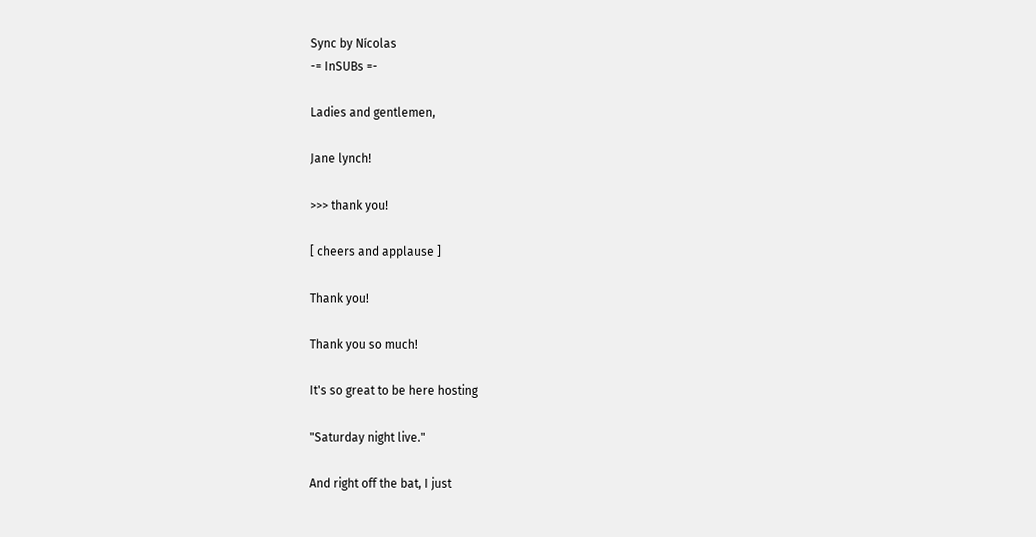Sync by Nícolas
-= InSUBs =-

Ladies and gentlemen,

Jane lynch!

>>> thank you!

[ cheers and applause ]

Thank you!

Thank you so much!

It's so great to be here hosting

"Saturday night live."

And right off the bat, I just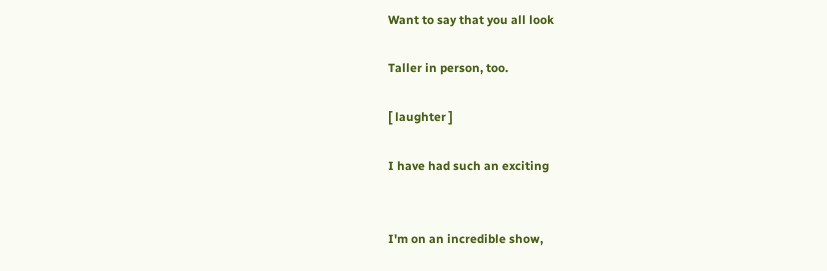Want to say that you all look

Taller in person, too.

[ laughter ]

I have had such an exciting


I'm on an incredible show,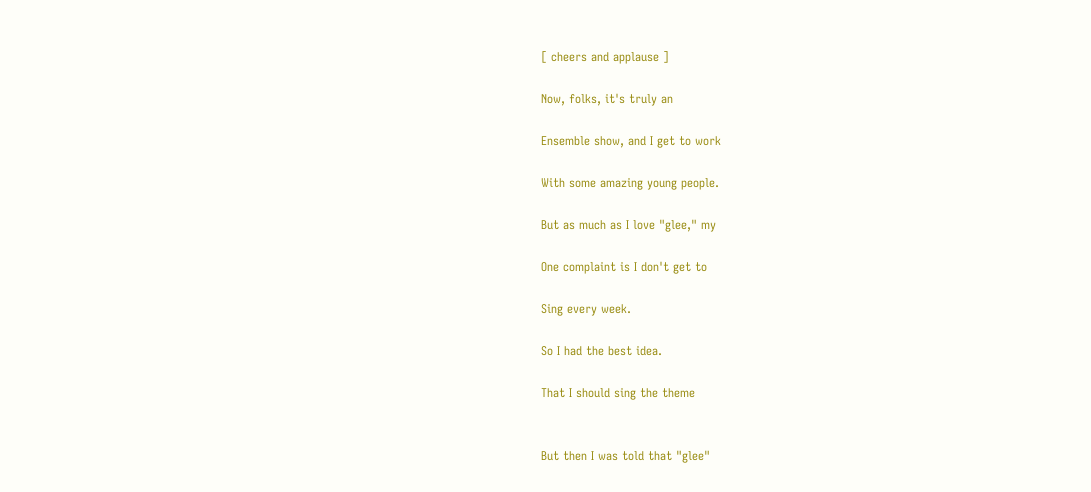[ cheers and applause ]

Now, folks, it's truly an

Ensemble show, and I get to work

With some amazing young people.

But as much as I love "glee," my

One complaint is I don't get to

Sing every week.

So I had the best idea.

That I should sing the theme


But then I was told that "glee"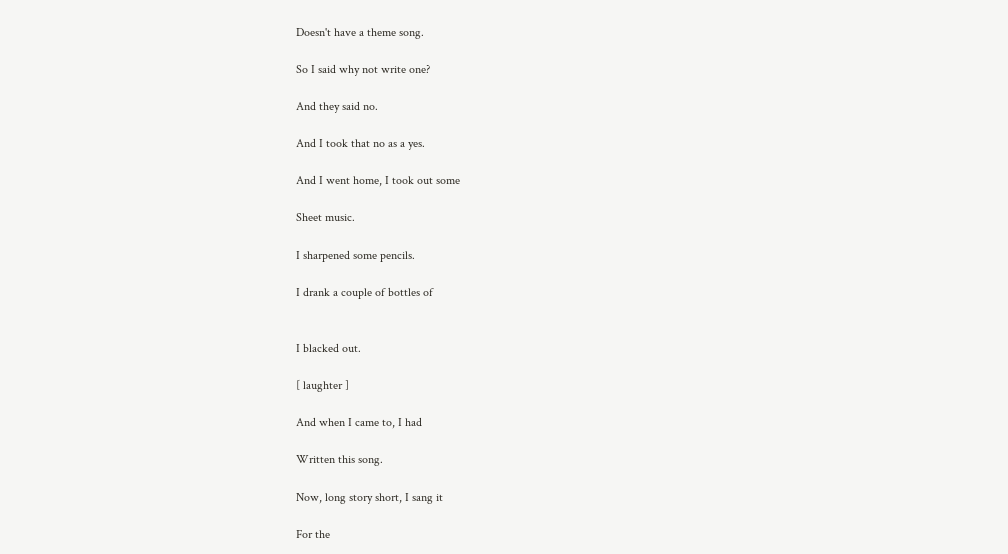Doesn't have a theme song.

So I said why not write one?

And they said no.

And I took that no as a yes.

And I went home, I took out some

Sheet music.

I sharpened some pencils.

I drank a couple of bottles of


I blacked out.

[ laughter ]

And when I came to, I had

Written this song.

Now, long story short, I sang it

For the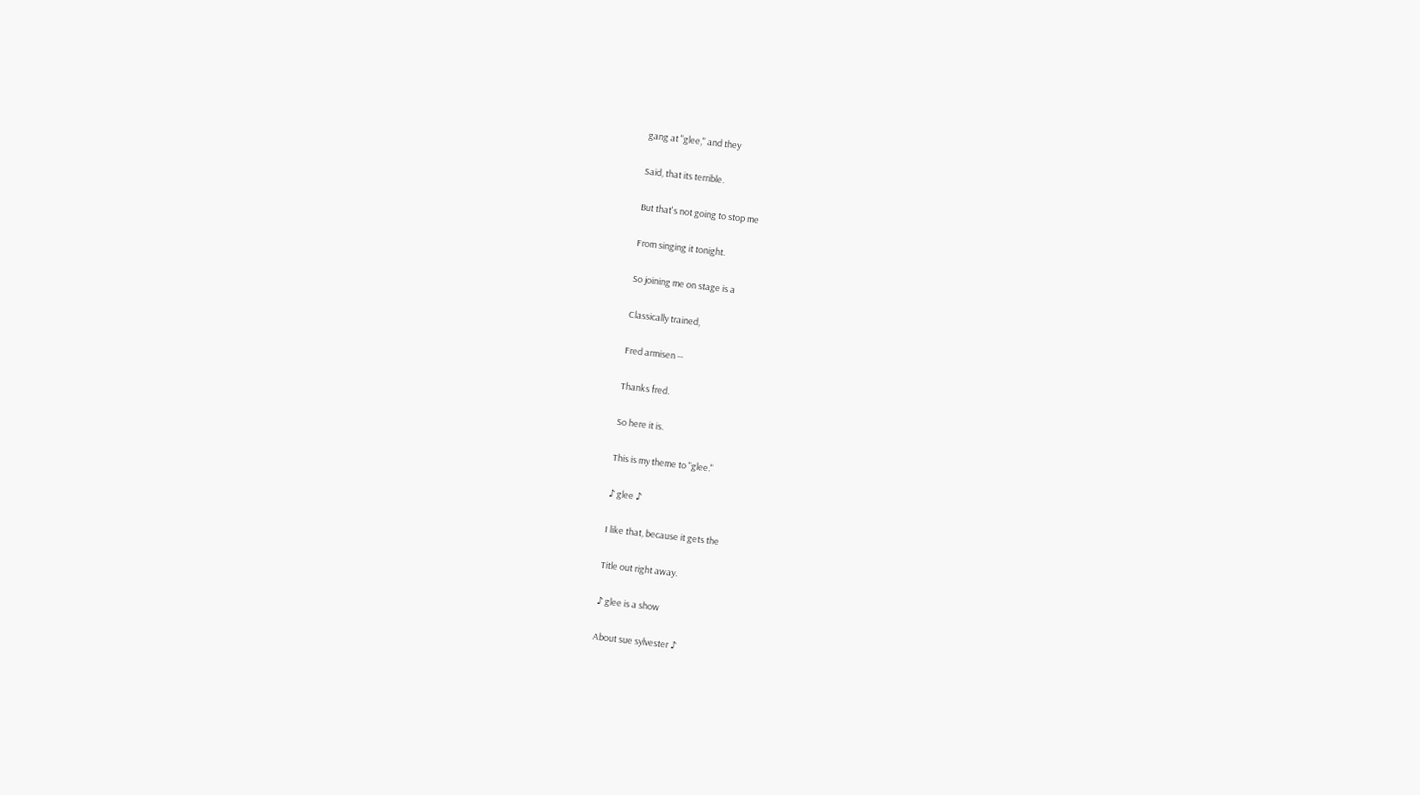gang at "glee," and they

Said, that its terrible.

But that's not going to stop me

From singing it tonight.

So joining me on stage is a

Classically trained,

Fred armisen --

Thanks fred.

So here it is.

This is my theme to "glee."

♪ glee ♪

I like that, because it gets the

Title out right away.

♪ glee is a show

About sue sylvester ♪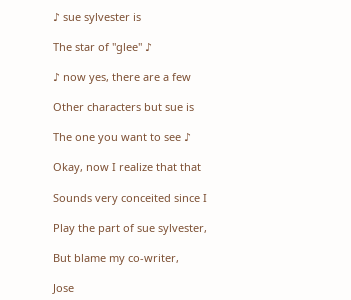♪ sue sylvester is

The star of "glee" ♪

♪ now yes, there are a few

Other characters but sue is

The one you want to see ♪

Okay, now I realize that that

Sounds very conceited since I

Play the part of sue sylvester,

But blame my co-writer,

Jose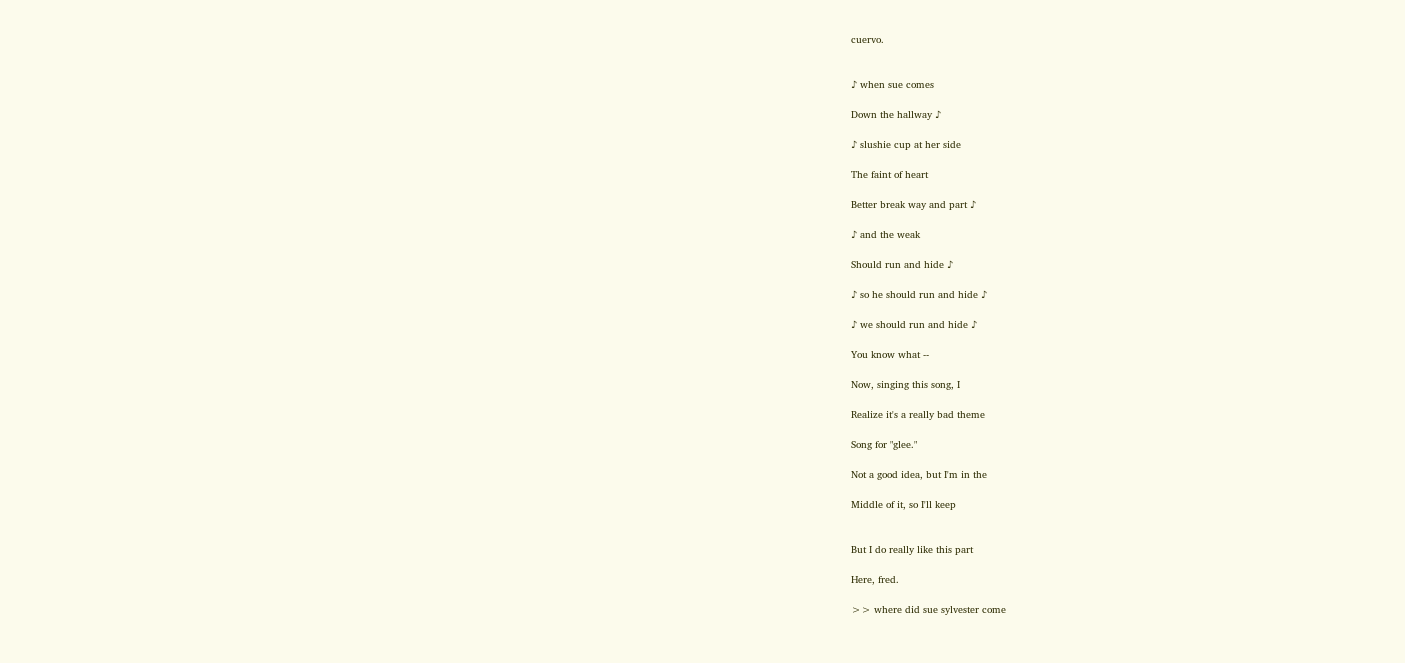cuervo.


♪ when sue comes

Down the hallway ♪

♪ slushie cup at her side

The faint of heart

Better break way and part ♪

♪ and the weak

Should run and hide ♪

♪ so he should run and hide ♪

♪ we should run and hide ♪

You know what --

Now, singing this song, I

Realize it's a really bad theme

Song for "glee."

Not a good idea, but I'm in the

Middle of it, so I'll keep


But I do really like this part

Here, fred.

>> where did sue sylvester come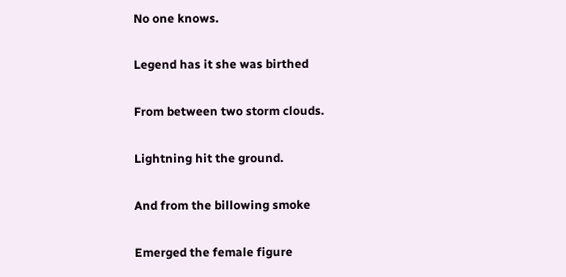No one knows.

Legend has it she was birthed

From between two storm clouds.

Lightning hit the ground.

And from the billowing smoke

Emerged the female figure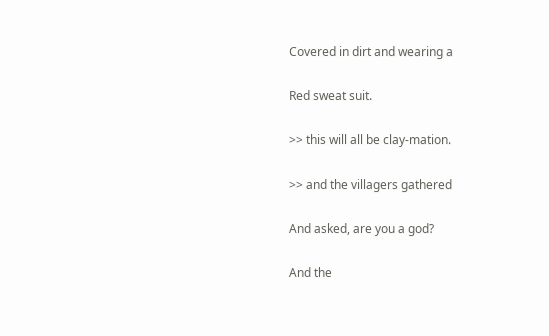Covered in dirt and wearing a

Red sweat suit.

>> this will all be clay-mation.

>> and the villagers gathered

And asked, are you a god?

And the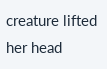creature lifted her head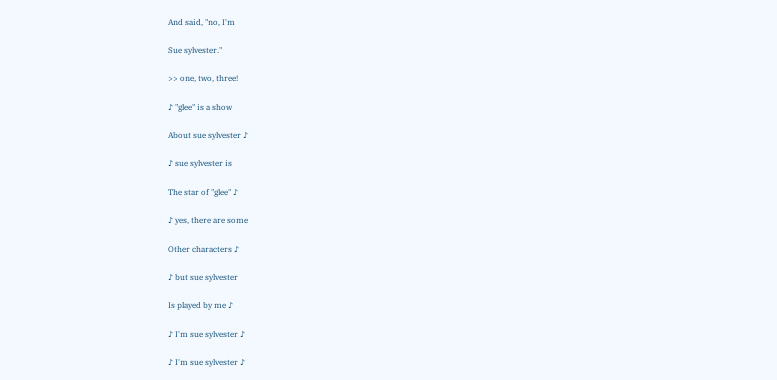And said, "no, I'm

Sue sylvester."

>> one, two, three!

♪ "glee" is a show

About sue sylvester ♪

♪ sue sylvester is

The star of "glee" ♪

♪ yes, there are some

Other characters ♪

♪ but sue sylvester

Is played by me ♪

♪ I'm sue sylvester ♪

♪ I'm sue sylvester ♪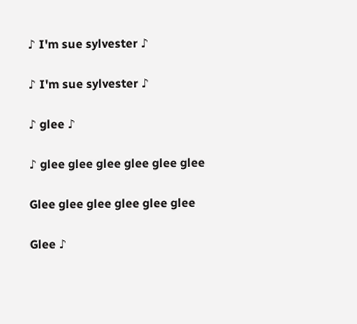♪ I'm sue sylvester ♪

♪ I'm sue sylvester ♪

♪ glee ♪

♪ glee glee glee glee glee glee

Glee glee glee glee glee glee

Glee ♪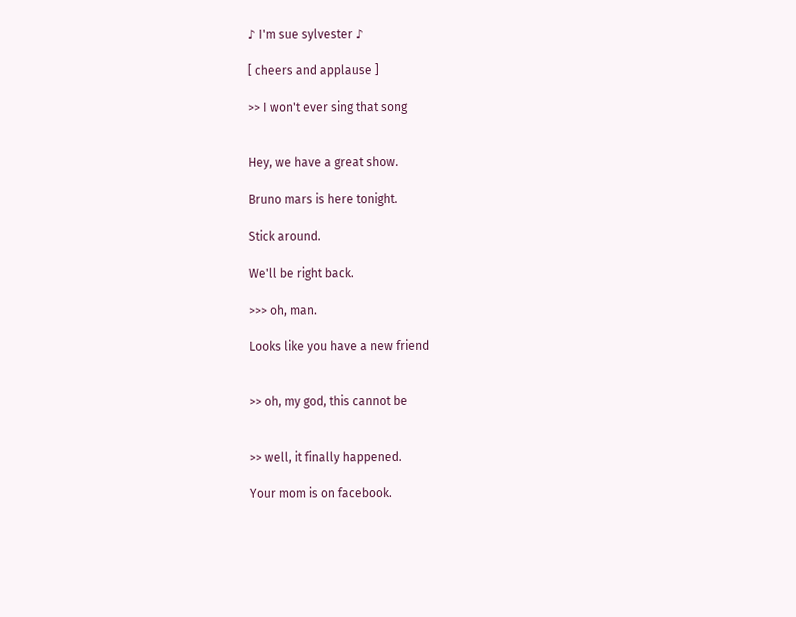♪ I'm sue sylvester ♪

[ cheers and applause ]

>> I won't ever sing that song


Hey, we have a great show.

Bruno mars is here tonight.

Stick around.

We'll be right back.

>>> oh, man.

Looks like you have a new friend


>> oh, my god, this cannot be


>> well, it finally happened.

Your mom is on facebook.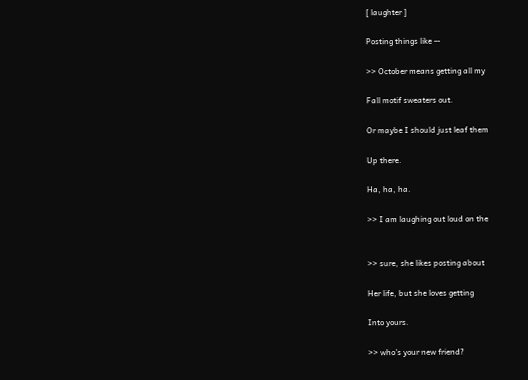[ laughter ]

Posting things like --

>> October means getting all my

Fall motif sweaters out.

Or maybe I should just leaf them

Up there.

Ha, ha, ha.

>> I am laughing out loud on the


>> sure, she likes posting about

Her life, but she loves getting

Into yours.

>> who's your new friend?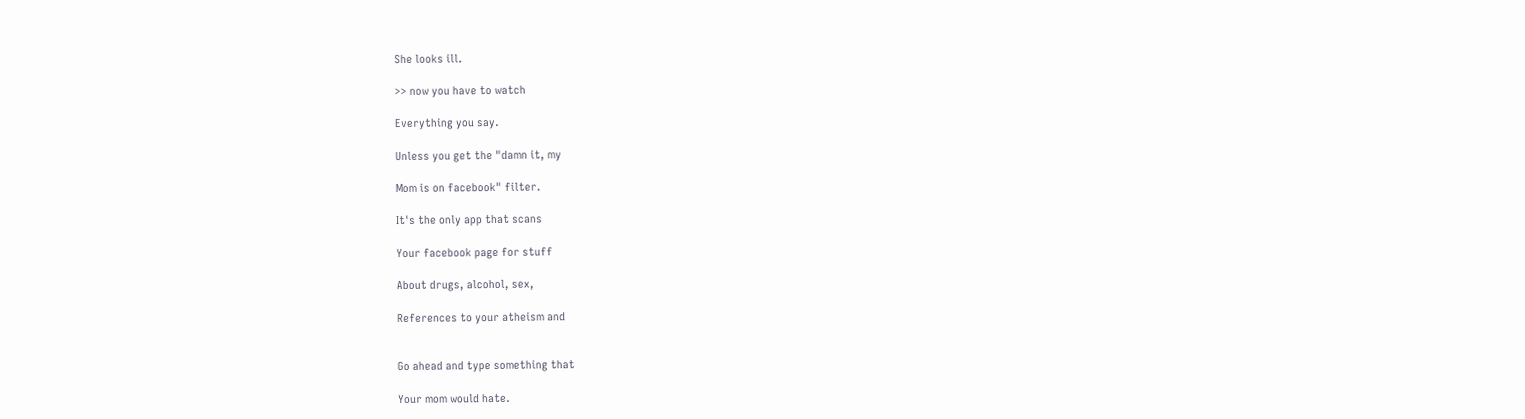She looks ill.

>> now you have to watch

Everything you say.

Unless you get the "damn it, my

Mom is on facebook" filter.

It's the only app that scans

Your facebook page for stuff

About drugs, alcohol, sex,

References to your atheism and


Go ahead and type something that

Your mom would hate.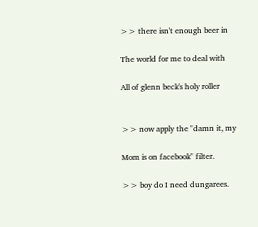>> there isn't enough beer in

The world for me to deal with

All of glenn beck's holy roller


>> now apply the "damn it, my

Mom is on facebook" filter.

>> boy do I need dungarees.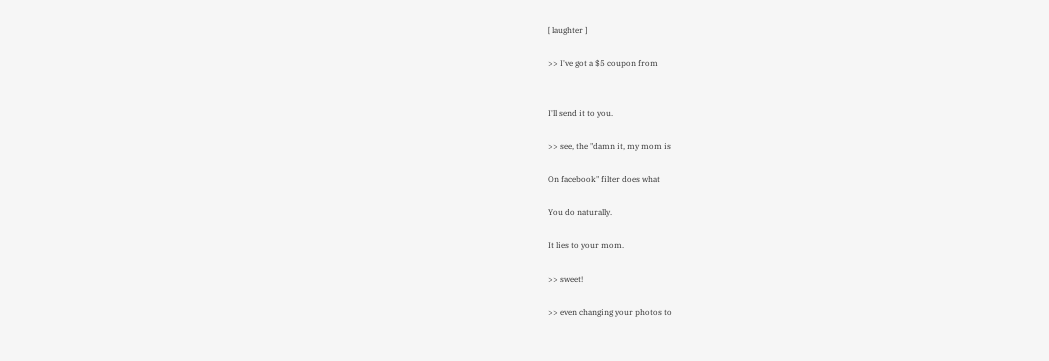[ laughter ]

>> I've got a $5 coupon from


I'll send it to you.

>> see, the "damn it, my mom is

On facebook" filter does what

You do naturally.

It lies to your mom.

>> sweet!

>> even changing your photos to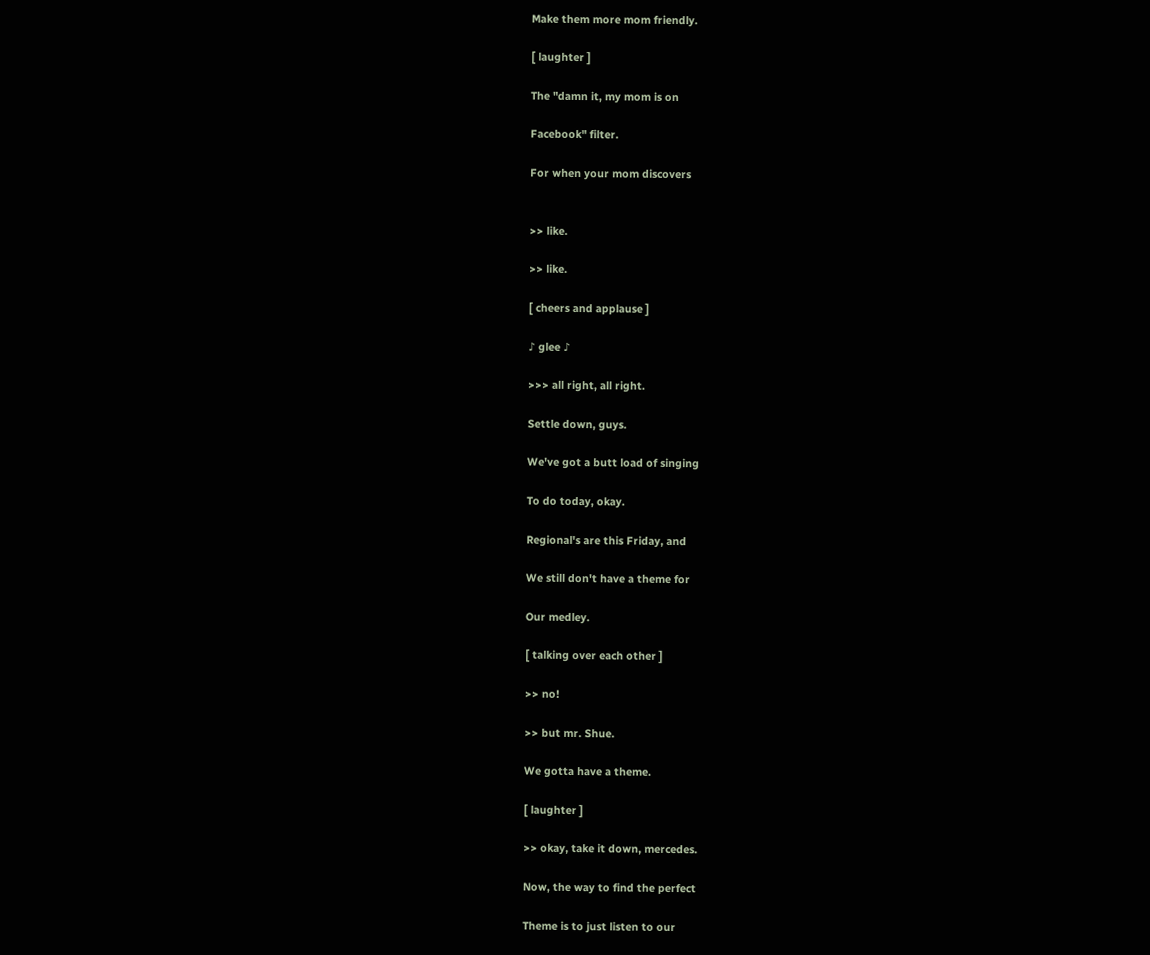Make them more mom friendly.

[ laughter ]

The "damn it, my mom is on

Facebook" filter.

For when your mom discovers


>> like.

>> like.

[ cheers and applause ]

♪ glee ♪

>>> all right, all right.

Settle down, guys.

We've got a butt load of singing

To do today, okay.

Regional's are this Friday, and

We still don't have a theme for

Our medley.

[ talking over each other ]

>> no!

>> but mr. Shue.

We gotta have a theme.

[ laughter ]

>> okay, take it down, mercedes.

Now, the way to find the perfect

Theme is to just listen to our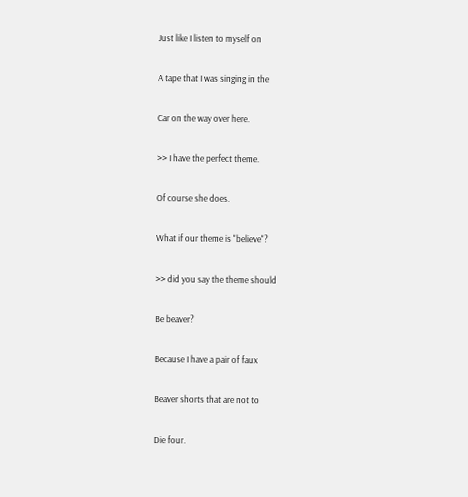Just like I listen to myself on

A tape that I was singing in the

Car on the way over here.

>> I have the perfect theme.

Of course she does.

What if our theme is "believe"?

>> did you say the theme should

Be beaver?

Because I have a pair of faux

Beaver shorts that are not to

Die four.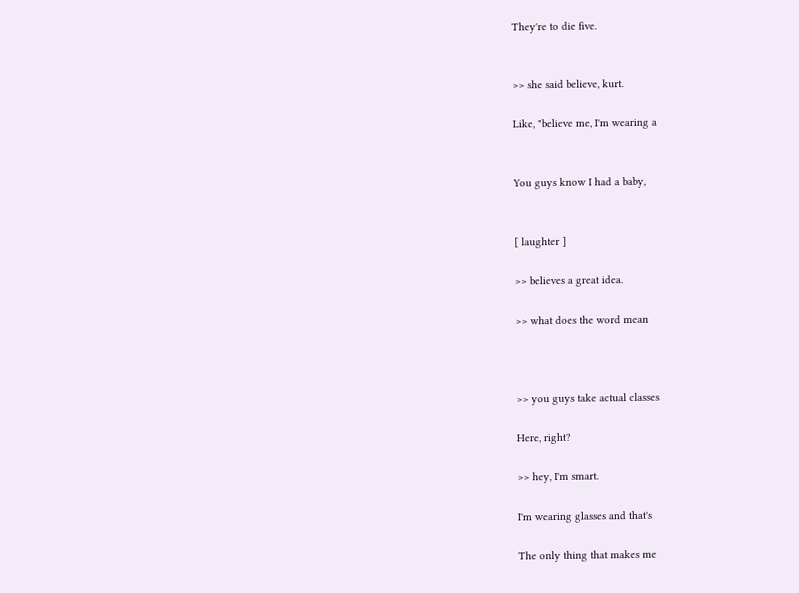They're to die five.


>> she said believe, kurt.

Like, "believe me, I'm wearing a


You guys know I had a baby,


[ laughter ]

>> believes a great idea.

>> what does the word mean



>> you guys take actual classes

Here, right?

>> hey, I'm smart.

I'm wearing glasses and that's

The only thing that makes me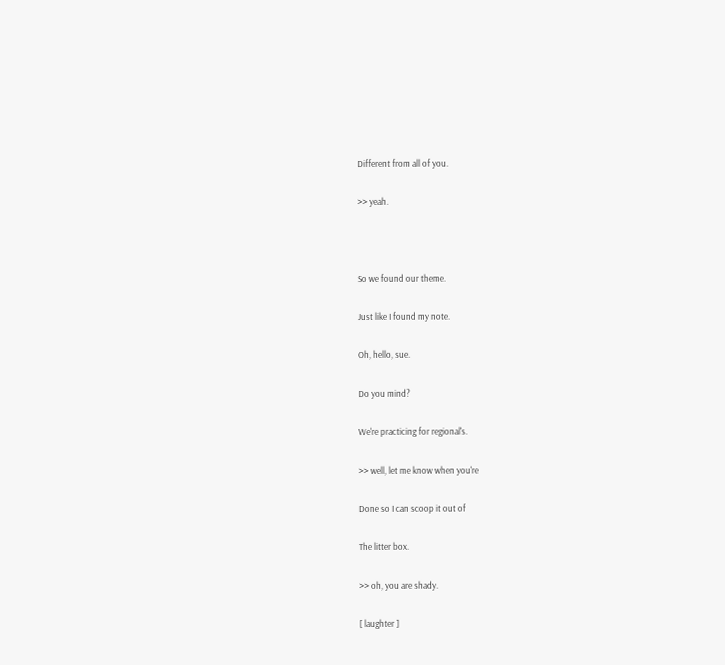Different from all of you.

>> yeah.



So we found our theme.

Just like I found my note.

Oh, hello, sue.

Do you mind?

We're practicing for regional's.

>> well, let me know when you're

Done so I can scoop it out of

The litter box.

>> oh, you are shady.

[ laughter ]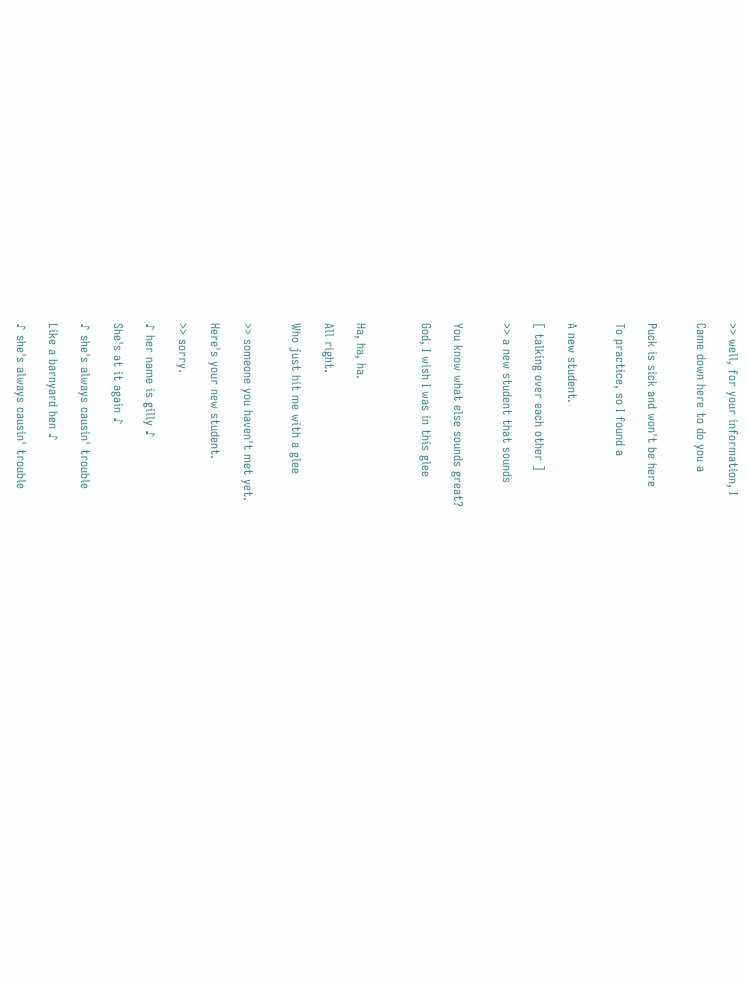>> well, for your information, I

Came down here to do you a


Puck is sick and won't be here

To practice, so I found a


A new student.

[ talking over each other ]

>> a new student that sounds


You know what else sounds great?

God, I wish I was in this glee



Ha, ha, ha.

All right.

Who just hit me with a glee


>> someone you haven't met yet.

Here's your new student.

>> sorry.

♪ her name is gilly ♪

She's at it again ♪

♪ she's always causin' trouble

Like a barnyard hen ♪

♪ she's always causin' trouble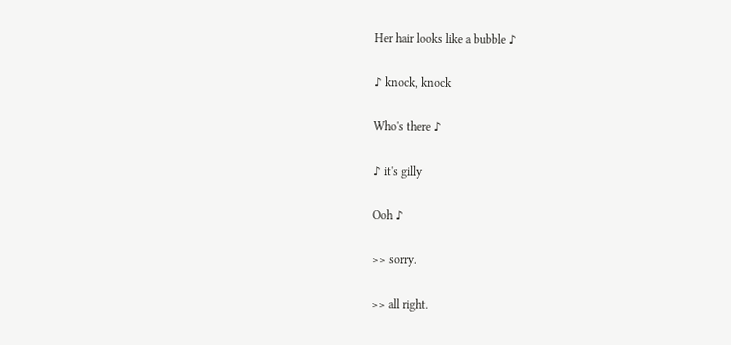Her hair looks like a bubble ♪

♪ knock, knock

Who's there ♪

♪ it's gilly

Ooh ♪

>> sorry.

>> all right.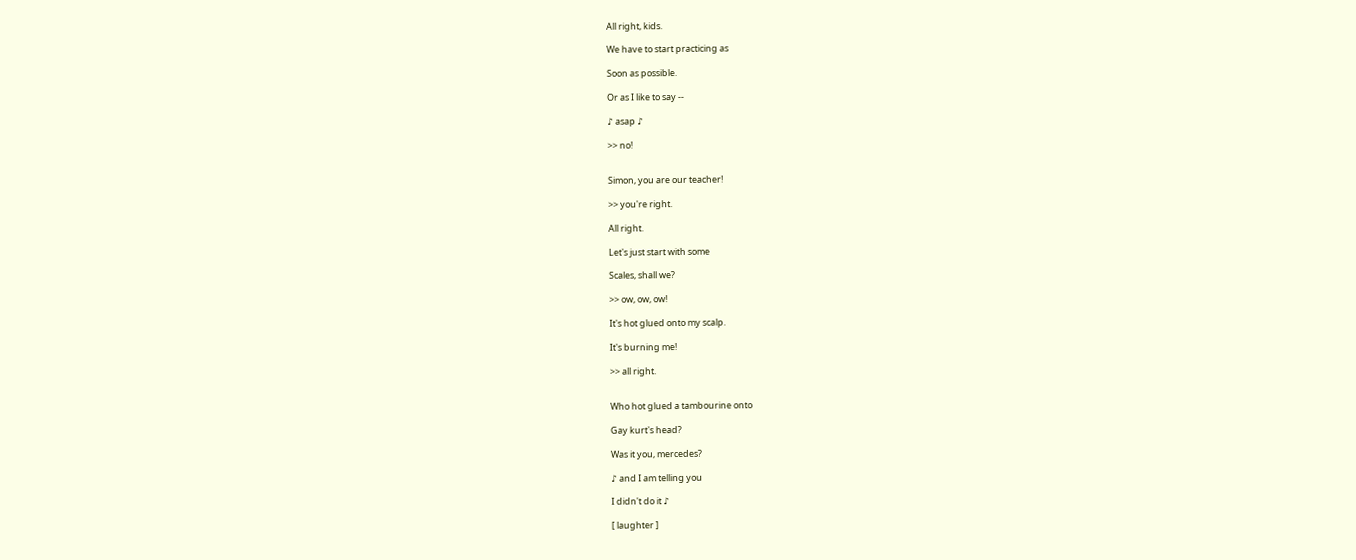All right, kids.

We have to start practicing as

Soon as possible.

Or as I like to say --

♪ asap ♪

>> no!


Simon, you are our teacher!

>> you're right.

All right.

Let's just start with some

Scales, shall we?

>> ow, ow, ow!

It's hot glued onto my scalp.

It's burning me!

>> all right.


Who hot glued a tambourine onto

Gay kurt's head?

Was it you, mercedes?

♪ and I am telling you

I didn't do it ♪

[ laughter ]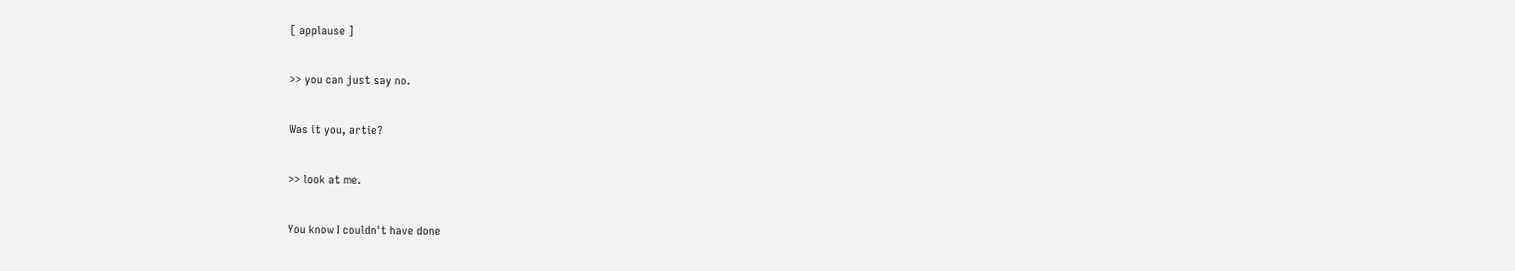[ applause ]

>> you can just say no.

Was it you, artie?

>> look at me.

You know I couldn't have done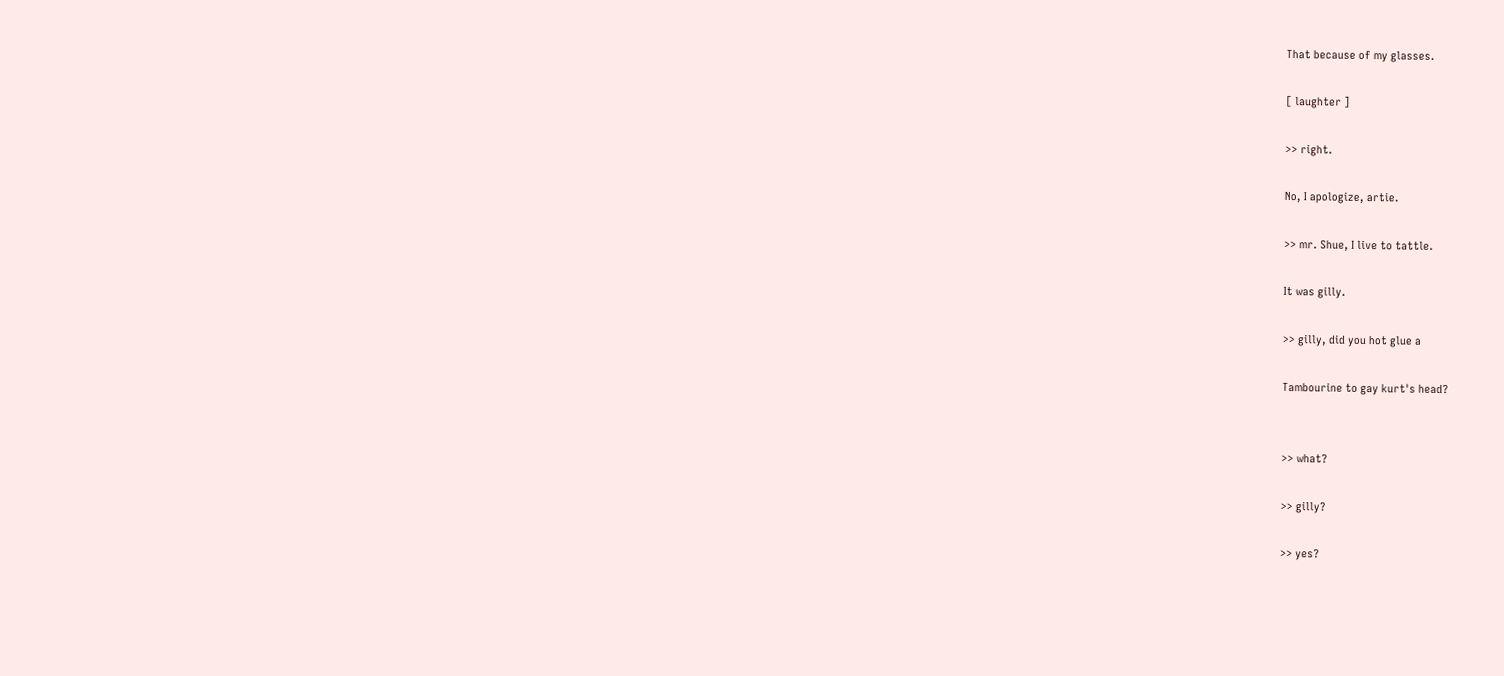That because of my glasses.

[ laughter ]

>> right.

No, I apologize, artie.

>> mr. Shue, I live to tattle.

It was gilly.

>> gilly, did you hot glue a

Tambourine to gay kurt's head?


>> what?

>> gilly?

>> yes?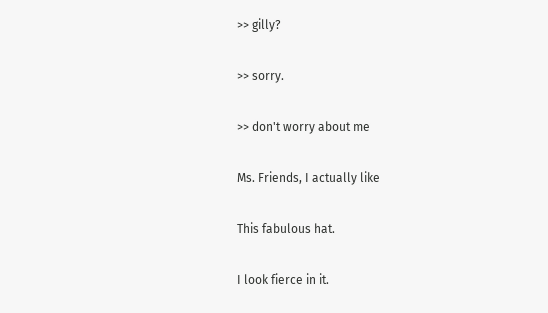>> gilly?

>> sorry.

>> don't worry about me

Ms. Friends, I actually like

This fabulous hat.

I look fierce in it.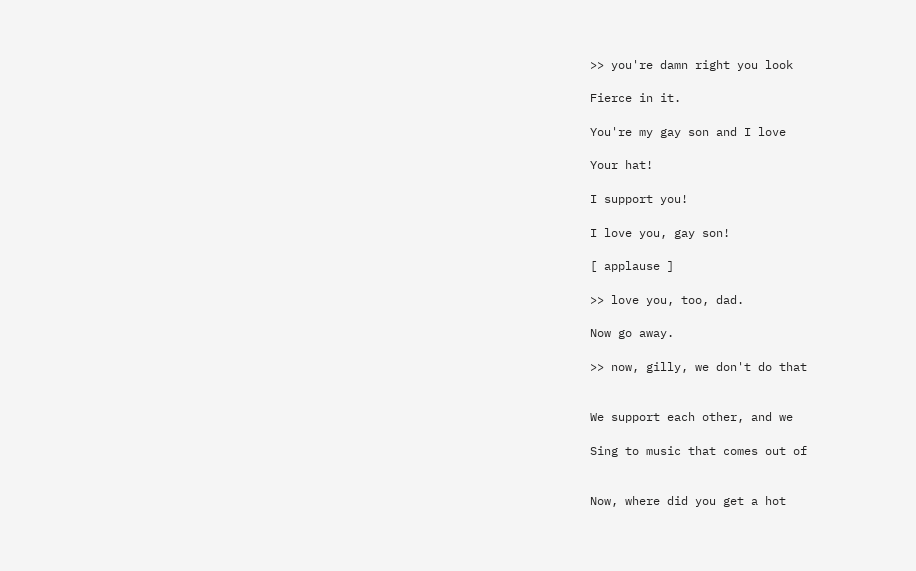>> you're damn right you look

Fierce in it.

You're my gay son and I love

Your hat!

I support you!

I love you, gay son!

[ applause ]

>> love you, too, dad.

Now go away.

>> now, gilly, we don't do that


We support each other, and we

Sing to music that comes out of


Now, where did you get a hot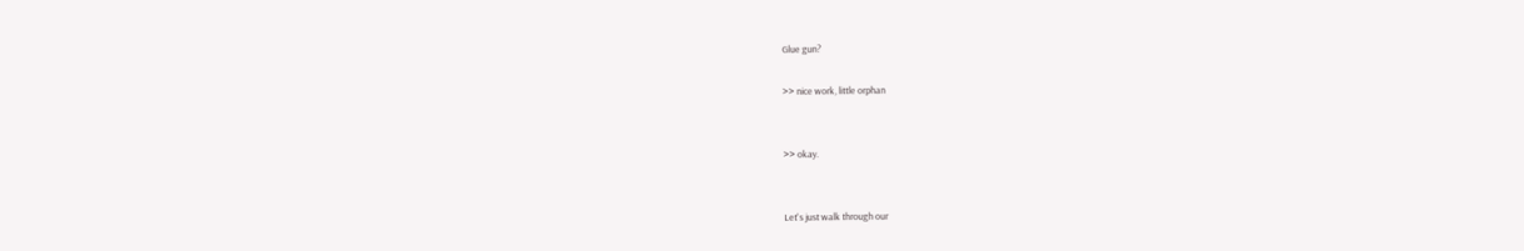Glue gun?

>> nice work, little orphan


>> okay.


Let's just walk through our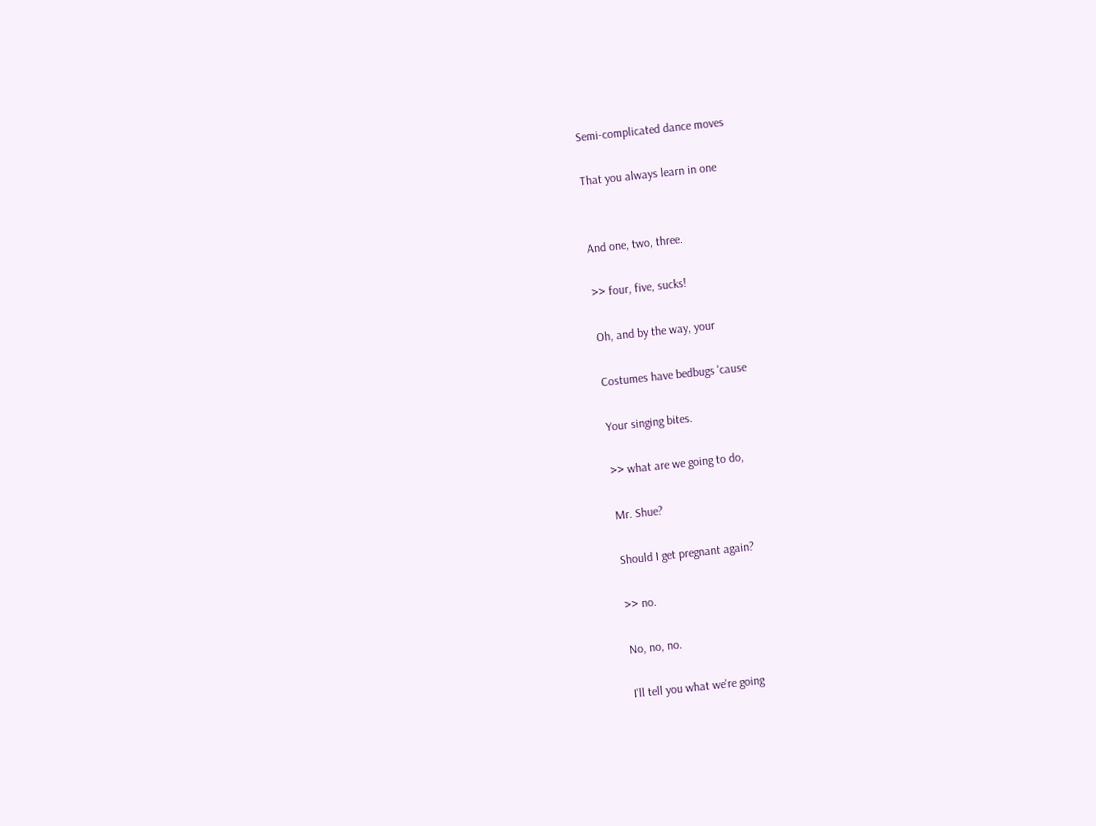Semi-complicated dance moves

That you always learn in one


And one, two, three.

>> four, five, sucks!

Oh, and by the way, your

Costumes have bedbugs 'cause

Your singing bites.

>> what are we going to do,

Mr. Shue?

Should I get pregnant again?

>> no.

No, no, no.

I'll tell you what we're going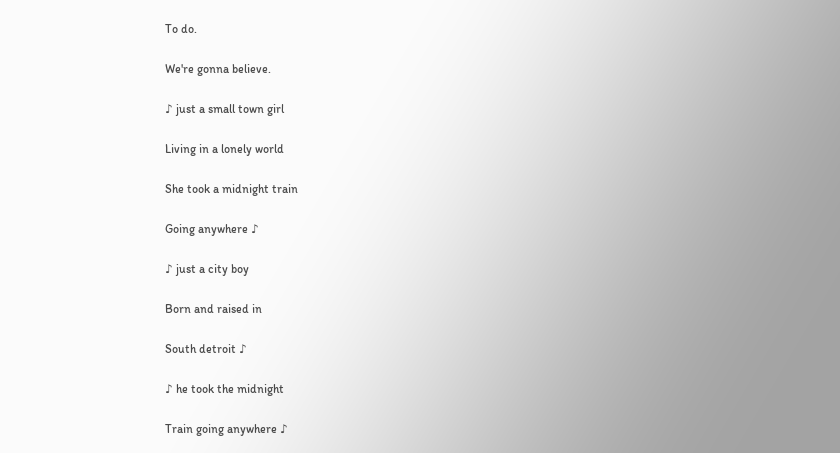To do.

We're gonna believe.

♪ just a small town girl

Living in a lonely world

She took a midnight train

Going anywhere ♪

♪ just a city boy

Born and raised in

South detroit ♪

♪ he took the midnight

Train going anywhere ♪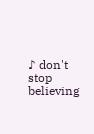♪ don't stop believing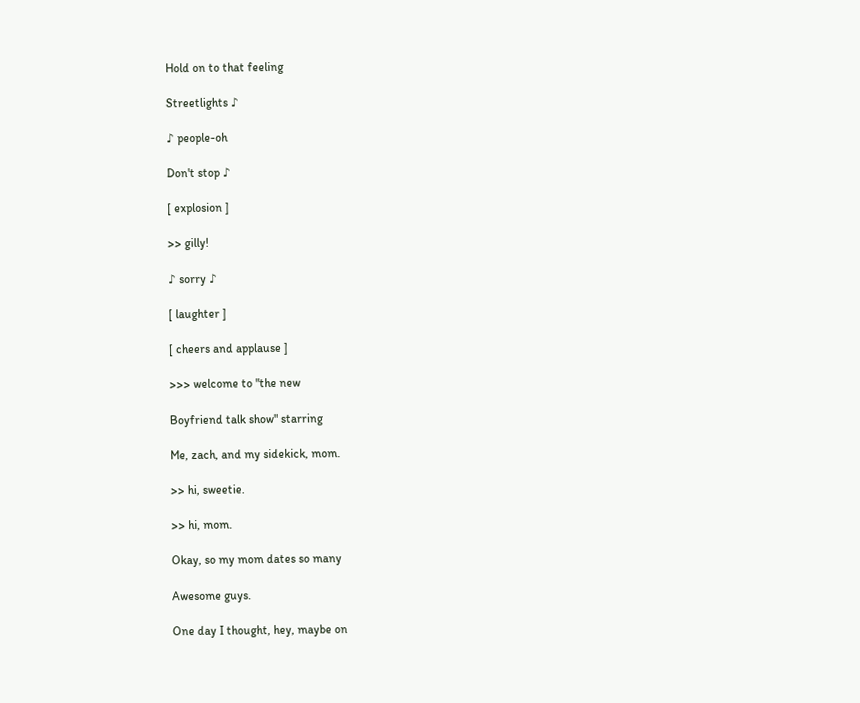Hold on to that feeling

Streetlights ♪

♪ people-oh

Don't stop ♪

[ explosion ]

>> gilly!

♪ sorry ♪

[ laughter ]

[ cheers and applause ]

>>> welcome to "the new

Boyfriend talk show" starring

Me, zach, and my sidekick, mom.

>> hi, sweetie.

>> hi, mom.

Okay, so my mom dates so many

Awesome guys.

One day I thought, hey, maybe on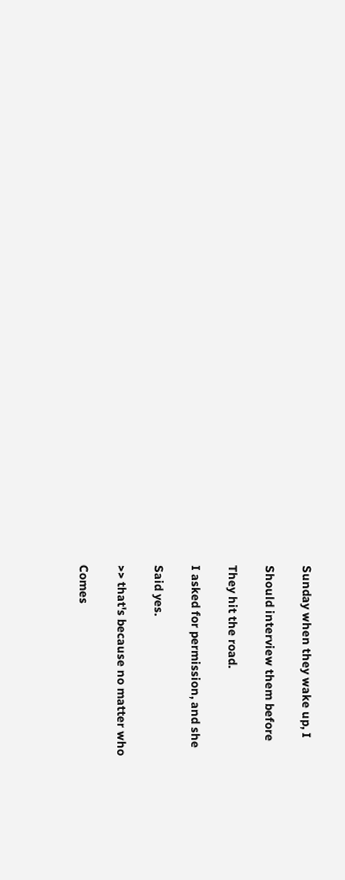Sunday when they wake up, I

Should interview them before

They hit the road.

I asked for permission, and she

Said yes.

>> that's because no matter who

Comes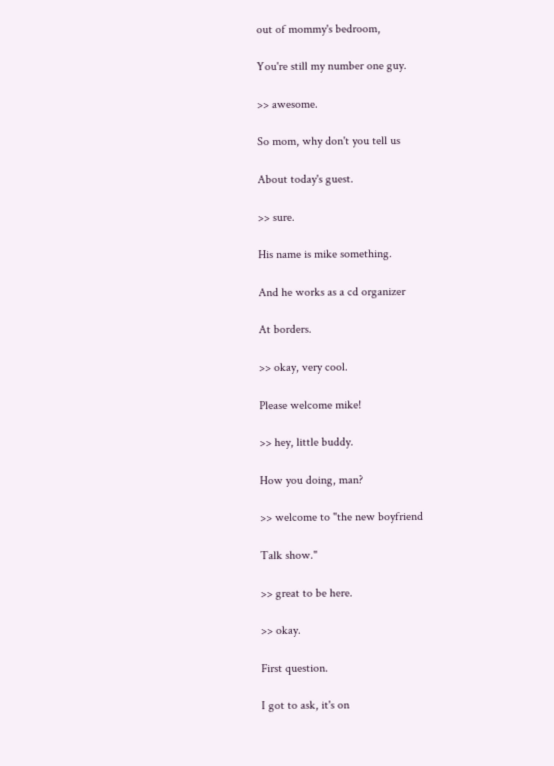out of mommy's bedroom,

You're still my number one guy.

>> awesome.

So mom, why don't you tell us

About today's guest.

>> sure.

His name is mike something.

And he works as a cd organizer

At borders.

>> okay, very cool.

Please welcome mike!

>> hey, little buddy.

How you doing, man?

>> welcome to "the new boyfriend

Talk show."

>> great to be here.

>> okay.

First question.

I got to ask, it's on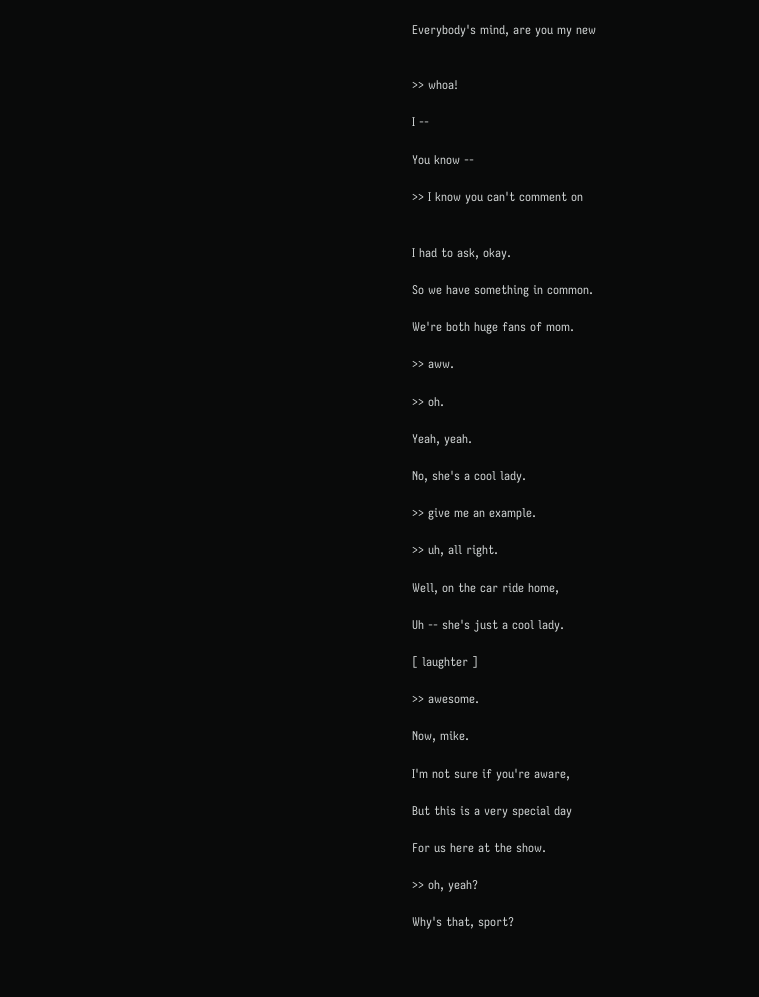Everybody's mind, are you my new


>> whoa!

I --

You know --

>> I know you can't comment on


I had to ask, okay.

So we have something in common.

We're both huge fans of mom.

>> aww.

>> oh.

Yeah, yeah.

No, she's a cool lady.

>> give me an example.

>> uh, all right.

Well, on the car ride home,

Uh -- she's just a cool lady.

[ laughter ]

>> awesome.

Now, mike.

I'm not sure if you're aware,

But this is a very special day

For us here at the show.

>> oh, yeah?

Why's that, sport?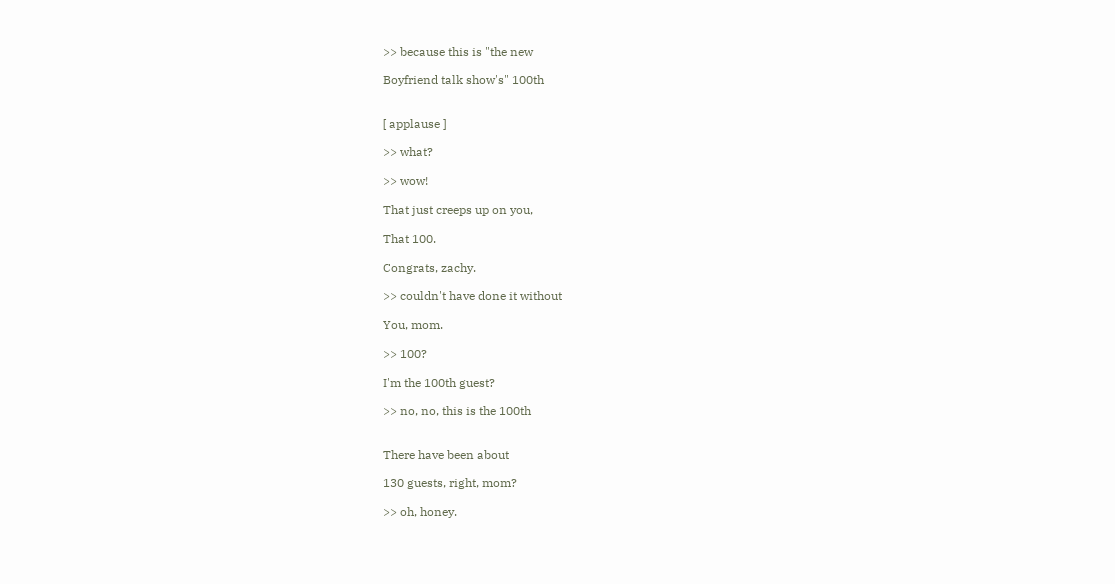>> because this is "the new

Boyfriend talk show's" 100th


[ applause ]

>> what?

>> wow!

That just creeps up on you,

That 100.

Congrats, zachy.

>> couldn't have done it without

You, mom.

>> 100?

I'm the 100th guest?

>> no, no, this is the 100th


There have been about

130 guests, right, mom?

>> oh, honey.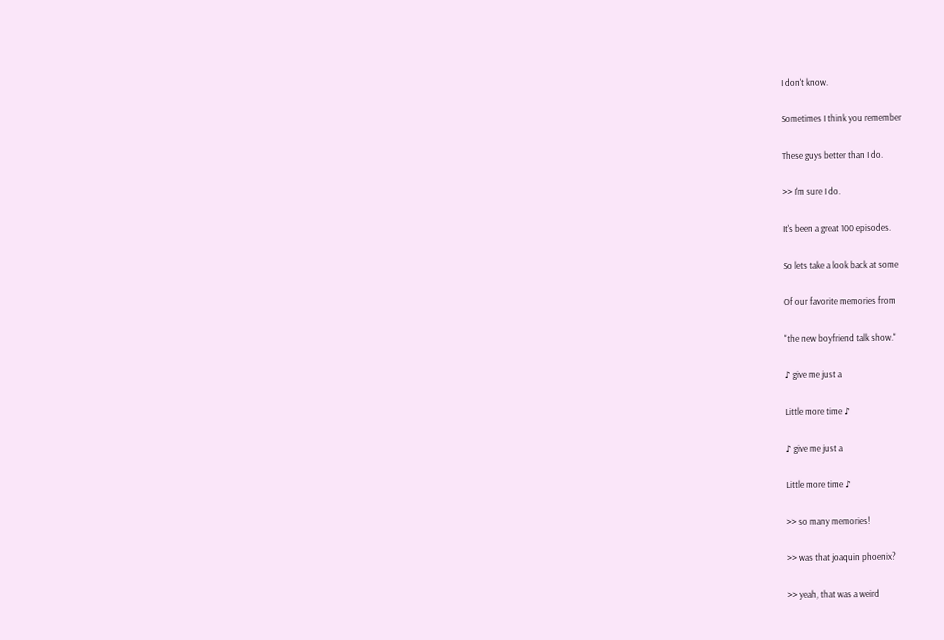I don't know.

Sometimes I think you remember

These guys better than I do.

>> I'm sure I do.

It's been a great 100 episodes.

So lets take a look back at some

Of our favorite memories from

"the new boyfriend talk show."

♪ give me just a

Little more time ♪

♪ give me just a

Little more time ♪

>> so many memories!

>> was that joaquin phoenix?

>> yeah, that was a weird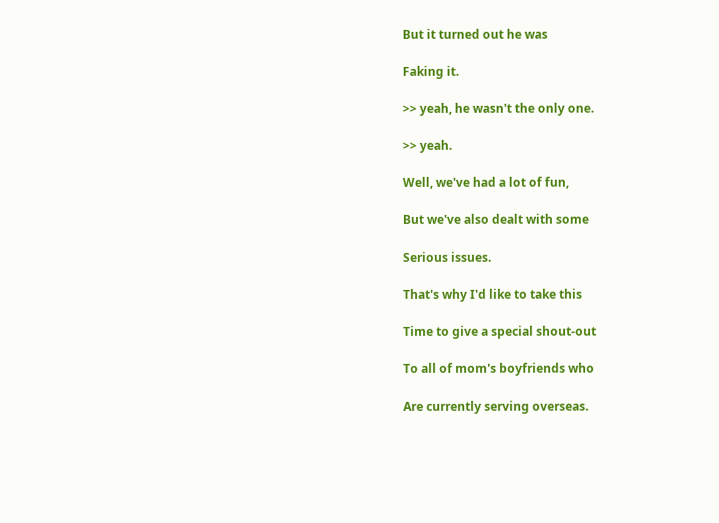But it turned out he was

Faking it.

>> yeah, he wasn't the only one.

>> yeah.

Well, we've had a lot of fun,

But we've also dealt with some

Serious issues.

That's why I'd like to take this

Time to give a special shout-out

To all of mom's boyfriends who

Are currently serving overseas.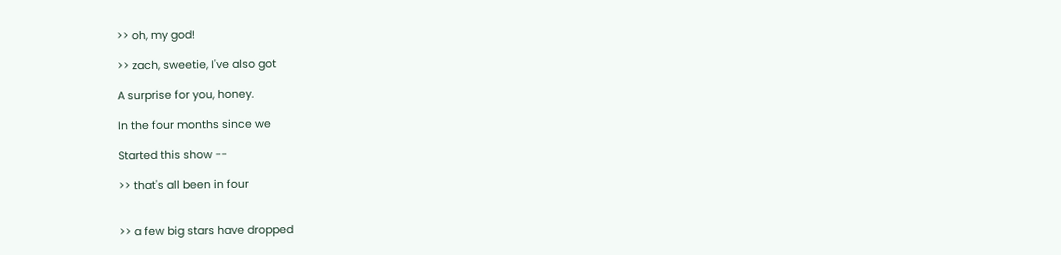>> oh, my god!

>> zach, sweetie, I've also got

A surprise for you, honey.

In the four months since we

Started this show --

>> that's all been in four


>> a few big stars have dropped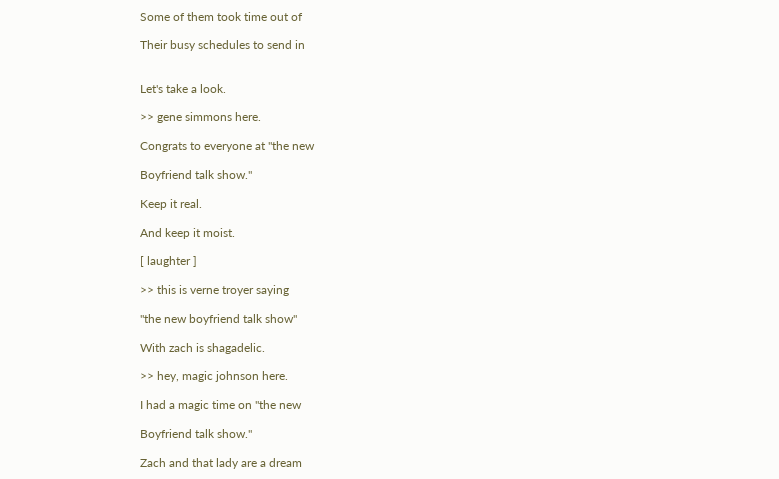Some of them took time out of

Their busy schedules to send in


Let's take a look.

>> gene simmons here.

Congrats to everyone at "the new

Boyfriend talk show."

Keep it real.

And keep it moist.

[ laughter ]

>> this is verne troyer saying

"the new boyfriend talk show"

With zach is shagadelic.

>> hey, magic johnson here.

I had a magic time on "the new

Boyfriend talk show."

Zach and that lady are a dream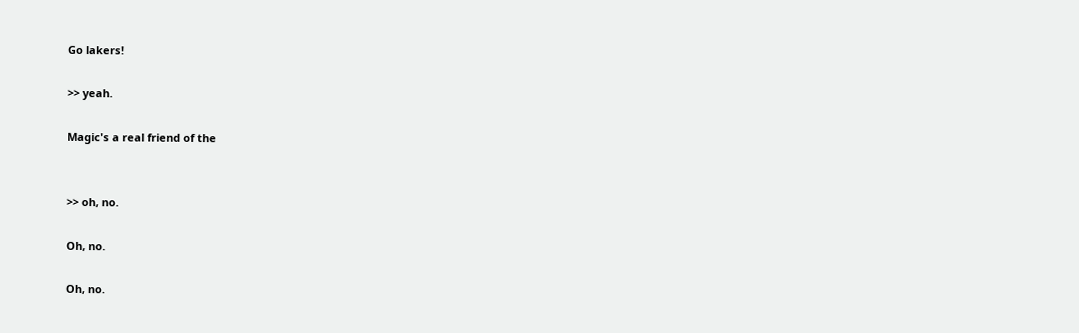Go lakers!

>> yeah.

Magic's a real friend of the


>> oh, no.

Oh, no.

Oh, no.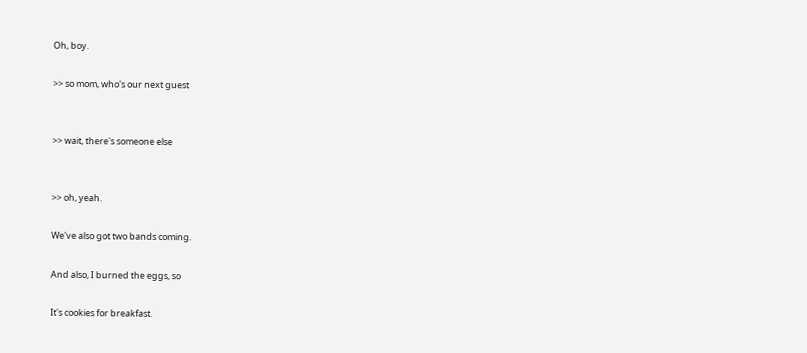Oh, boy.

>> so mom, who's our next guest


>> wait, there's someone else


>> oh, yeah.

We've also got two bands coming.

And also, I burned the eggs, so

It's cookies for breakfast.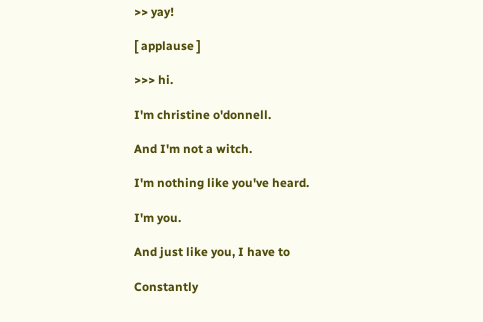>> yay!

[ applause ]

>>> hi.

I'm christine o'donnell.

And I'm not a witch.

I'm nothing like you've heard.

I'm you.

And just like you, I have to

Constantly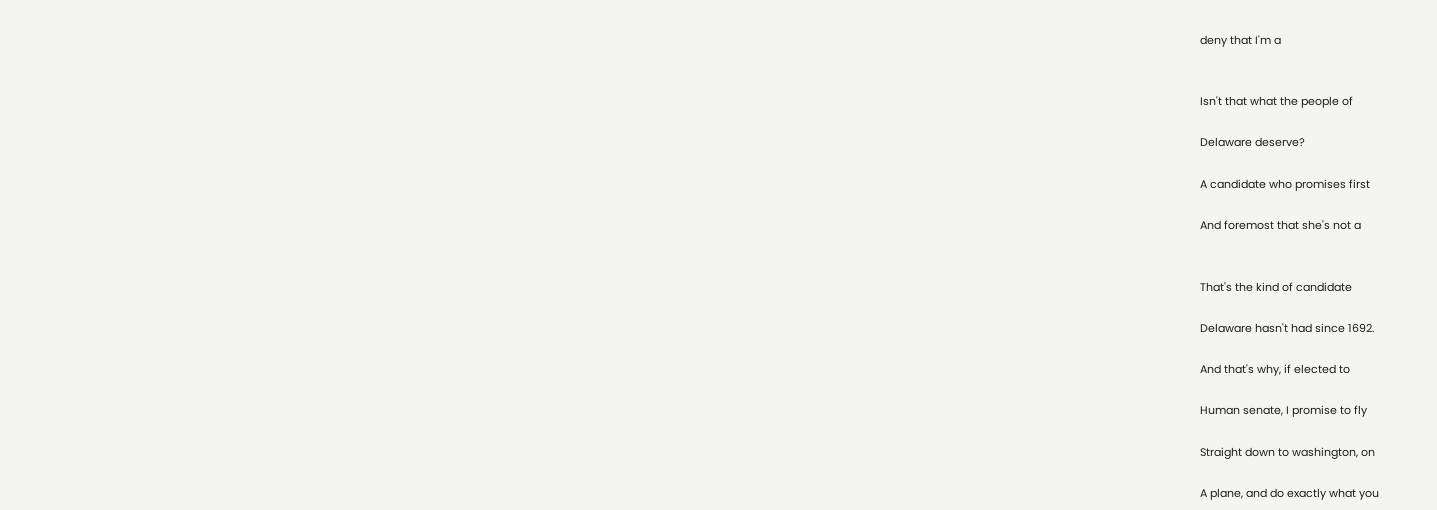deny that I'm a


Isn't that what the people of

Delaware deserve?

A candidate who promises first

And foremost that she's not a


That's the kind of candidate

Delaware hasn't had since 1692.

And that's why, if elected to

Human senate, I promise to fly

Straight down to washington, on

A plane, and do exactly what you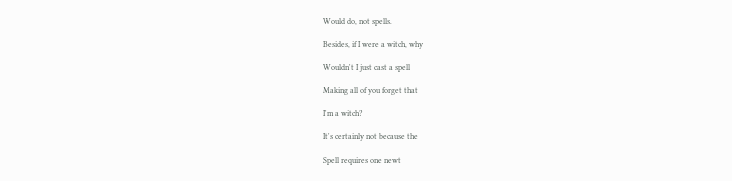Would do, not spells.

Besides, if I were a witch, why

Wouldn't I just cast a spell

Making all of you forget that

I'm a witch?

It's certainly not because the

Spell requires one newt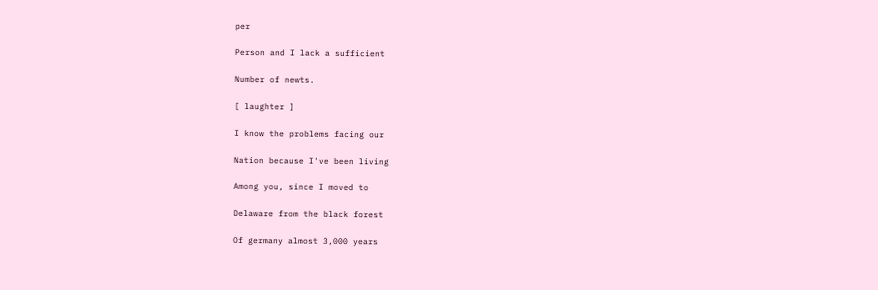per

Person and I lack a sufficient

Number of newts.

[ laughter ]

I know the problems facing our

Nation because I've been living

Among you, since I moved to

Delaware from the black forest

Of germany almost 3,000 years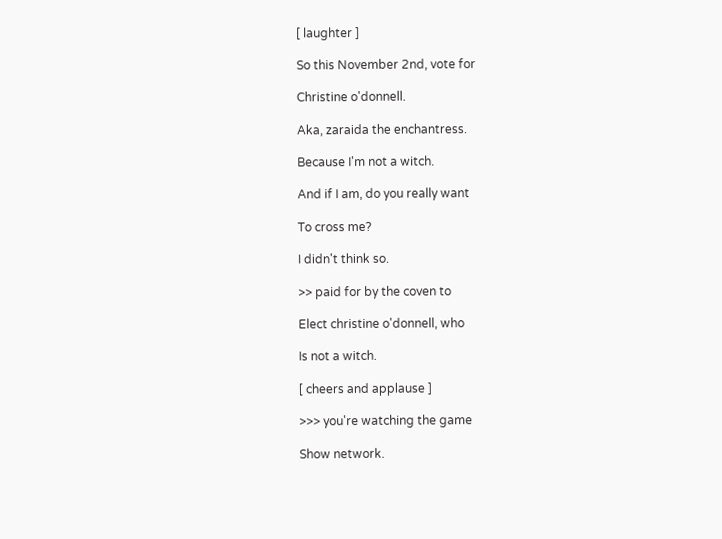[ laughter ]

So this November 2nd, vote for

Christine o'donnell.

Aka, zaraida the enchantress.

Because I'm not a witch.

And if I am, do you really want

To cross me?

I didn't think so.

>> paid for by the coven to

Elect christine o'donnell, who

Is not a witch.

[ cheers and applause ]

>>> you're watching the game

Show network.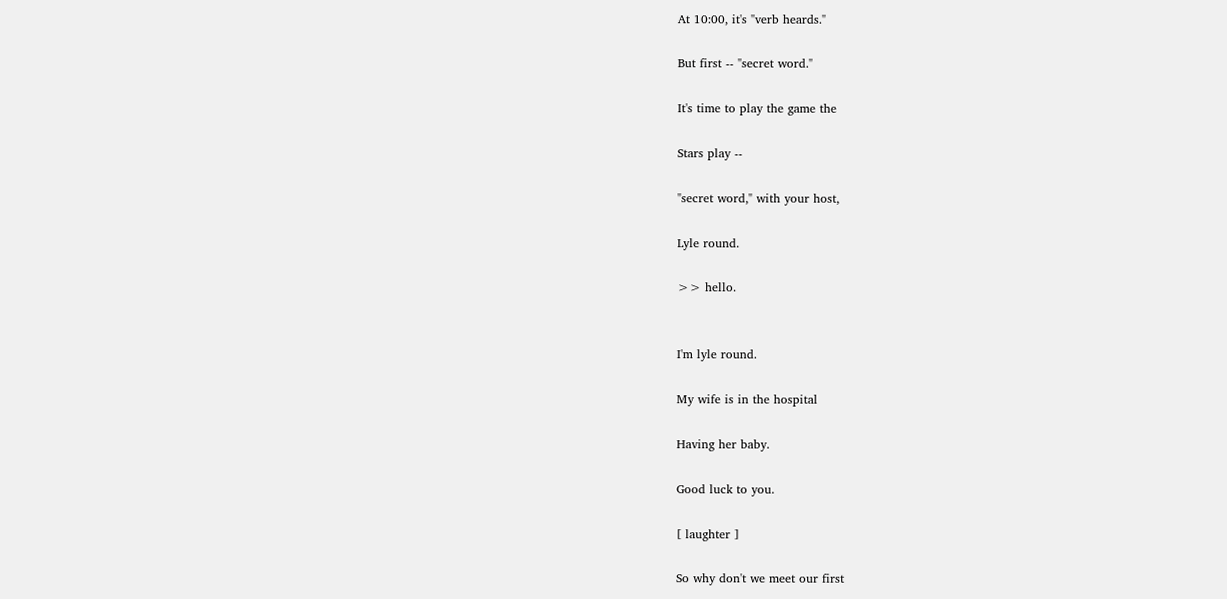At 10:00, it's "verb heards."

But first -- "secret word."

It's time to play the game the

Stars play --

"secret word," with your host,

Lyle round.

>> hello.


I'm lyle round.

My wife is in the hospital

Having her baby.

Good luck to you.

[ laughter ]

So why don't we meet our first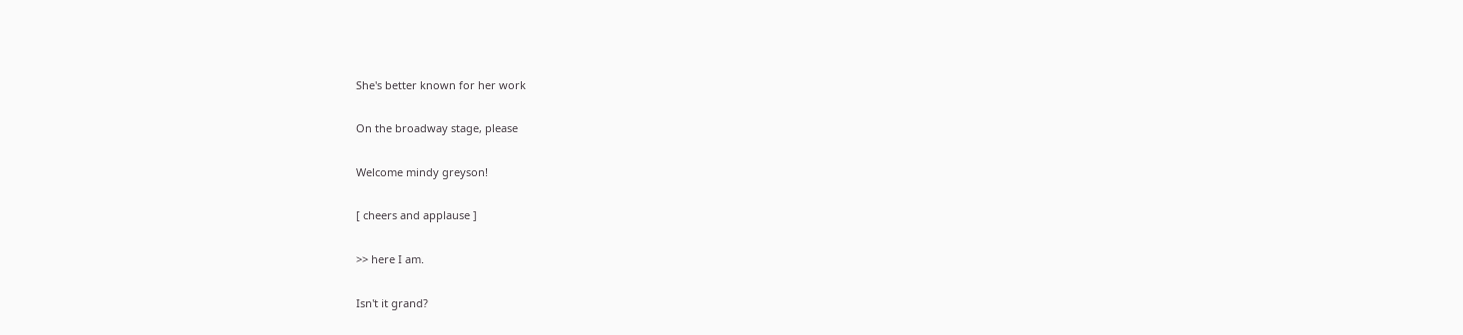She's better known for her work

On the broadway stage, please

Welcome mindy greyson!

[ cheers and applause ]

>> here I am.

Isn't it grand?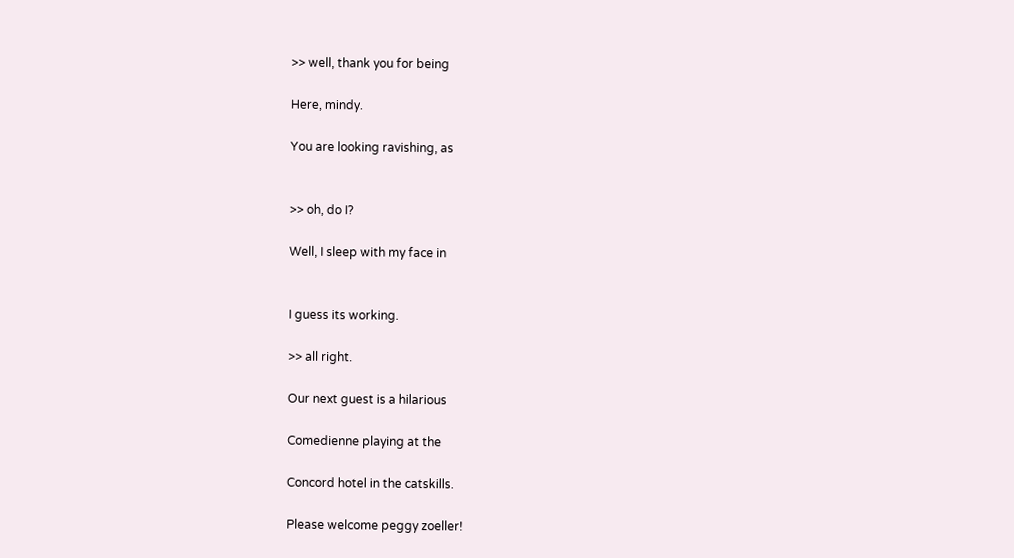>> well, thank you for being

Here, mindy.

You are looking ravishing, as


>> oh, do I?

Well, I sleep with my face in


I guess its working.

>> all right.

Our next guest is a hilarious

Comedienne playing at the

Concord hotel in the catskills.

Please welcome peggy zoeller!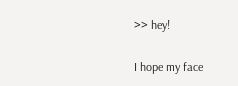>> hey!

I hope my face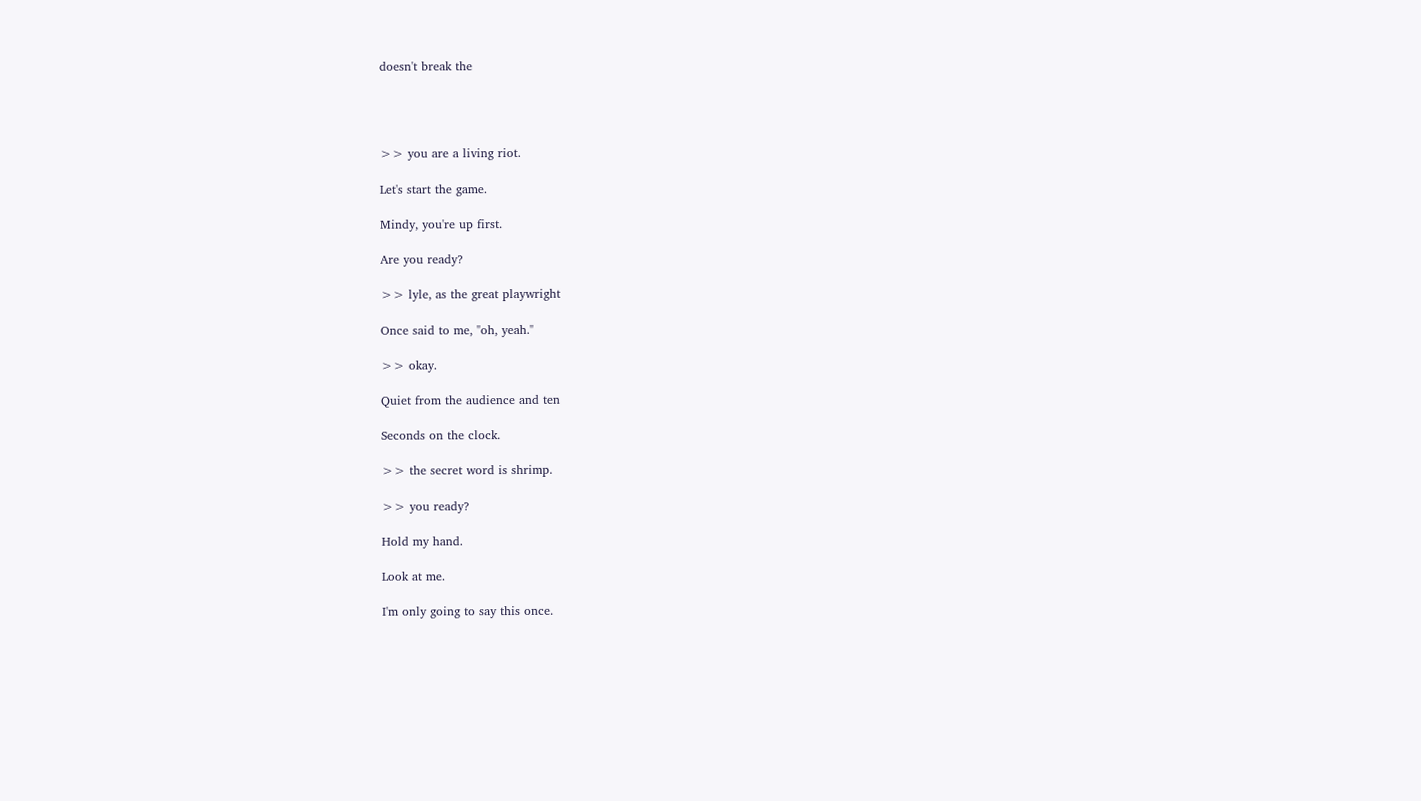doesn't break the




>> you are a living riot.

Let's start the game.

Mindy, you're up first.

Are you ready?

>> lyle, as the great playwright

Once said to me, "oh, yeah."

>> okay.

Quiet from the audience and ten

Seconds on the clock.

>> the secret word is shrimp.

>> you ready?

Hold my hand.

Look at me.

I'm only going to say this once.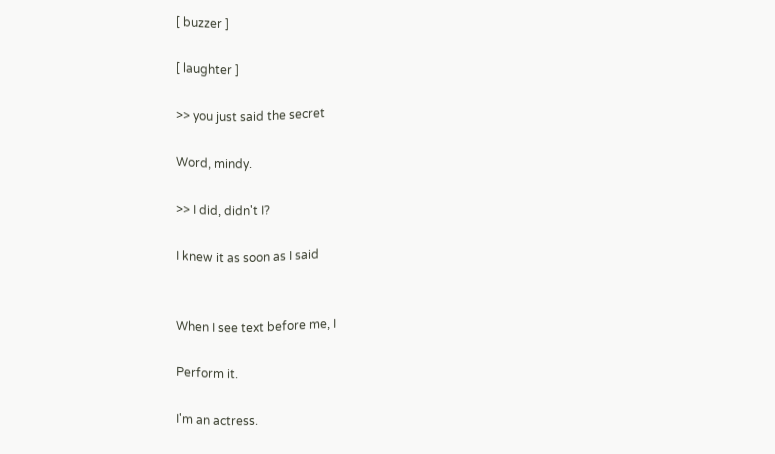[ buzzer ]

[ laughter ]

>> you just said the secret

Word, mindy.

>> I did, didn't I?

I knew it as soon as I said


When I see text before me, I

Perform it.

I'm an actress.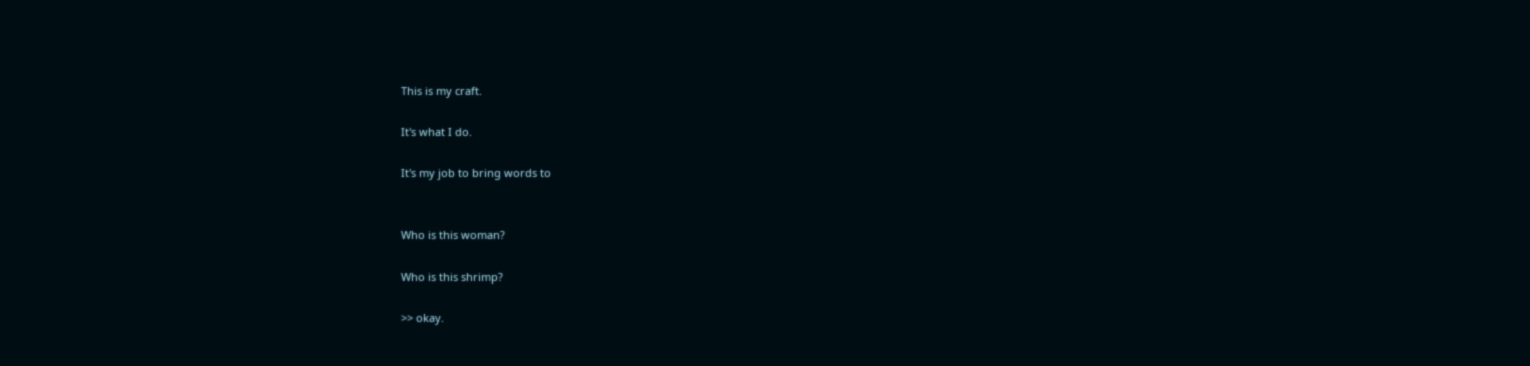This is my craft.

It's what I do.

It's my job to bring words to


Who is this woman?

Who is this shrimp?

>> okay.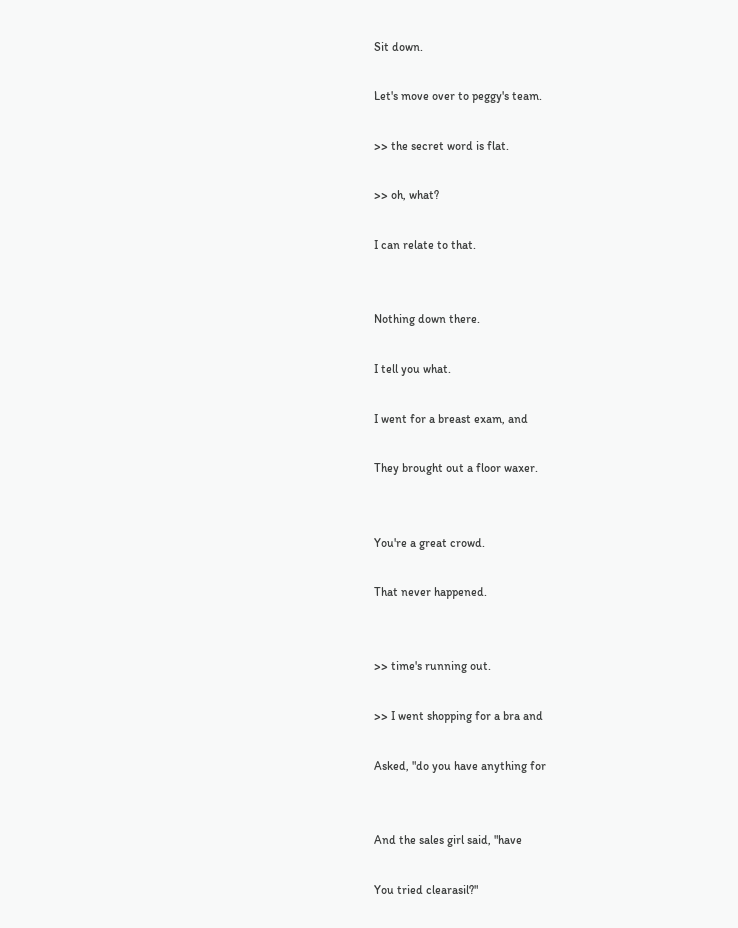Sit down.

Let's move over to peggy's team.

>> the secret word is flat.

>> oh, what?

I can relate to that.


Nothing down there.

I tell you what.

I went for a breast exam, and

They brought out a floor waxer.


You're a great crowd.

That never happened.


>> time's running out.

>> I went shopping for a bra and

Asked, "do you have anything for


And the sales girl said, "have

You tried clearasil?"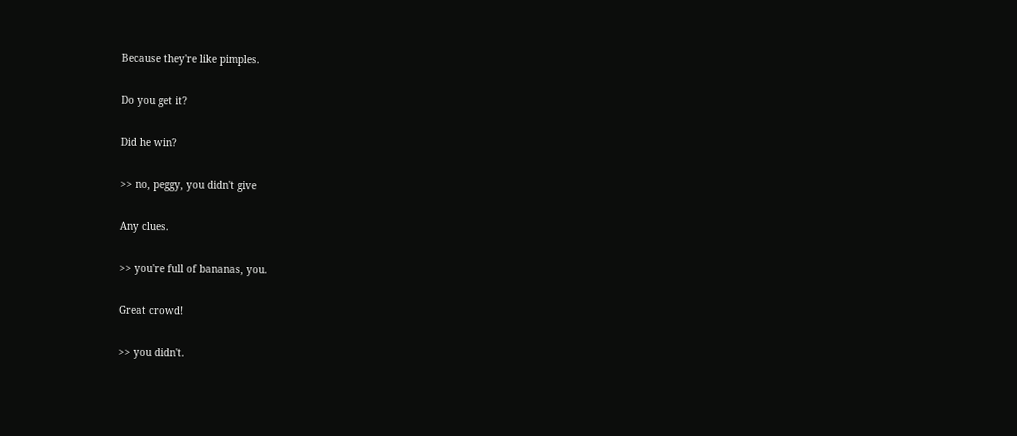Because they're like pimples.

Do you get it?

Did he win?

>> no, peggy, you didn't give

Any clues.

>> you're full of bananas, you.

Great crowd!

>> you didn't.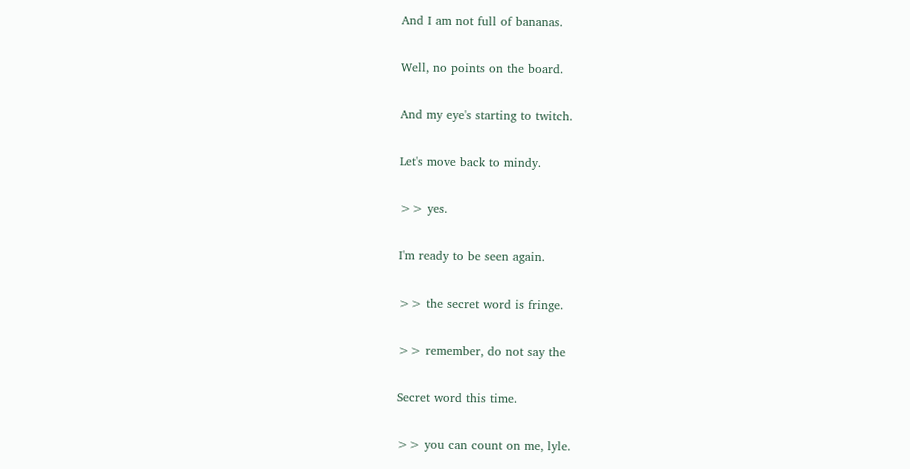And I am not full of bananas.

Well, no points on the board.

And my eye's starting to twitch.

Let's move back to mindy.

>> yes.

I'm ready to be seen again.

>> the secret word is fringe.

>> remember, do not say the

Secret word this time.

>> you can count on me, lyle.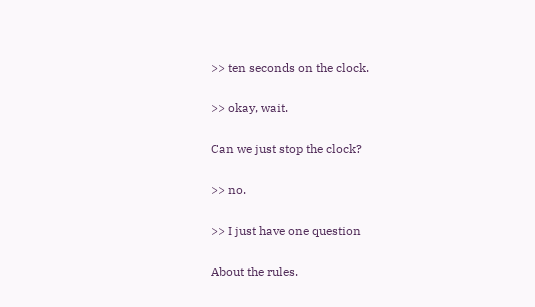>> ten seconds on the clock.

>> okay, wait.

Can we just stop the clock?

>> no.

>> I just have one question

About the rules.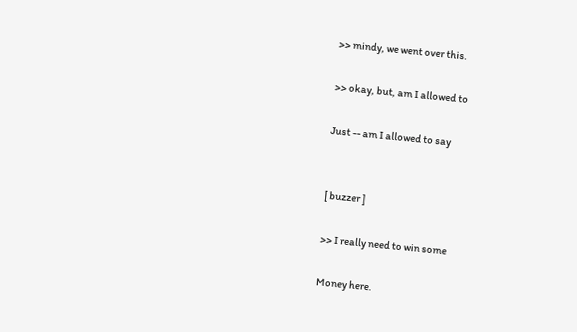>> mindy, we went over this.

>> okay, but, am I allowed to

Just -- am I allowed to say


[ buzzer ]

>> I really need to win some

Money here.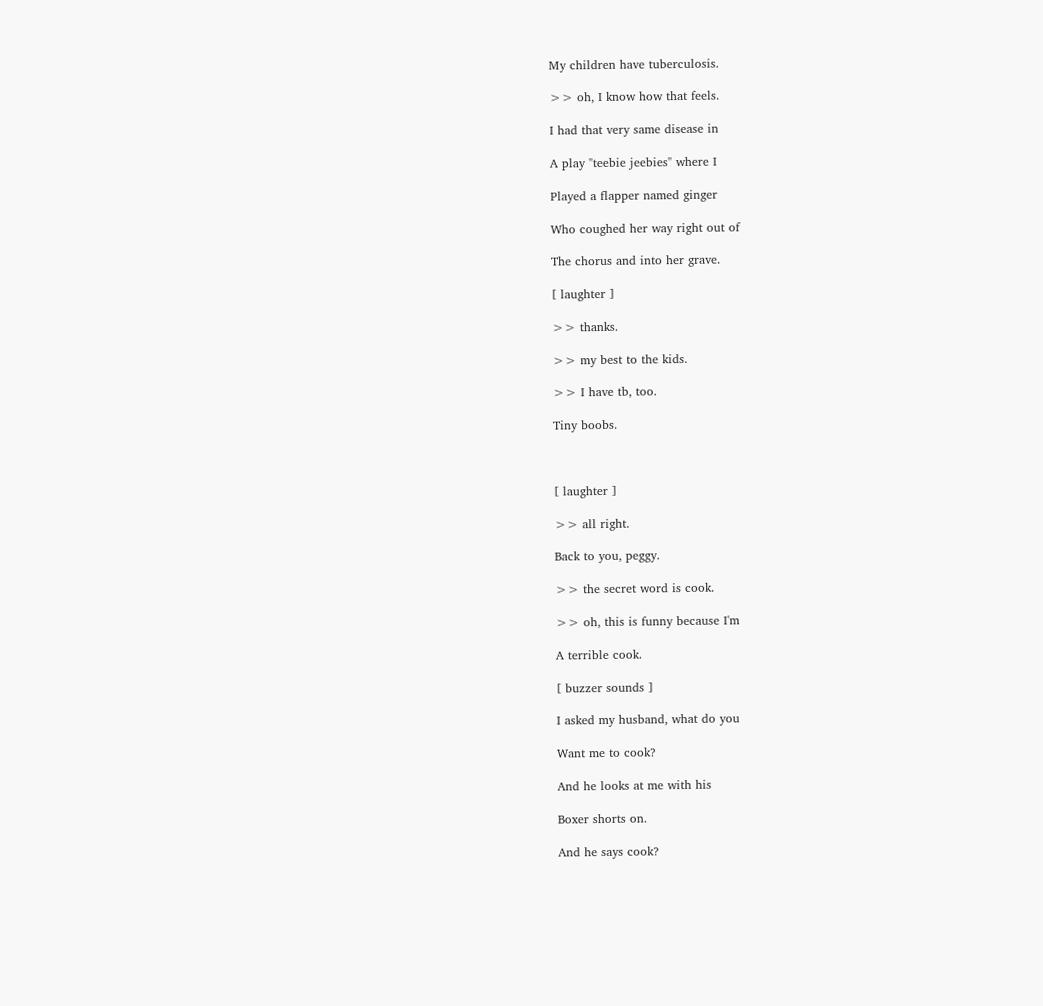My children have tuberculosis.

>> oh, I know how that feels.

I had that very same disease in

A play "teebie jeebies" where I

Played a flapper named ginger

Who coughed her way right out of

The chorus and into her grave.

[ laughter ]

>> thanks.

>> my best to the kids.

>> I have tb, too.

Tiny boobs.



[ laughter ]

>> all right.

Back to you, peggy.

>> the secret word is cook.

>> oh, this is funny because I'm

A terrible cook.

[ buzzer sounds ]

I asked my husband, what do you

Want me to cook?

And he looks at me with his

Boxer shorts on.

And he says cook?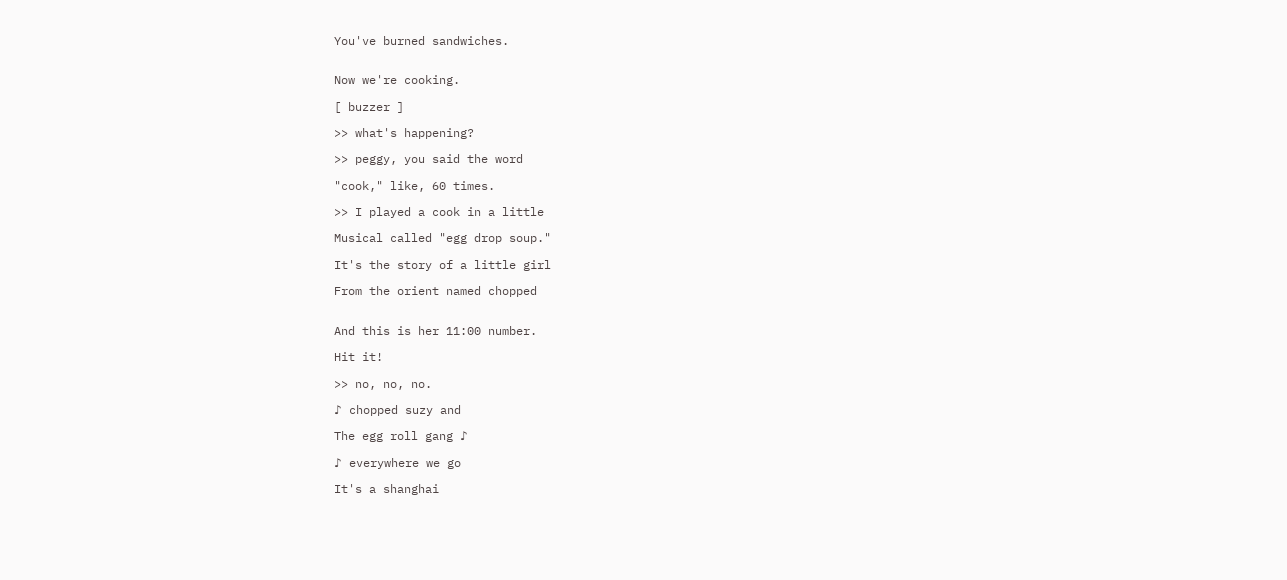You've burned sandwiches.


Now we're cooking.

[ buzzer ]

>> what's happening?

>> peggy, you said the word

"cook," like, 60 times.

>> I played a cook in a little

Musical called "egg drop soup."

It's the story of a little girl

From the orient named chopped


And this is her 11:00 number.

Hit it!

>> no, no, no.

♪ chopped suzy and

The egg roll gang ♪

♪ everywhere we go

It's a shanghai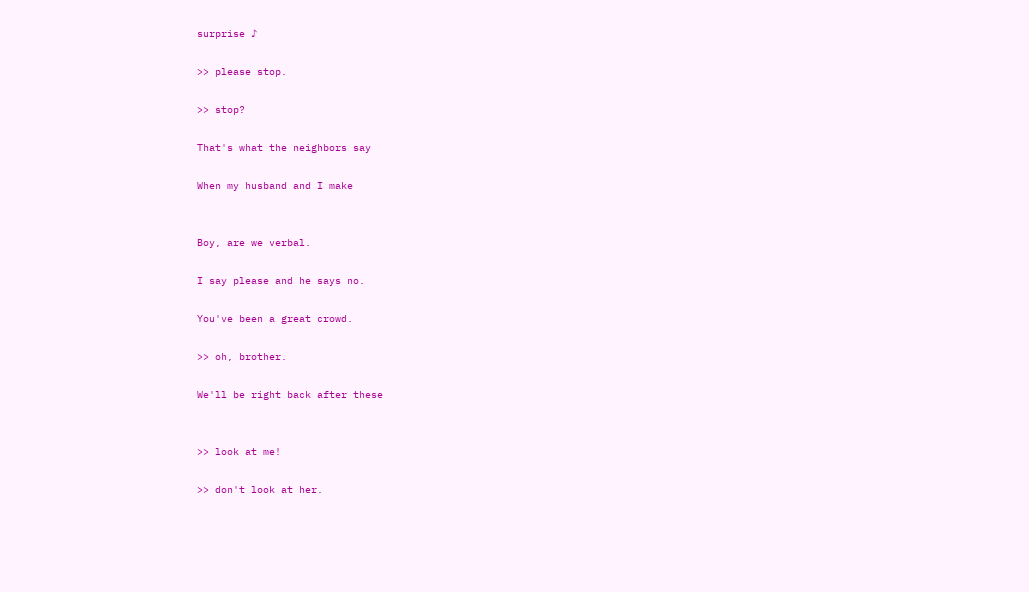surprise ♪

>> please stop.

>> stop?

That's what the neighbors say

When my husband and I make


Boy, are we verbal.

I say please and he says no.

You've been a great crowd.

>> oh, brother.

We'll be right back after these


>> look at me!

>> don't look at her.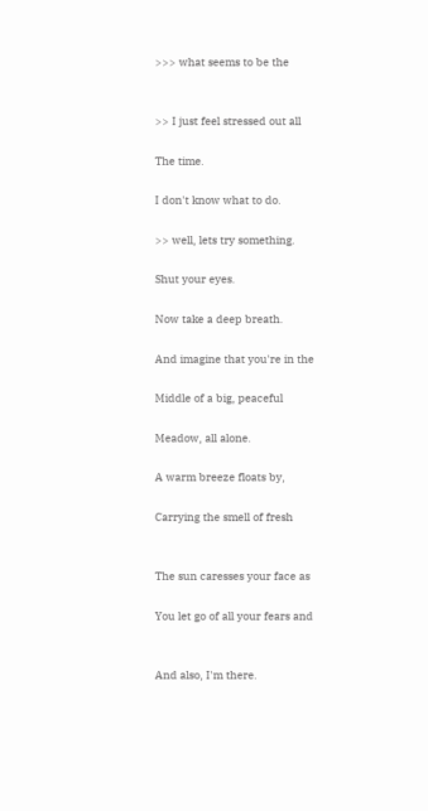>>> what seems to be the


>> I just feel stressed out all

The time.

I don't know what to do.

>> well, lets try something.

Shut your eyes.

Now take a deep breath.

And imagine that you're in the

Middle of a big, peaceful

Meadow, all alone.

A warm breeze floats by,

Carrying the smell of fresh


The sun caresses your face as

You let go of all your fears and


And also, I'm there.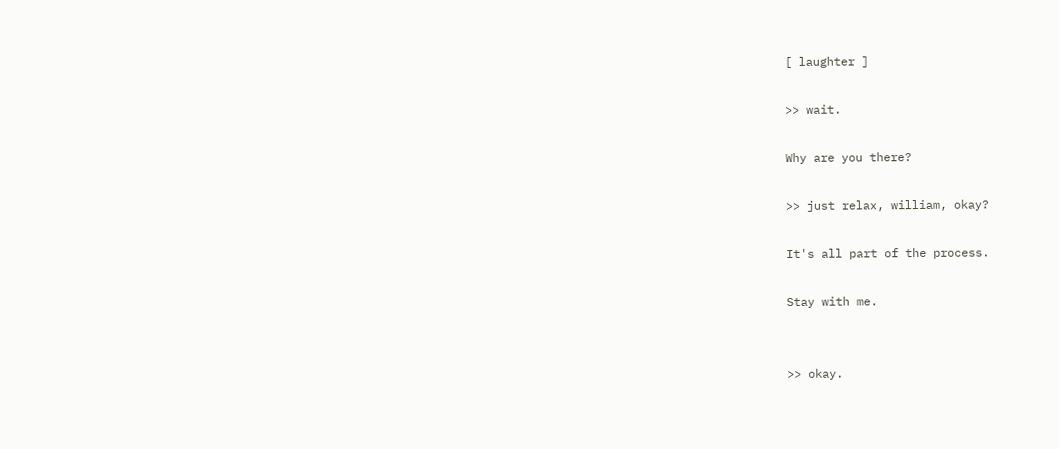[ laughter ]

>> wait.

Why are you there?

>> just relax, william, okay?

It's all part of the process.

Stay with me.


>> okay.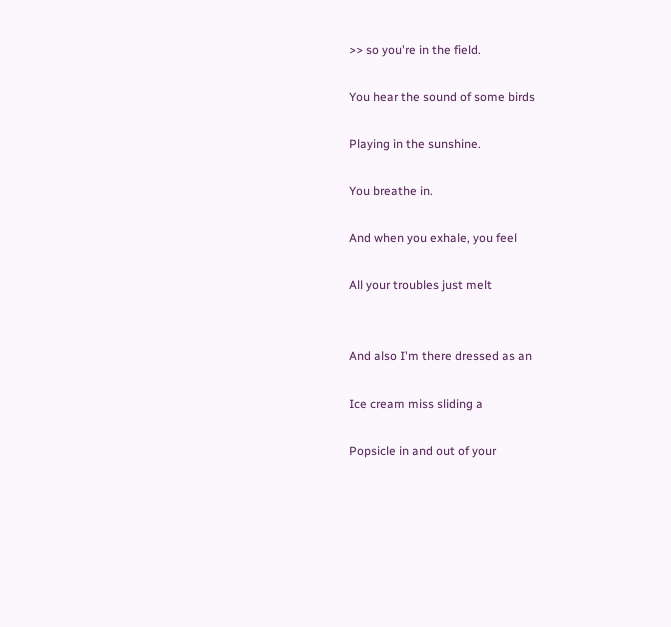>> so you're in the field.

You hear the sound of some birds

Playing in the sunshine.

You breathe in.

And when you exhale, you feel

All your troubles just melt


And also I'm there dressed as an

Ice cream miss sliding a

Popsicle in and out of your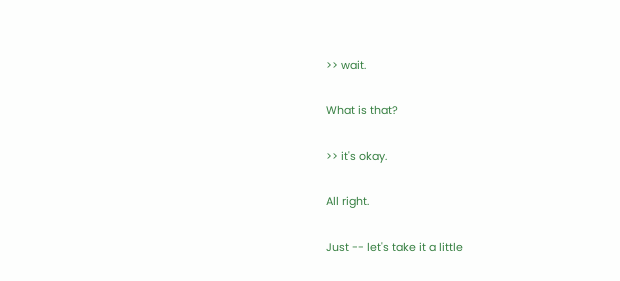>> wait.

What is that?

>> it's okay.

All right.

Just -- let's take it a little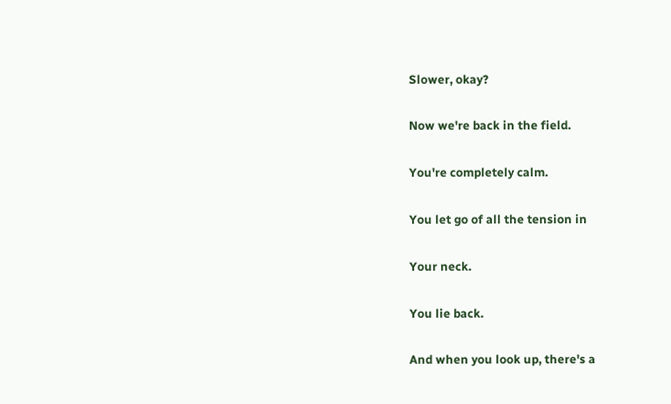Slower, okay?

Now we're back in the field.

You're completely calm.

You let go of all the tension in

Your neck.

You lie back.

And when you look up, there's a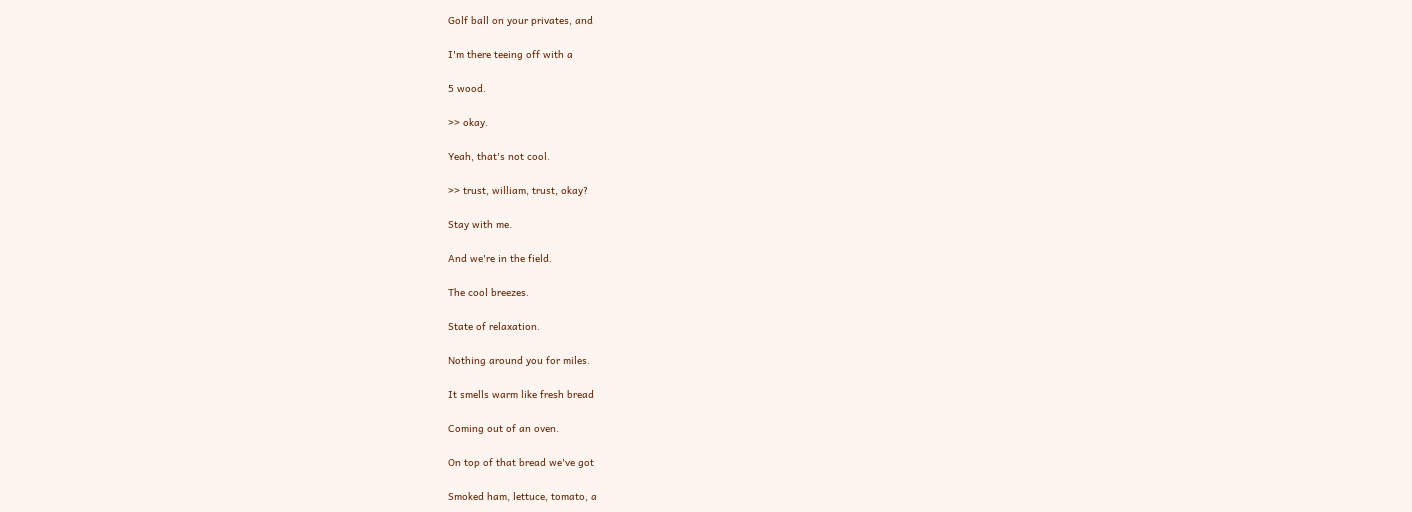Golf ball on your privates, and

I'm there teeing off with a

5 wood.

>> okay.

Yeah, that's not cool.

>> trust, william, trust, okay?

Stay with me.

And we're in the field.

The cool breezes.

State of relaxation.

Nothing around you for miles.

It smells warm like fresh bread

Coming out of an oven.

On top of that bread we've got

Smoked ham, lettuce, tomato, a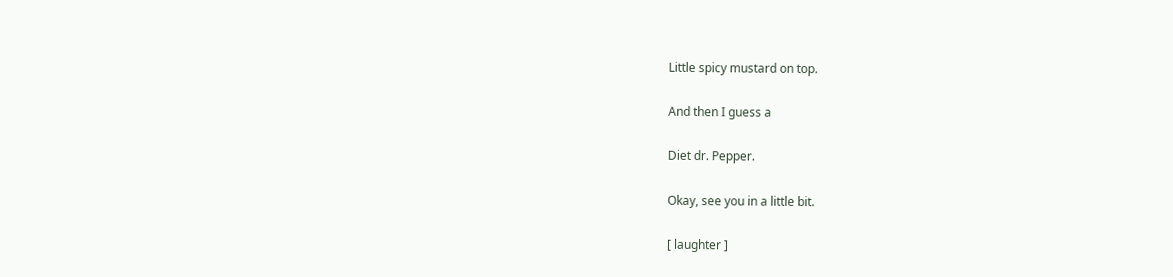Little spicy mustard on top.

And then I guess a

Diet dr. Pepper.

Okay, see you in a little bit.

[ laughter ]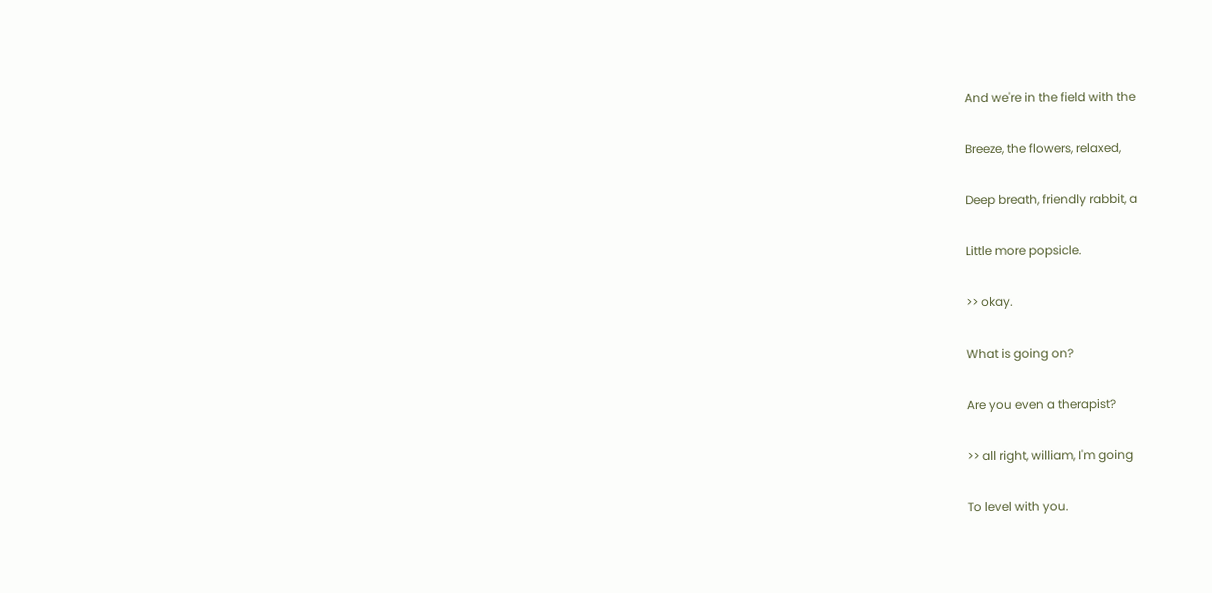And we're in the field with the

Breeze, the flowers, relaxed,

Deep breath, friendly rabbit, a

Little more popsicle.

>> okay.

What is going on?

Are you even a therapist?

>> all right, william, I'm going

To level with you.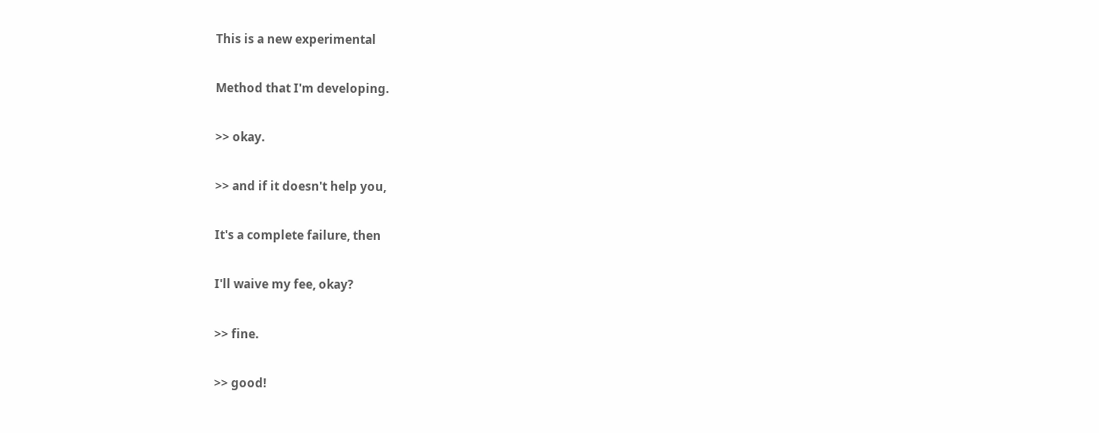This is a new experimental

Method that I'm developing.

>> okay.

>> and if it doesn't help you,

It's a complete failure, then

I'll waive my fee, okay?

>> fine.

>> good!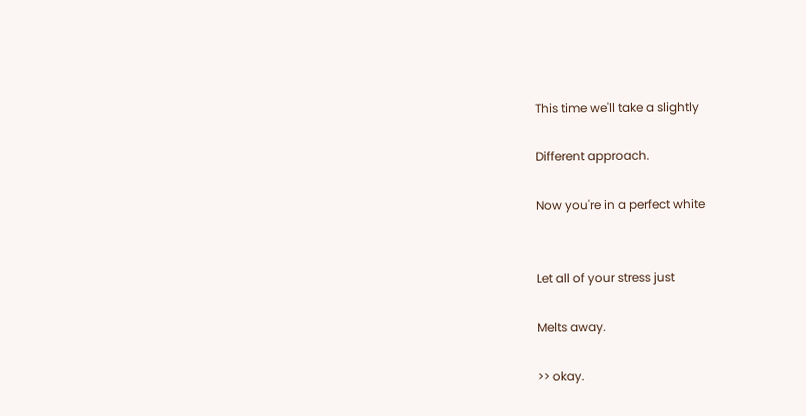This time we'll take a slightly

Different approach.

Now you're in a perfect white


Let all of your stress just

Melts away.

>> okay.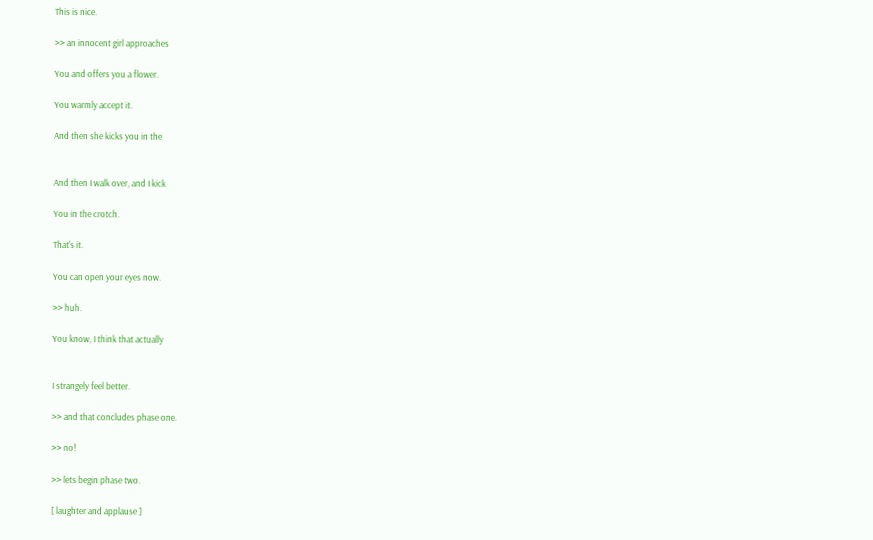This is nice.

>> an innocent girl approaches

You and offers you a flower.

You warmly accept it.

And then she kicks you in the


And then I walk over, and I kick

You in the crotch.

That's it.

You can open your eyes now.

>> huh.

You know, I think that actually


I strangely feel better.

>> and that concludes phase one.

>> no!

>> lets begin phase two.

[ laughter and applause ]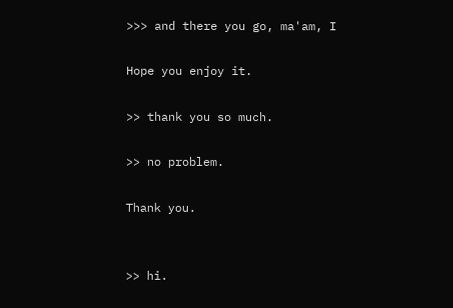>>> and there you go, ma'am, I

Hope you enjoy it.

>> thank you so much.

>> no problem.

Thank you.


>> hi.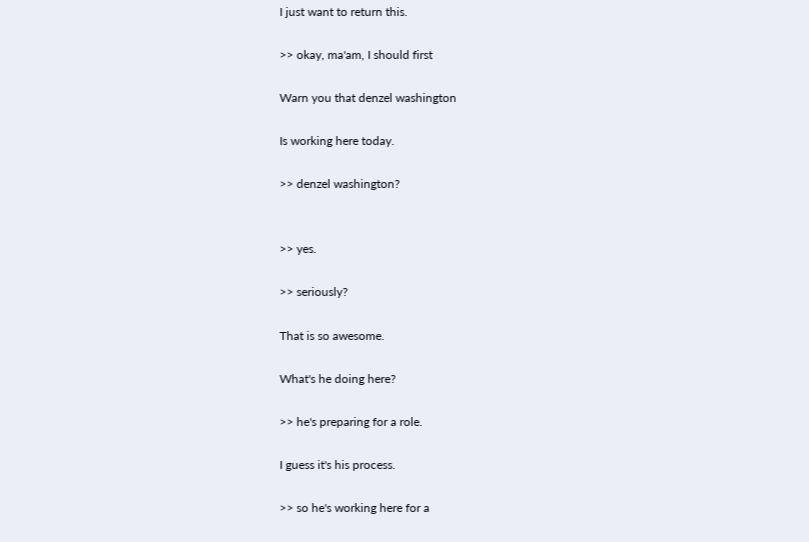I just want to return this.

>> okay, ma'am, I should first

Warn you that denzel washington

Is working here today.

>> denzel washington?


>> yes.

>> seriously?

That is so awesome.

What's he doing here?

>> he's preparing for a role.

I guess it's his process.

>> so he's working here for a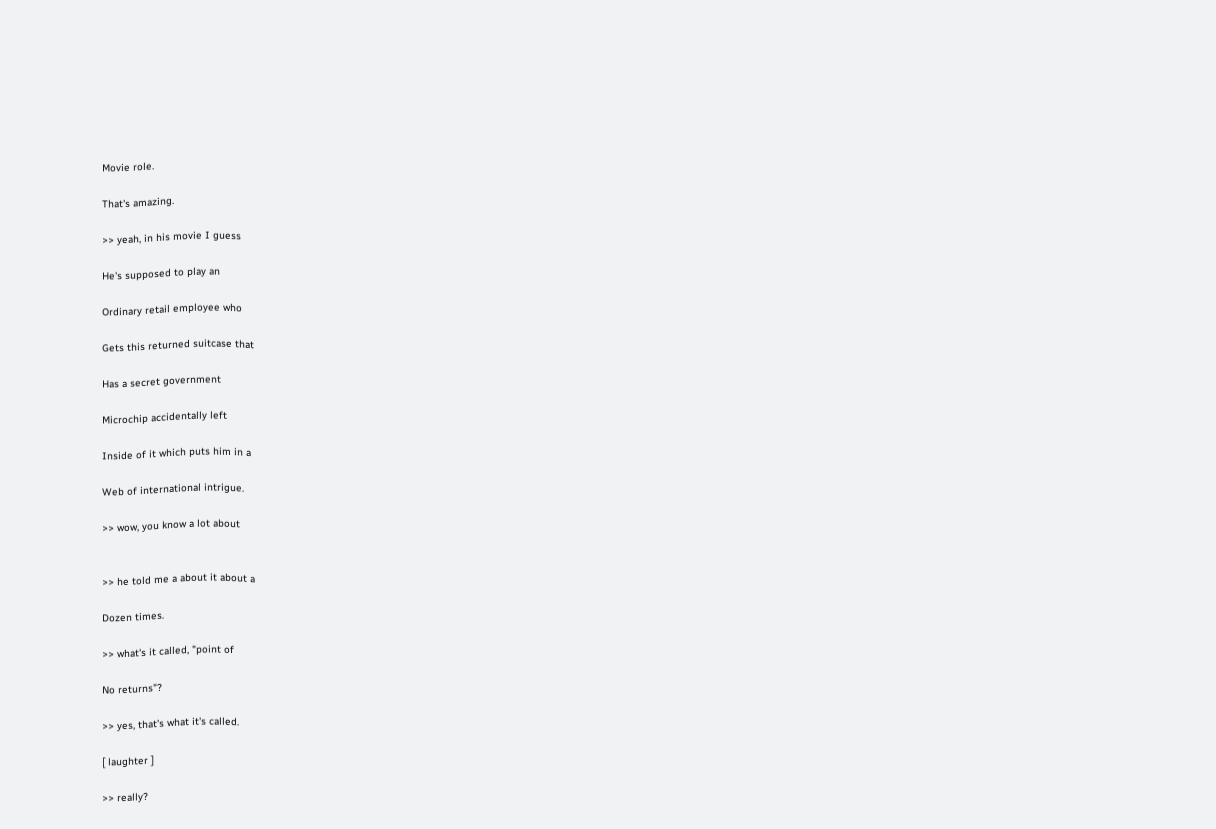Movie role.

That's amazing.

>> yeah, in his movie I guess

He's supposed to play an

Ordinary retail employee who

Gets this returned suitcase that

Has a secret government

Microchip accidentally left

Inside of it which puts him in a

Web of international intrigue.

>> wow, you know a lot about


>> he told me a about it about a

Dozen times.

>> what's it called, "point of

No returns"?

>> yes, that's what it's called.

[ laughter ]

>> really?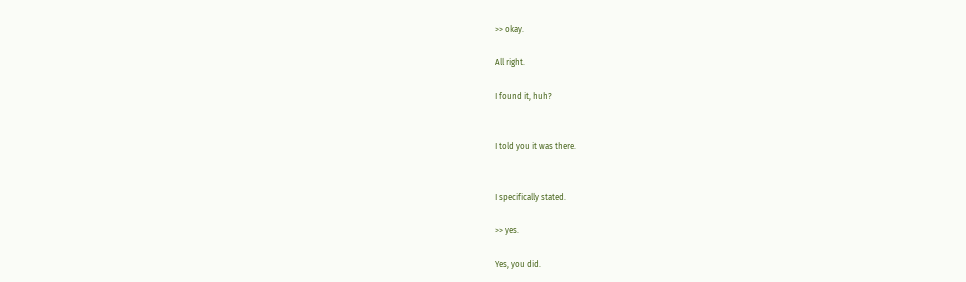>> okay.

All right.

I found it, huh?


I told you it was there.


I specifically stated.

>> yes.

Yes, you did.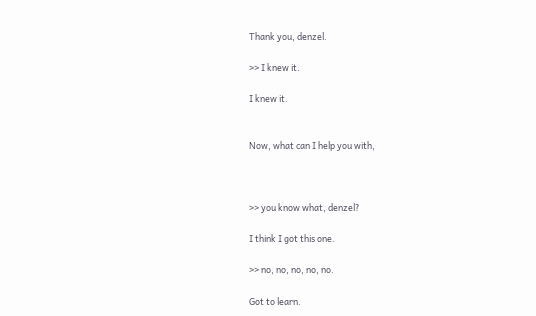Thank you, denzel.

>> I knew it.

I knew it.


Now, what can I help you with,



>> you know what, denzel?

I think I got this one.

>> no, no, no, no, no.

Got to learn.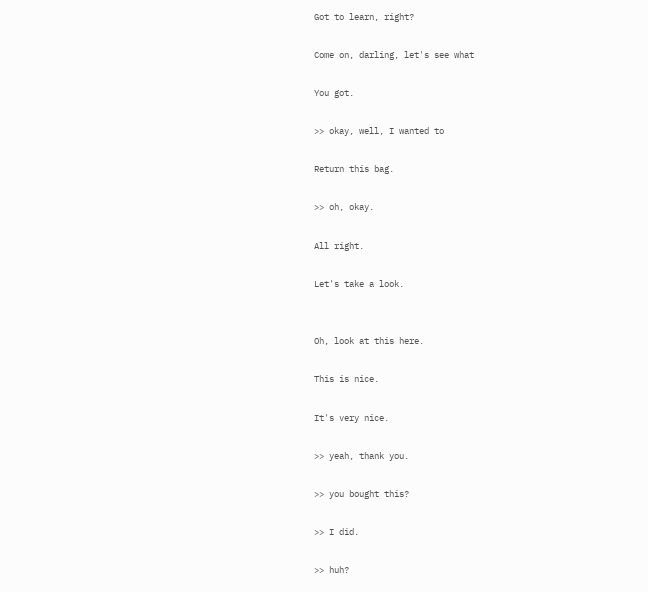Got to learn, right?

Come on, darling, let's see what

You got.

>> okay, well, I wanted to

Return this bag.

>> oh, okay.

All right.

Let's take a look.


Oh, look at this here.

This is nice.

It's very nice.

>> yeah, thank you.

>> you bought this?

>> I did.

>> huh?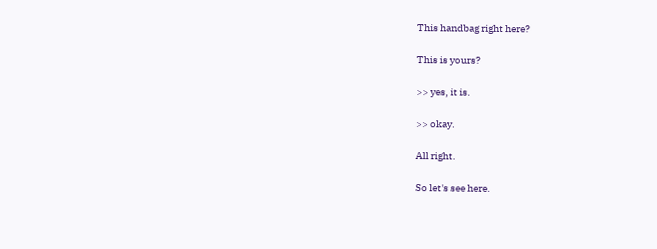This handbag right here?

This is yours?

>> yes, it is.

>> okay.

All right.

So let's see here.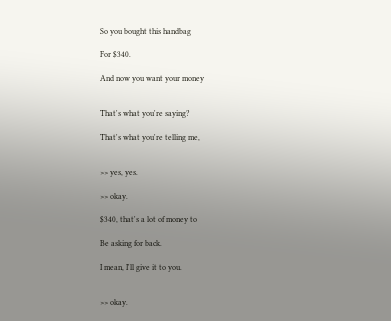So you bought this handbag

For $340.

And now you want your money


That's what you're saying?

That's what you're telling me,


>> yes, yes.

>> okay.

$340, that's a lot of money to

Be asking for back.

I mean, I'll give it to you.


>> okay.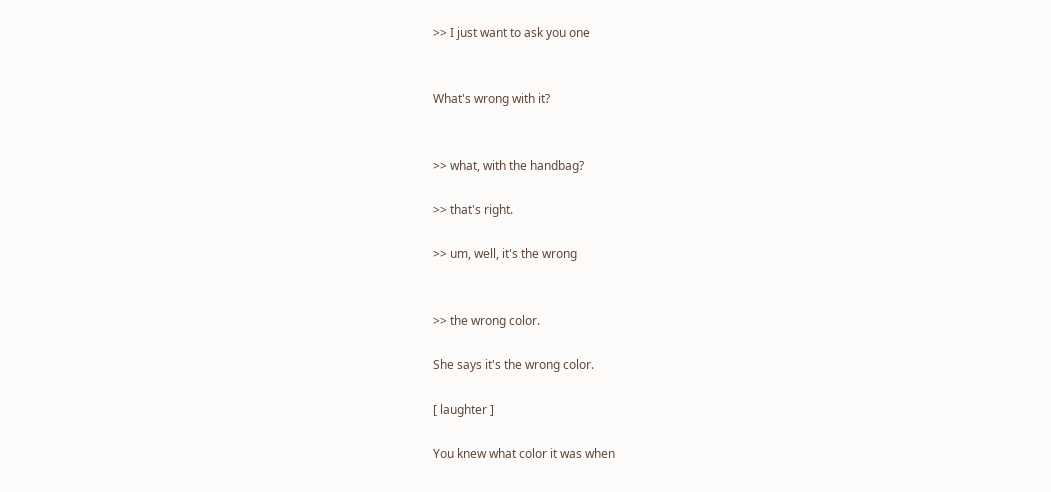>> I just want to ask you one


What's wrong with it?


>> what, with the handbag?

>> that's right.

>> um, well, it's the wrong


>> the wrong color.

She says it's the wrong color.

[ laughter ]

You knew what color it was when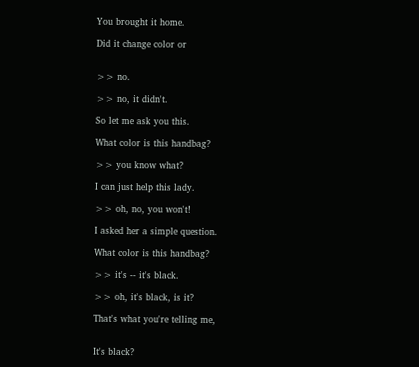You brought it home.

Did it change color or


>> no.

>> no, it didn't.

So let me ask you this.

What color is this handbag?

>> you know what?

I can just help this lady.

>> oh, no, you won't!

I asked her a simple question.

What color is this handbag?

>> it's -- it's black.

>> oh, it's black, is it?

That's what you're telling me,


It's black?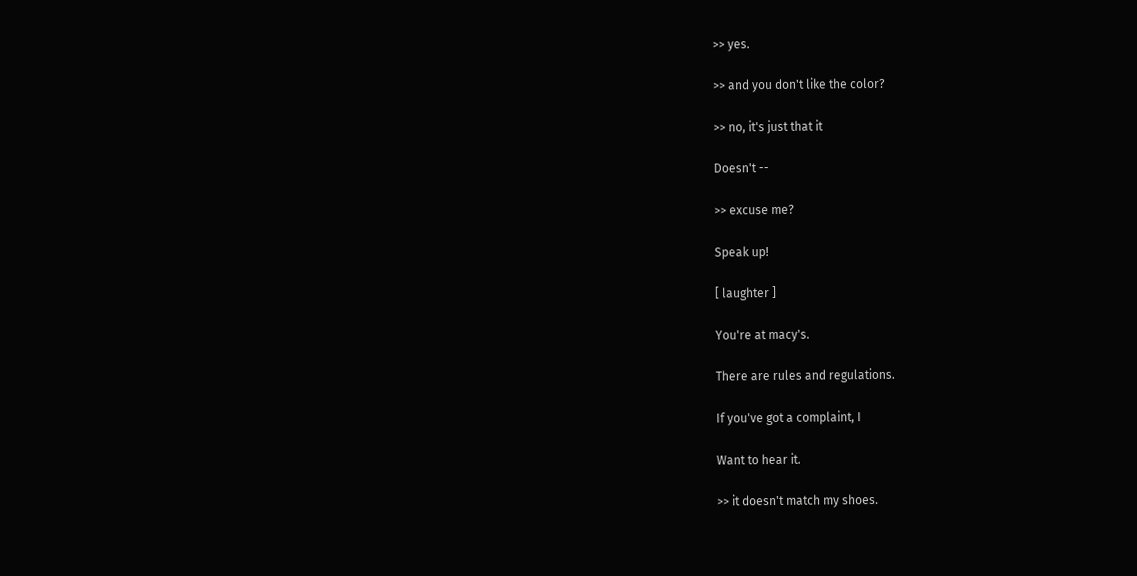>> yes.

>> and you don't like the color?

>> no, it's just that it

Doesn't --

>> excuse me?

Speak up!

[ laughter ]

You're at macy's.

There are rules and regulations.

If you've got a complaint, I

Want to hear it.

>> it doesn't match my shoes.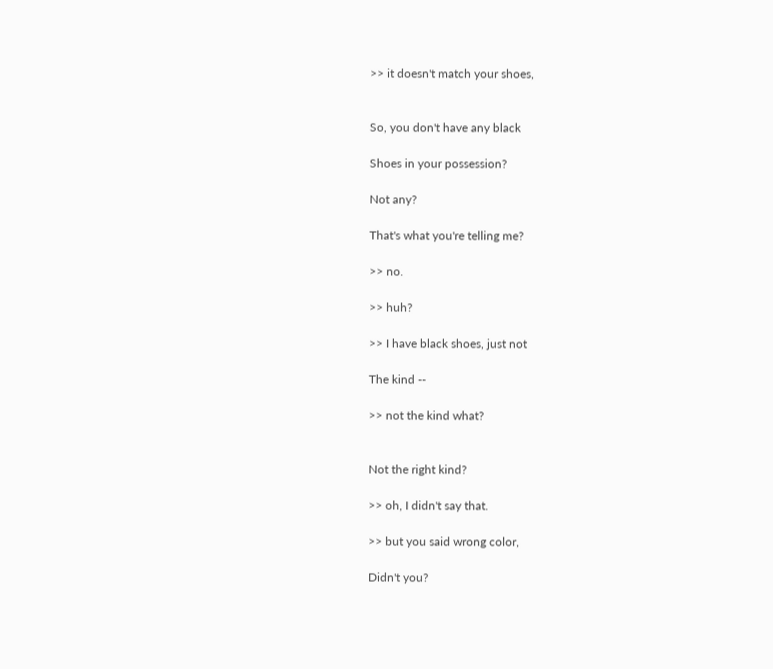>> it doesn't match your shoes,


So, you don't have any black

Shoes in your possession?

Not any?

That's what you're telling me?

>> no.

>> huh?

>> I have black shoes, just not

The kind --

>> not the kind what?


Not the right kind?

>> oh, I didn't say that.

>> but you said wrong color,

Didn't you?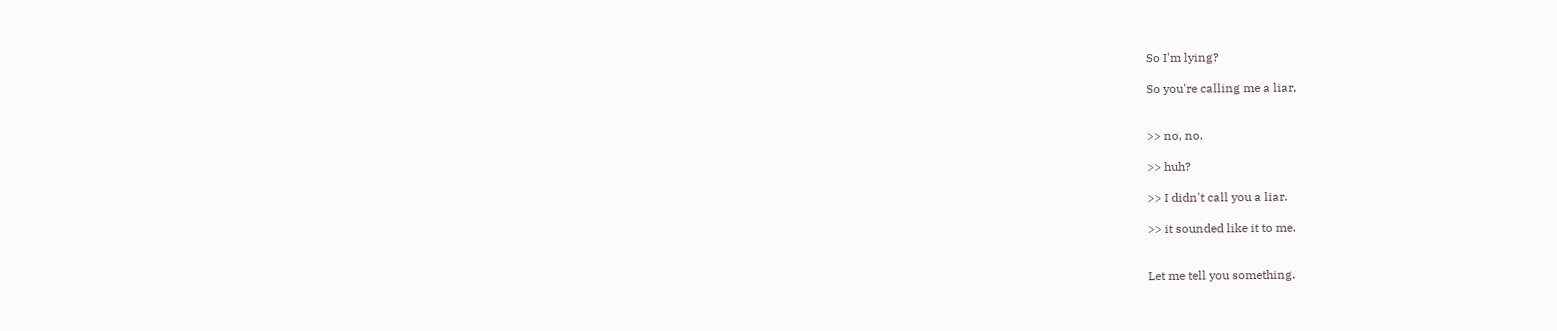So I'm lying?

So you're calling me a liar,


>> no, no.

>> huh?

>> I didn't call you a liar.

>> it sounded like it to me.


Let me tell you something.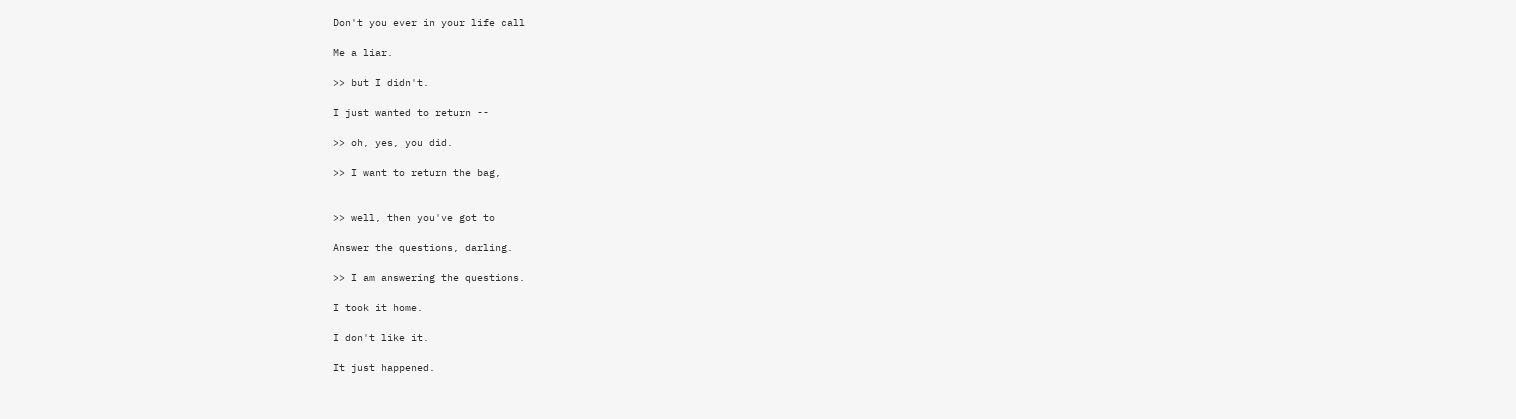Don't you ever in your life call

Me a liar.

>> but I didn't.

I just wanted to return --

>> oh, yes, you did.

>> I want to return the bag,


>> well, then you've got to

Answer the questions, darling.

>> I am answering the questions.

I took it home.

I don't like it.

It just happened.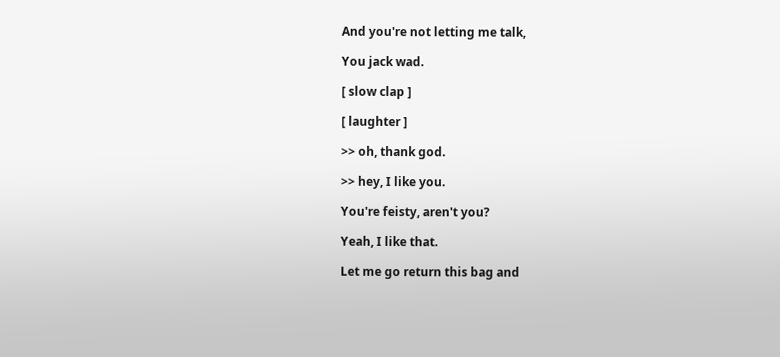And you're not letting me talk,

You jack wad.

[ slow clap ]

[ laughter ]

>> oh, thank god.

>> hey, I like you.

You're feisty, aren't you?

Yeah, I like that.

Let me go return this bag and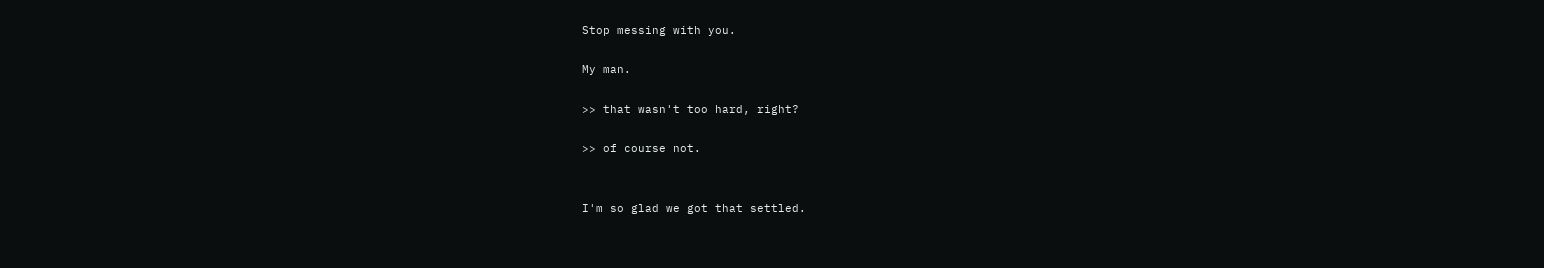Stop messing with you.

My man.

>> that wasn't too hard, right?

>> of course not.


I'm so glad we got that settled.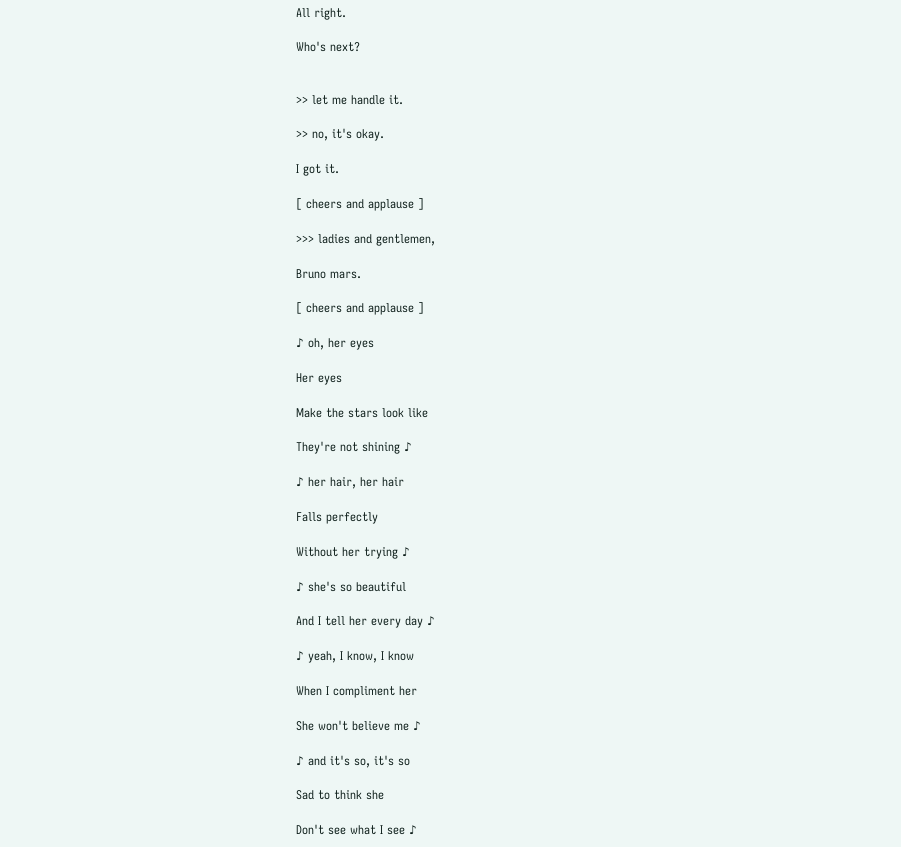All right.

Who's next?


>> let me handle it.

>> no, it's okay.

I got it.

[ cheers and applause ]

>>> ladies and gentlemen,

Bruno mars.

[ cheers and applause ]

♪ oh, her eyes

Her eyes

Make the stars look like

They're not shining ♪

♪ her hair, her hair

Falls perfectly

Without her trying ♪

♪ she's so beautiful

And I tell her every day ♪

♪ yeah, I know, I know

When I compliment her

She won't believe me ♪

♪ and it's so, it's so

Sad to think she

Don't see what I see ♪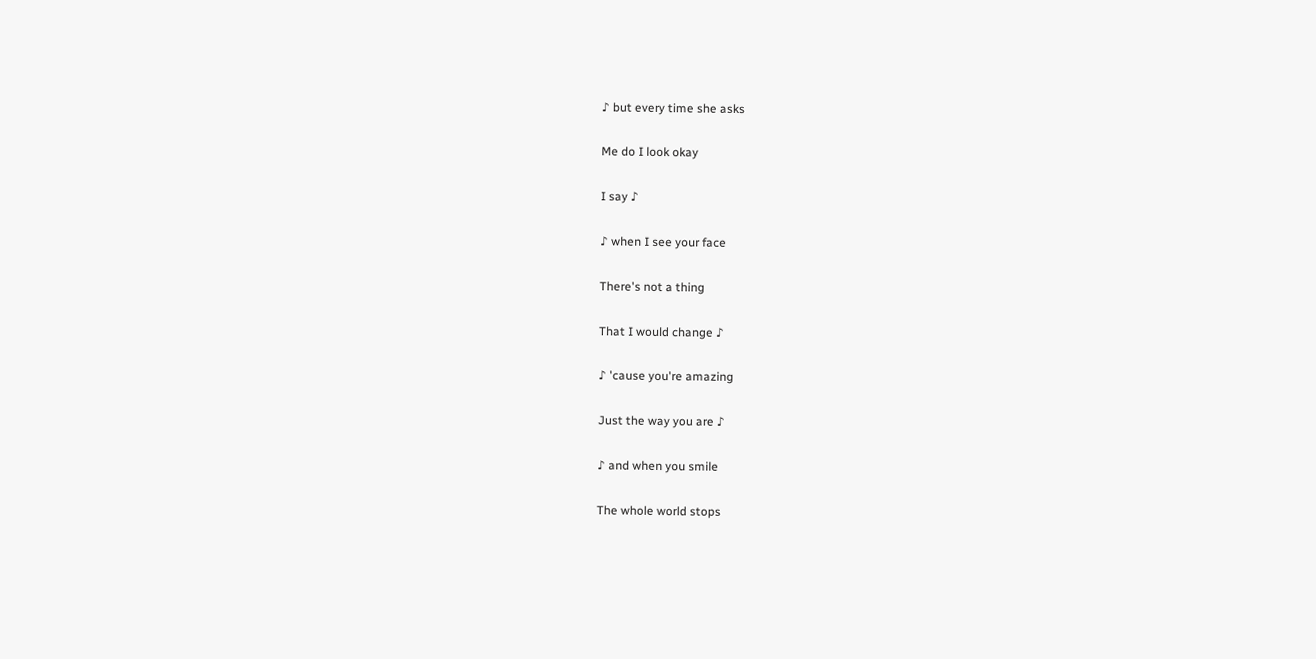♪ but every time she asks

Me do I look okay

I say ♪

♪ when I see your face

There's not a thing

That I would change ♪

♪ 'cause you're amazing

Just the way you are ♪

♪ and when you smile

The whole world stops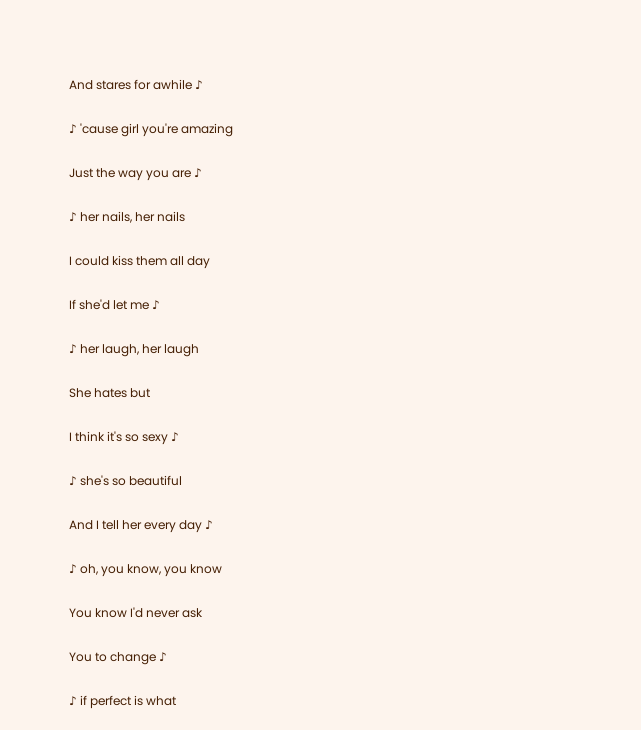And stares for awhile ♪

♪ 'cause girl you're amazing

Just the way you are ♪

♪ her nails, her nails

I could kiss them all day

If she'd let me ♪

♪ her laugh, her laugh

She hates but

I think it's so sexy ♪

♪ she's so beautiful

And I tell her every day ♪

♪ oh, you know, you know

You know I'd never ask

You to change ♪

♪ if perfect is what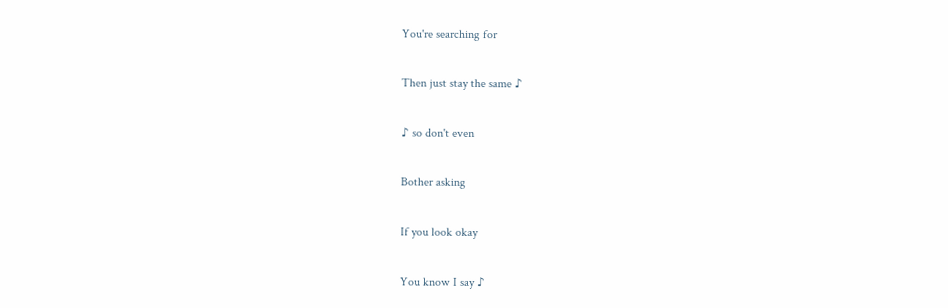You're searching for

Then just stay the same ♪

♪ so don't even

Bother asking

If you look okay

You know I say ♪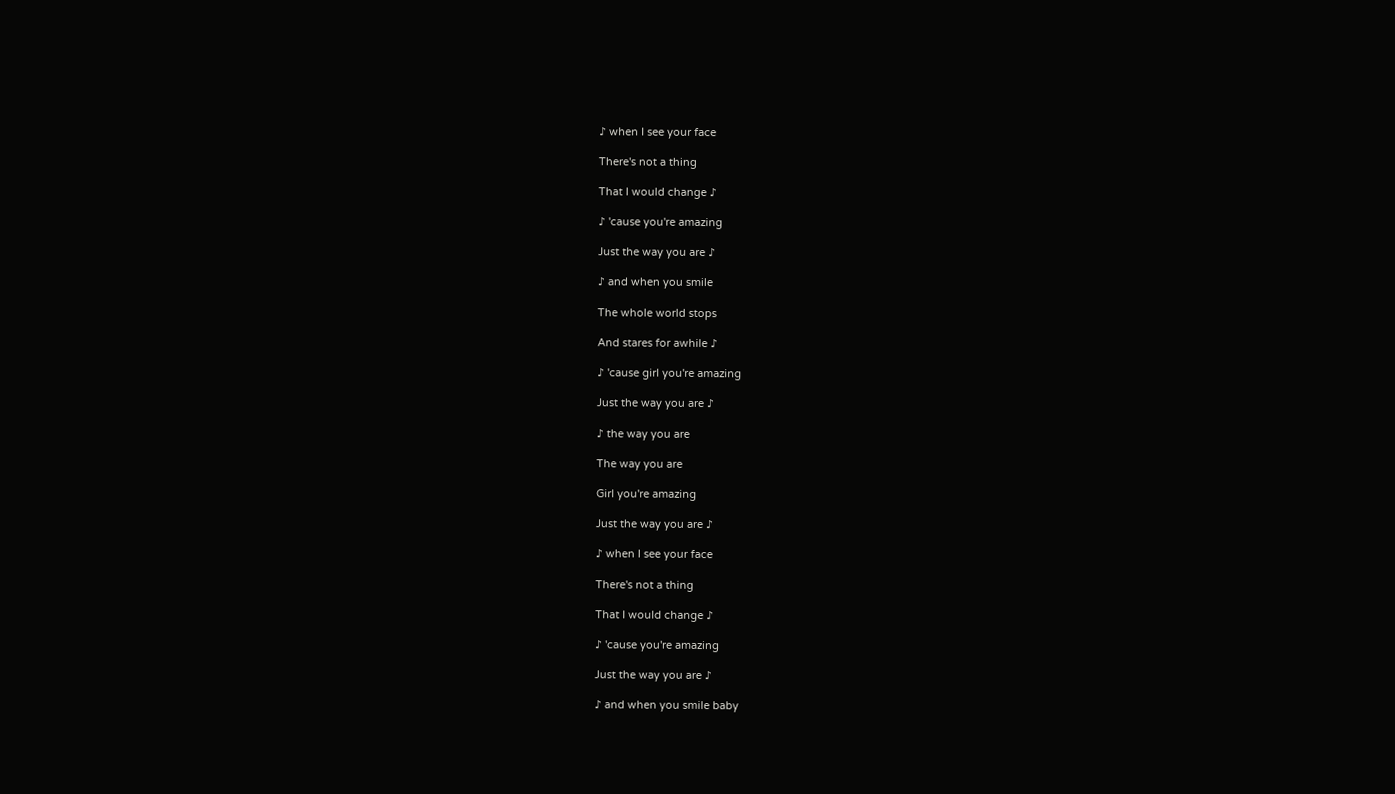♪ when I see your face

There's not a thing

That I would change ♪

♪ 'cause you're amazing

Just the way you are ♪

♪ and when you smile

The whole world stops

And stares for awhile ♪

♪ 'cause girl you're amazing

Just the way you are ♪

♪ the way you are

The way you are

Girl you're amazing

Just the way you are ♪

♪ when I see your face

There's not a thing

That I would change ♪

♪ 'cause you're amazing

Just the way you are ♪

♪ and when you smile baby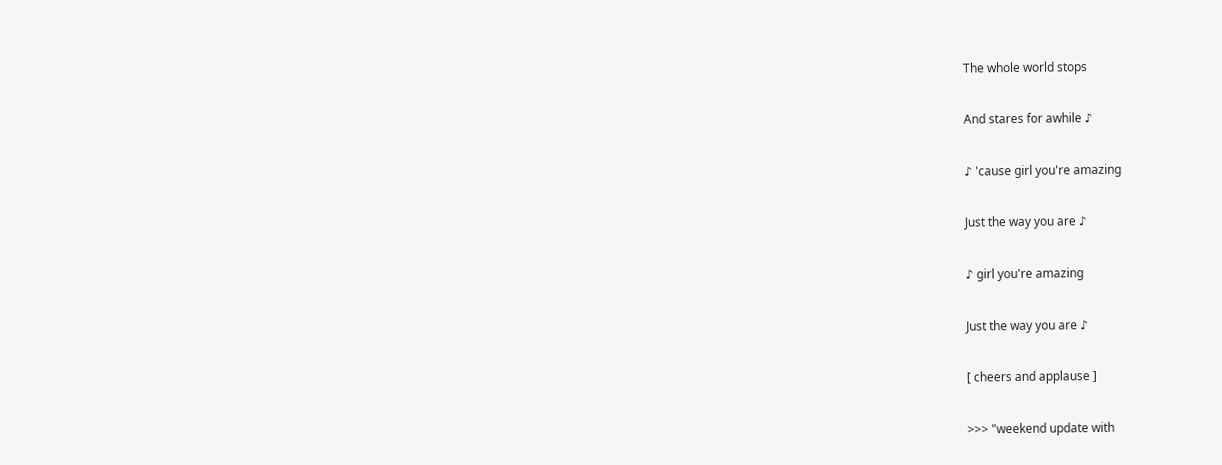The whole world stops

And stares for awhile ♪

♪ 'cause girl you're amazing

Just the way you are ♪

♪ girl you're amazing

Just the way you are ♪

[ cheers and applause ]

>>> "weekend update with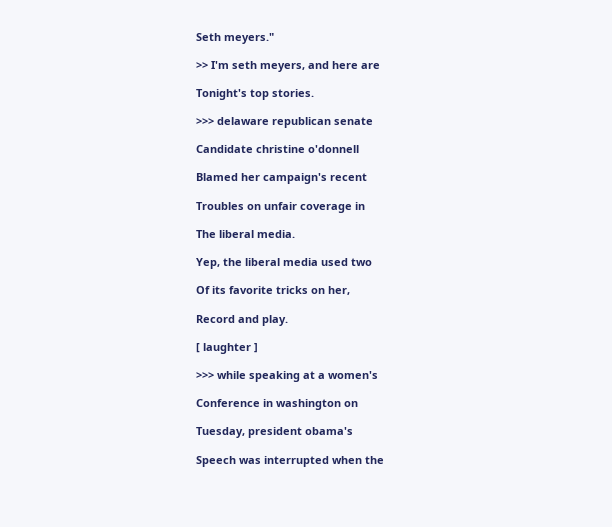Seth meyers."

>> I'm seth meyers, and here are

Tonight's top stories.

>>> delaware republican senate

Candidate christine o'donnell

Blamed her campaign's recent

Troubles on unfair coverage in

The liberal media.

Yep, the liberal media used two

Of its favorite tricks on her,

Record and play.

[ laughter ]

>>> while speaking at a women's

Conference in washington on

Tuesday, president obama's

Speech was interrupted when the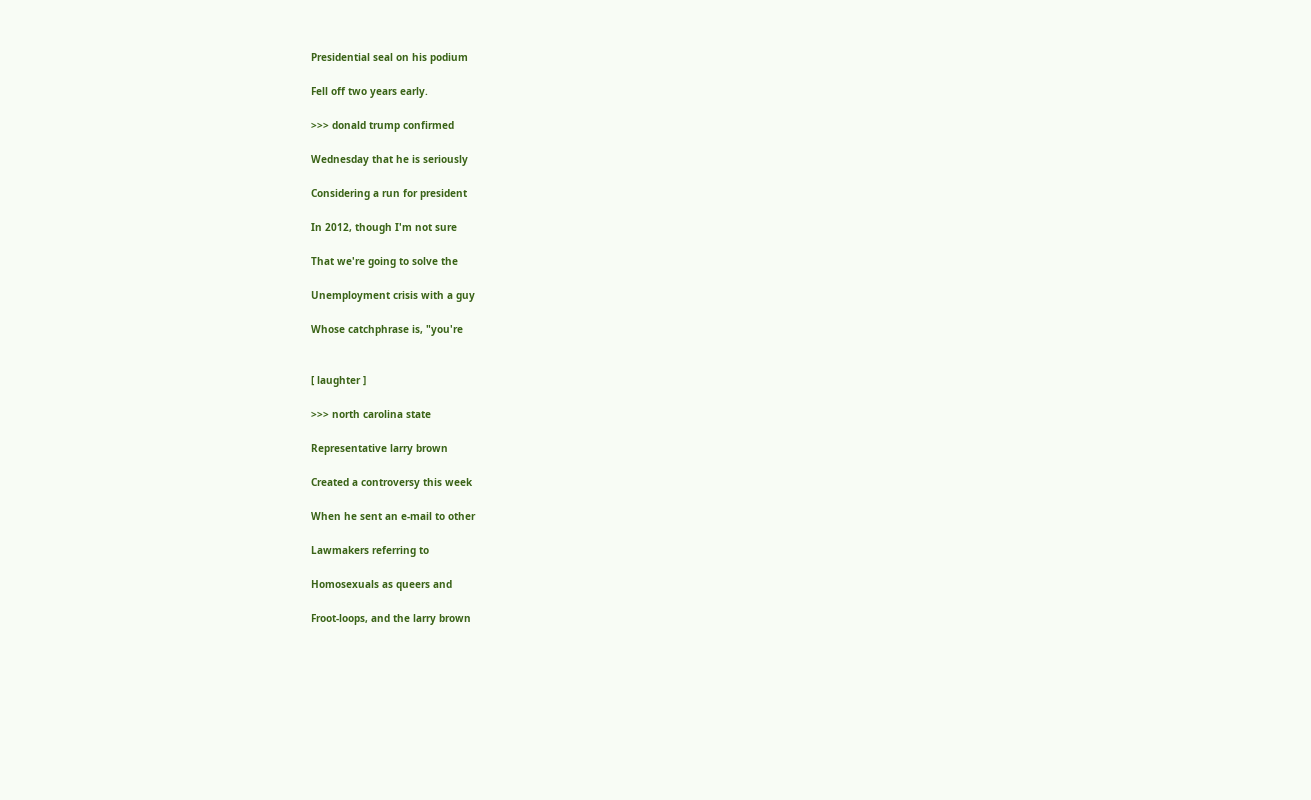Presidential seal on his podium

Fell off two years early.

>>> donald trump confirmed

Wednesday that he is seriously

Considering a run for president

In 2012, though I'm not sure

That we're going to solve the

Unemployment crisis with a guy

Whose catchphrase is, "you're


[ laughter ]

>>> north carolina state

Representative larry brown

Created a controversy this week

When he sent an e-mail to other

Lawmakers referring to

Homosexuals as queers and

Froot-loops, and the larry brown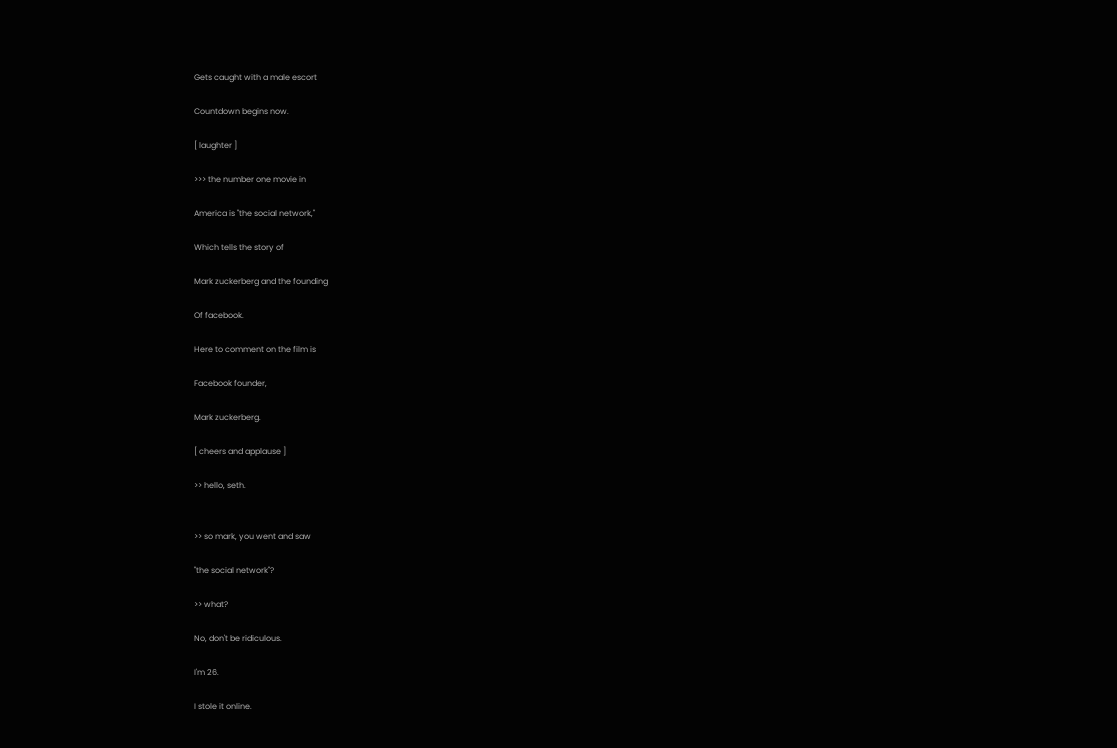Gets caught with a male escort

Countdown begins now.

[ laughter ]

>>> the number one movie in

America is "the social network,"

Which tells the story of

Mark zuckerberg and the founding

Of facebook.

Here to comment on the film is

Facebook founder,

Mark zuckerberg.

[ cheers and applause ]

>> hello, seth.


>> so mark, you went and saw

"the social network"?

>> what?

No, don't be ridiculous.

I'm 26.

I stole it online.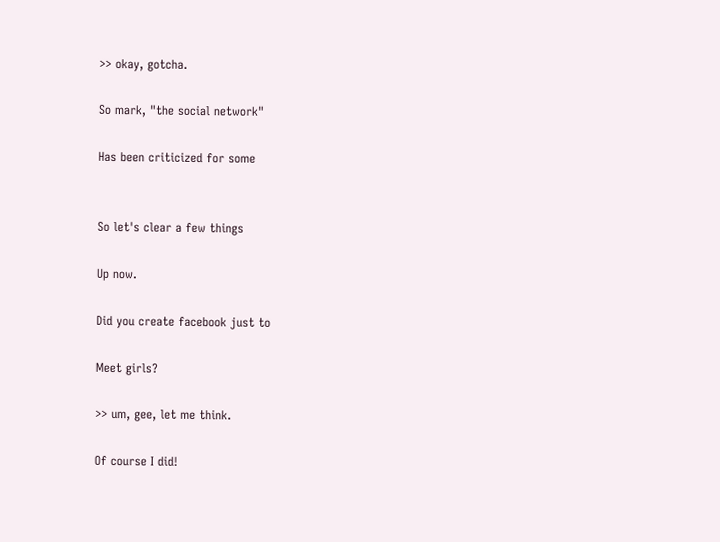>> okay, gotcha.

So mark, "the social network"

Has been criticized for some


So let's clear a few things

Up now.

Did you create facebook just to

Meet girls?

>> um, gee, let me think.

Of course I did!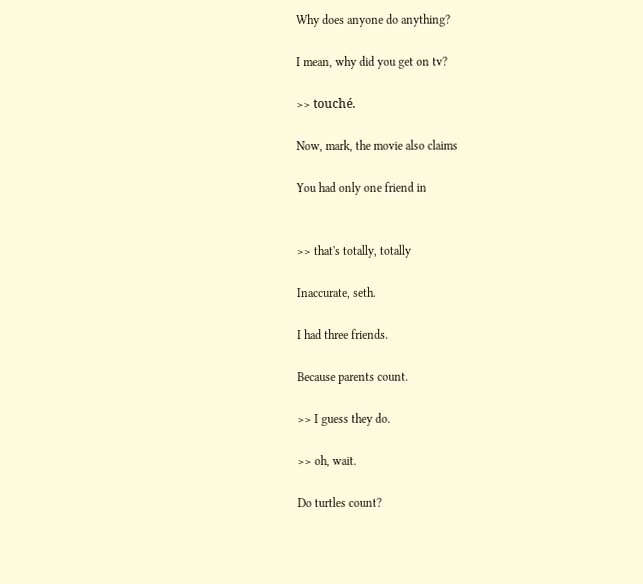Why does anyone do anything?

I mean, why did you get on tv?

>> touché.

Now, mark, the movie also claims

You had only one friend in


>> that's totally, totally

Inaccurate, seth.

I had three friends.

Because parents count.

>> I guess they do.

>> oh, wait.

Do turtles count?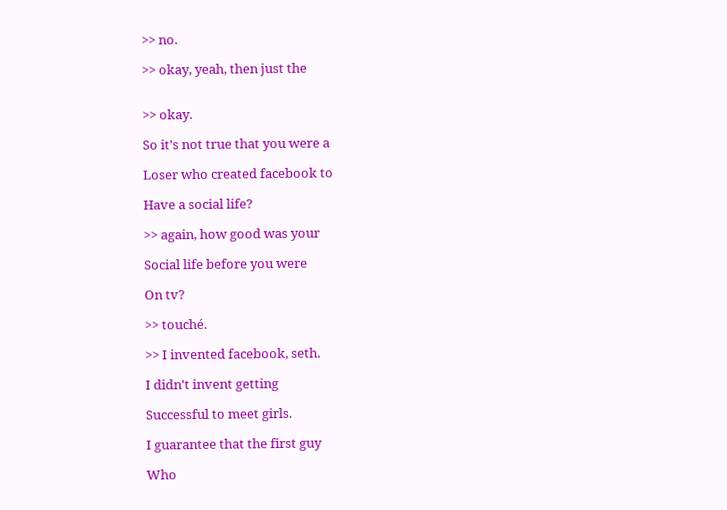>> no.

>> okay, yeah, then just the


>> okay.

So it's not true that you were a

Loser who created facebook to

Have a social life?

>> again, how good was your

Social life before you were

On tv?

>> touché.

>> I invented facebook, seth.

I didn't invent getting

Successful to meet girls.

I guarantee that the first guy

Who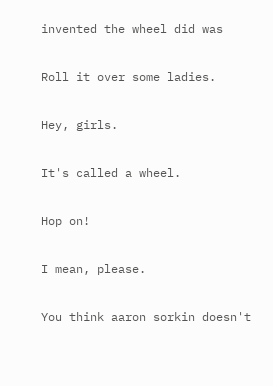invented the wheel did was

Roll it over some ladies.

Hey, girls.

It's called a wheel.

Hop on!

I mean, please.

You think aaron sorkin doesn't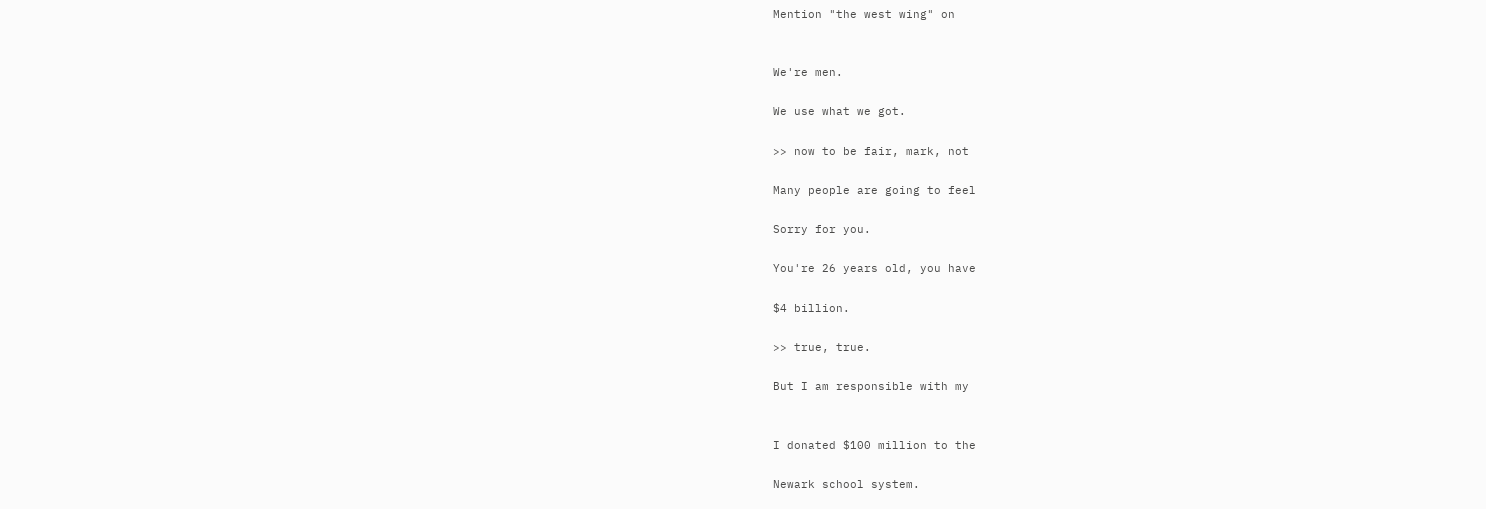Mention "the west wing" on


We're men.

We use what we got.

>> now to be fair, mark, not

Many people are going to feel

Sorry for you.

You're 26 years old, you have

$4 billion.

>> true, true.

But I am responsible with my


I donated $100 million to the

Newark school system.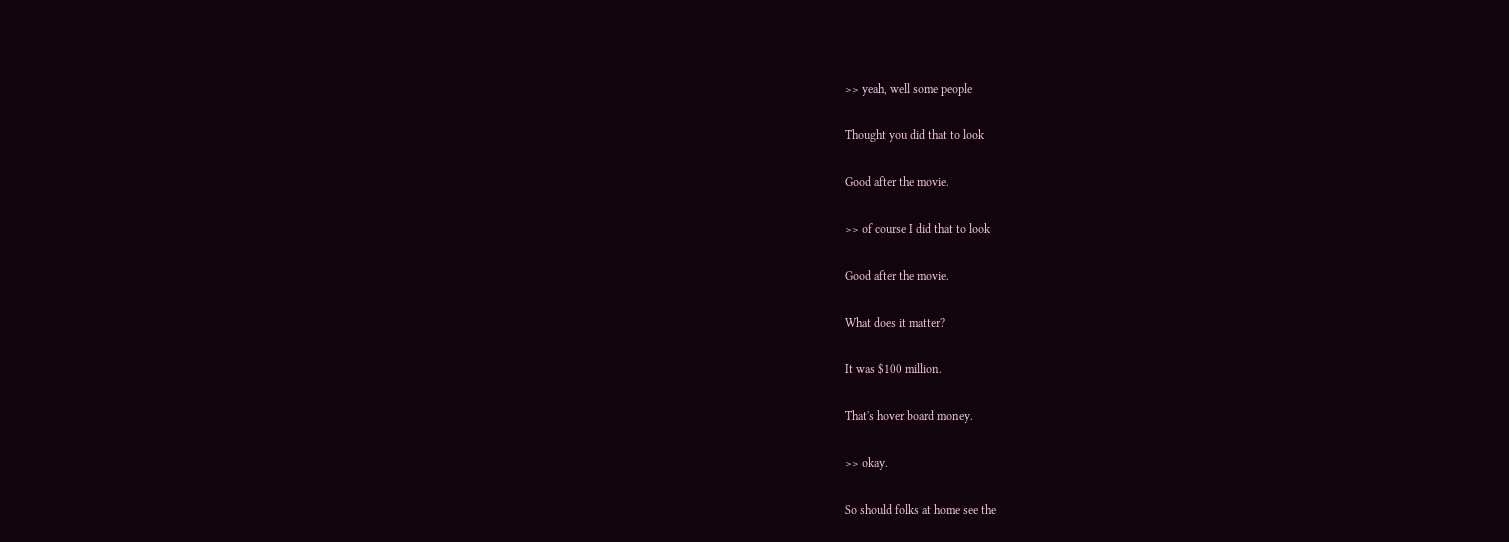>> yeah, well some people

Thought you did that to look

Good after the movie.

>> of course I did that to look

Good after the movie.

What does it matter?

It was $100 million.

That's hover board money.

>> okay.

So should folks at home see the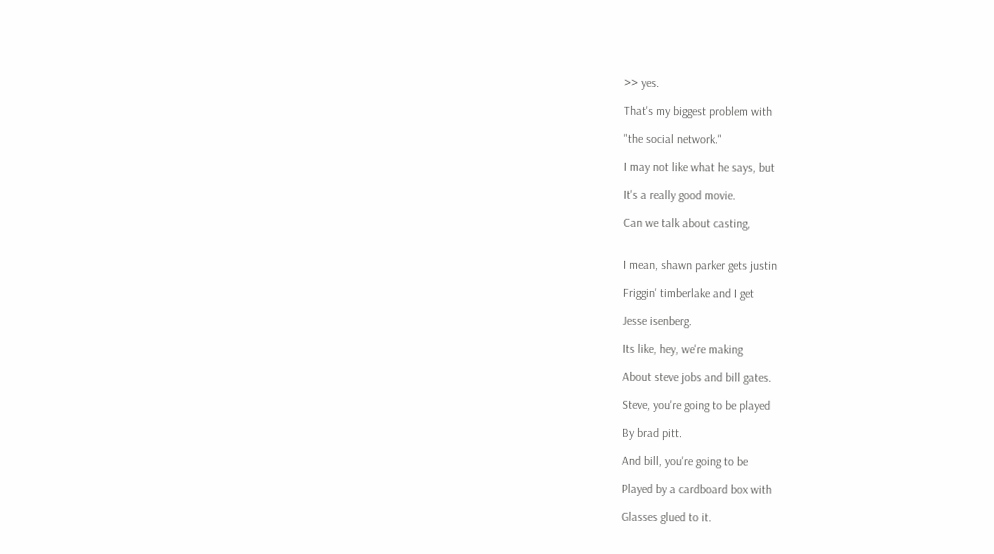>> yes.

That's my biggest problem with

"the social network."

I may not like what he says, but

It's a really good movie.

Can we talk about casting,


I mean, shawn parker gets justin

Friggin' timberlake and I get

Jesse isenberg.

Its like, hey, we're making

About steve jobs and bill gates.

Steve, you're going to be played

By brad pitt.

And bill, you're going to be

Played by a cardboard box with

Glasses glued to it.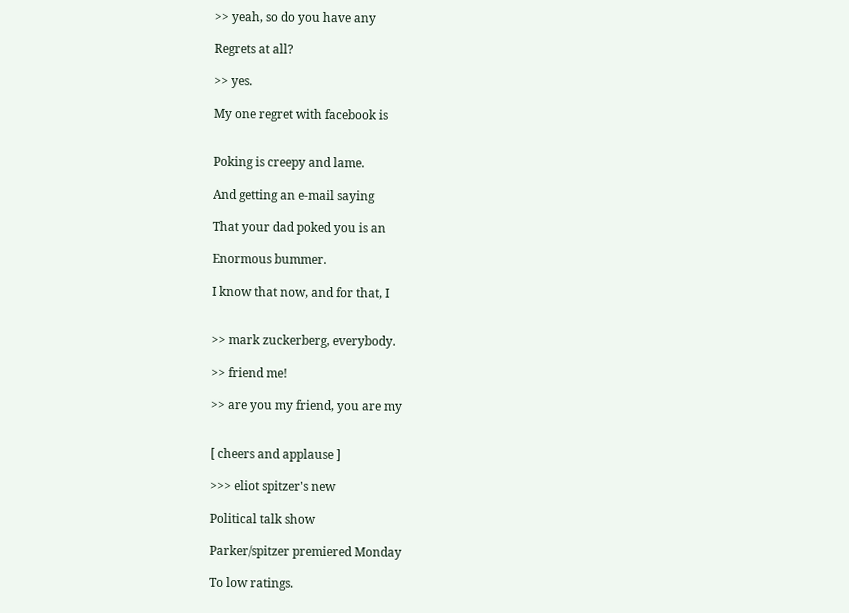>> yeah, so do you have any

Regrets at all?

>> yes.

My one regret with facebook is


Poking is creepy and lame.

And getting an e-mail saying

That your dad poked you is an

Enormous bummer.

I know that now, and for that, I


>> mark zuckerberg, everybody.

>> friend me!

>> are you my friend, you are my


[ cheers and applause ]

>>> eliot spitzer's new

Political talk show

Parker/spitzer premiered Monday

To low ratings.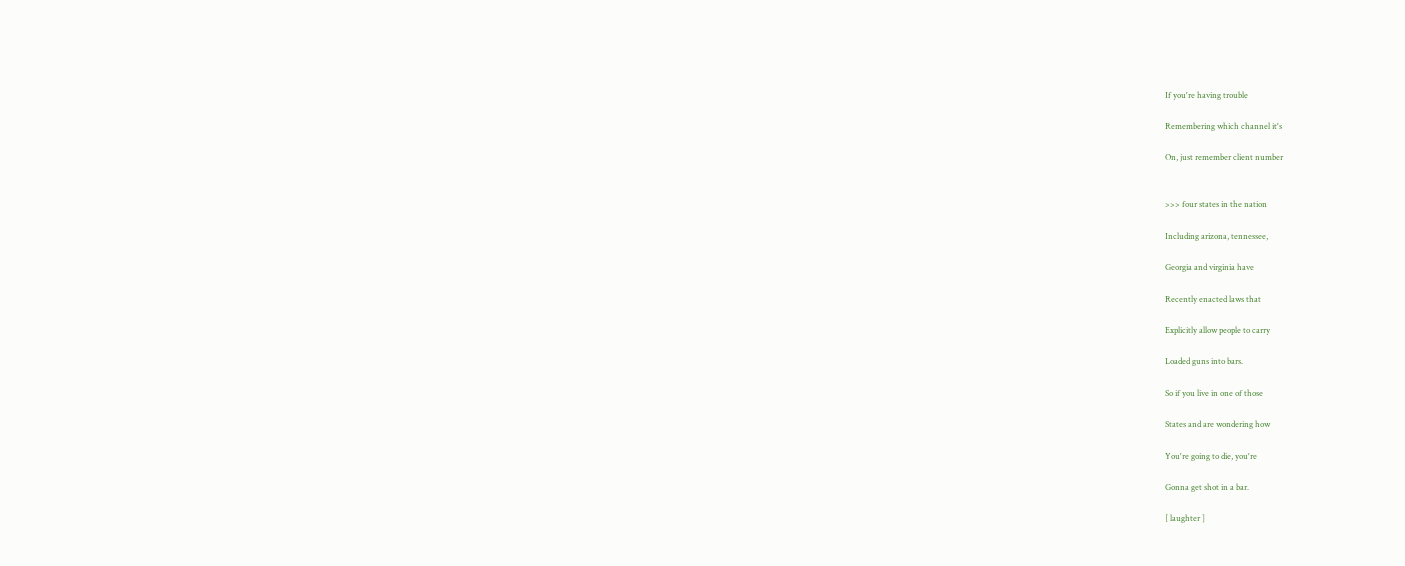If you're having trouble

Remembering which channel it's

On, just remember client number


>>> four states in the nation

Including arizona, tennessee,

Georgia and virginia have

Recently enacted laws that

Explicitly allow people to carry

Loaded guns into bars.

So if you live in one of those

States and are wondering how

You're going to die, you're

Gonna get shot in a bar.

[ laughter ]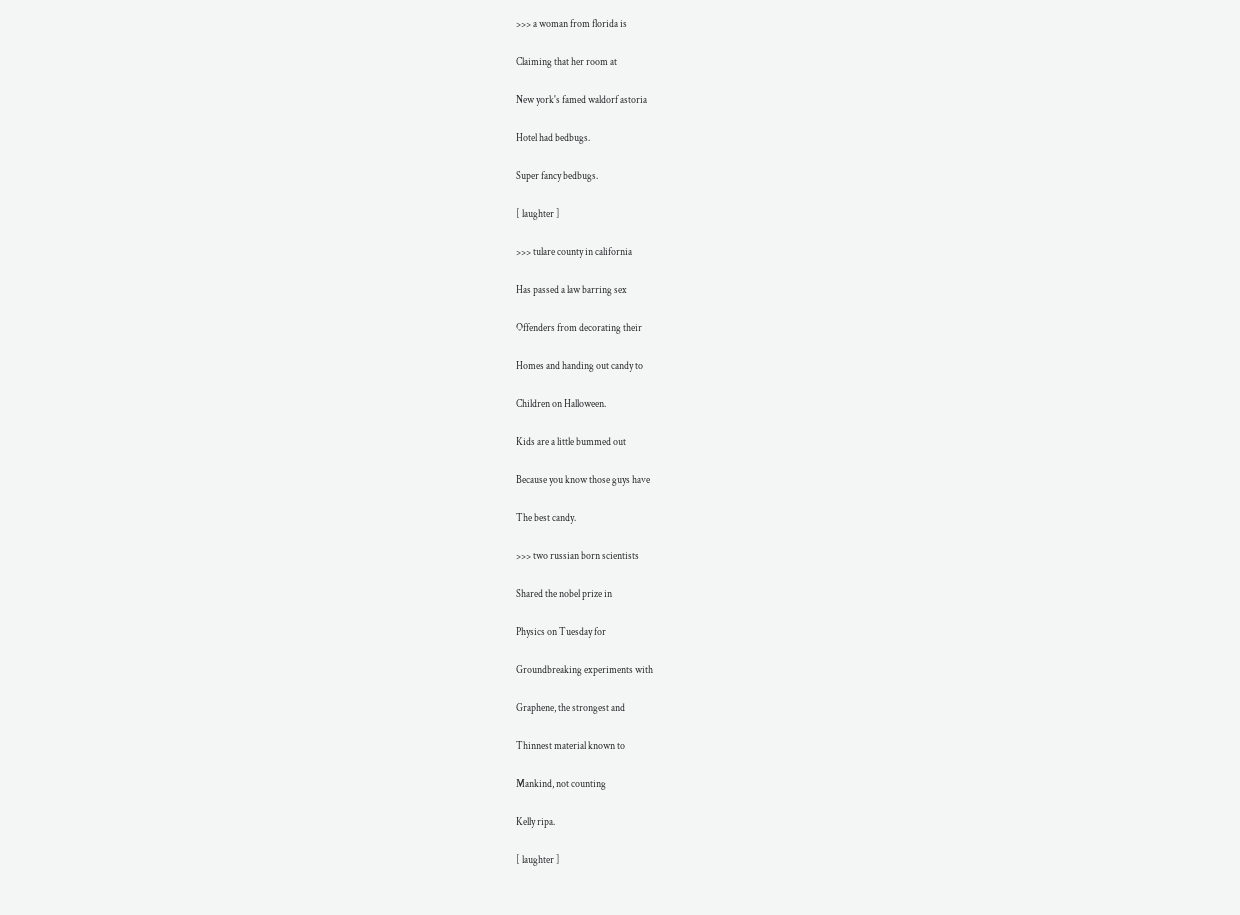>>> a woman from florida is

Claiming that her room at

New york's famed waldorf astoria

Hotel had bedbugs.

Super fancy bedbugs.

[ laughter ]

>>> tulare county in california

Has passed a law barring sex

Offenders from decorating their

Homes and handing out candy to

Children on Halloween.

Kids are a little bummed out

Because you know those guys have

The best candy.

>>> two russian born scientists

Shared the nobel prize in

Physics on Tuesday for

Groundbreaking experiments with

Graphene, the strongest and

Thinnest material known to

Mankind, not counting

Kelly ripa.

[ laughter ]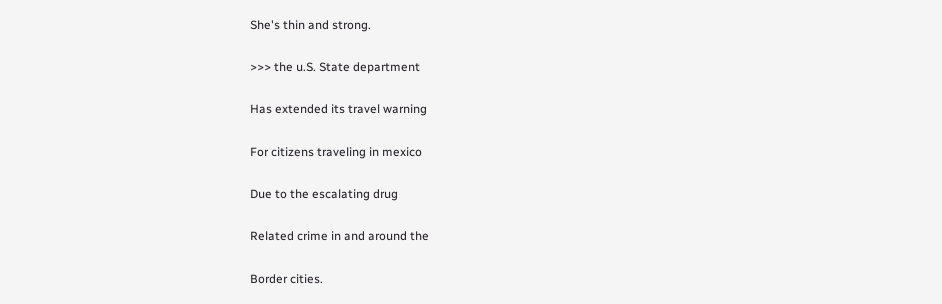She's thin and strong.

>>> the u.S. State department

Has extended its travel warning

For citizens traveling in mexico

Due to the escalating drug

Related crime in and around the

Border cities.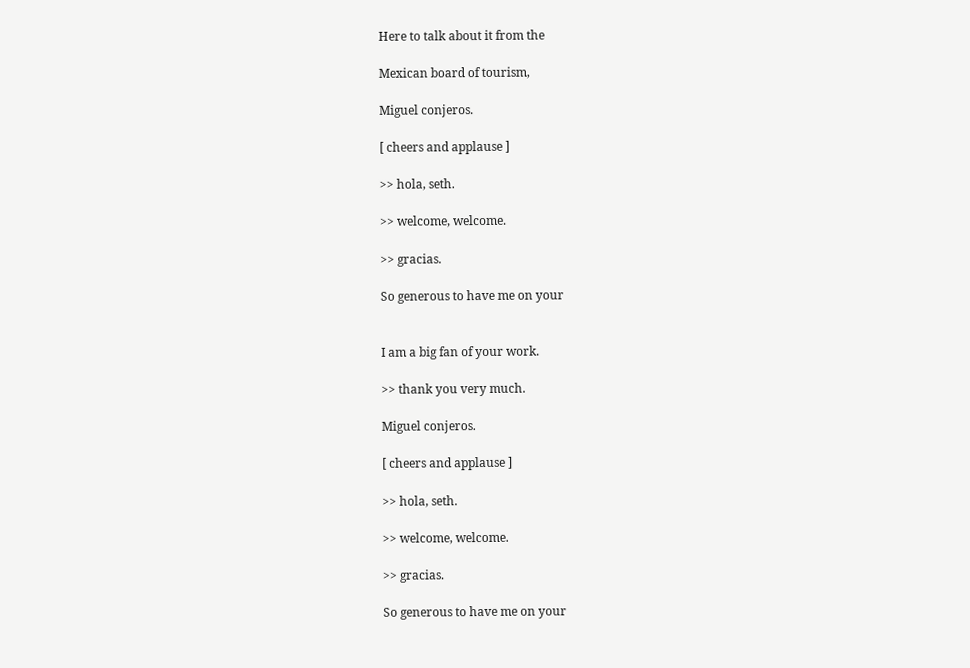Here to talk about it from the

Mexican board of tourism,

Miguel conjeros.

[ cheers and applause ]

>> hola, seth.

>> welcome, welcome.

>> gracias.

So generous to have me on your


I am a big fan of your work.

>> thank you very much.

Miguel conjeros.

[ cheers and applause ]

>> hola, seth.

>> welcome, welcome.

>> gracias.

So generous to have me on your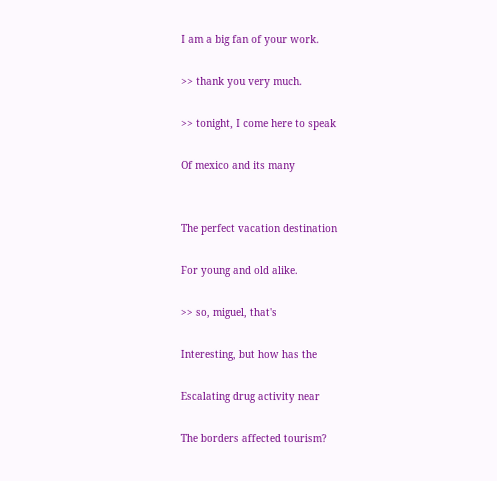I am a big fan of your work.

>> thank you very much.

>> tonight, I come here to speak

Of mexico and its many


The perfect vacation destination

For young and old alike.

>> so, miguel, that's

Interesting, but how has the

Escalating drug activity near

The borders affected tourism?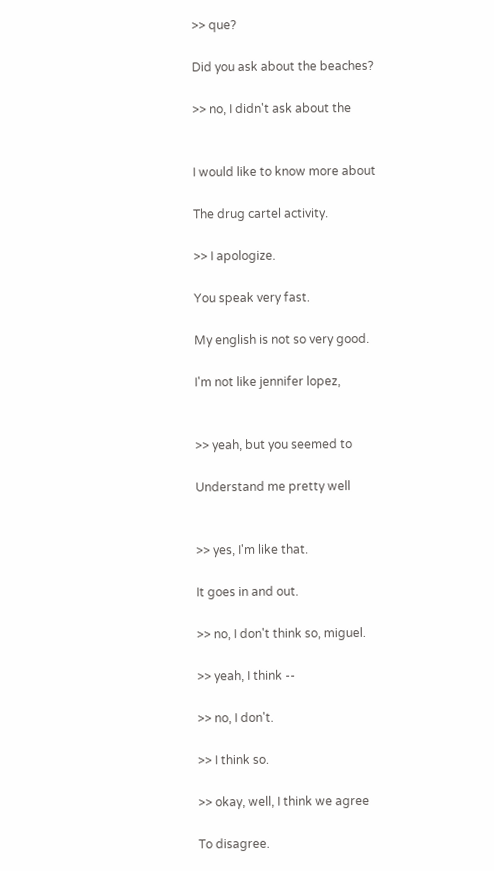>> que?

Did you ask about the beaches?

>> no, I didn't ask about the


I would like to know more about

The drug cartel activity.

>> I apologize.

You speak very fast.

My english is not so very good.

I'm not like jennifer lopez,


>> yeah, but you seemed to

Understand me pretty well


>> yes, I'm like that.

It goes in and out.

>> no, I don't think so, miguel.

>> yeah, I think --

>> no, I don't.

>> I think so.

>> okay, well, I think we agree

To disagree.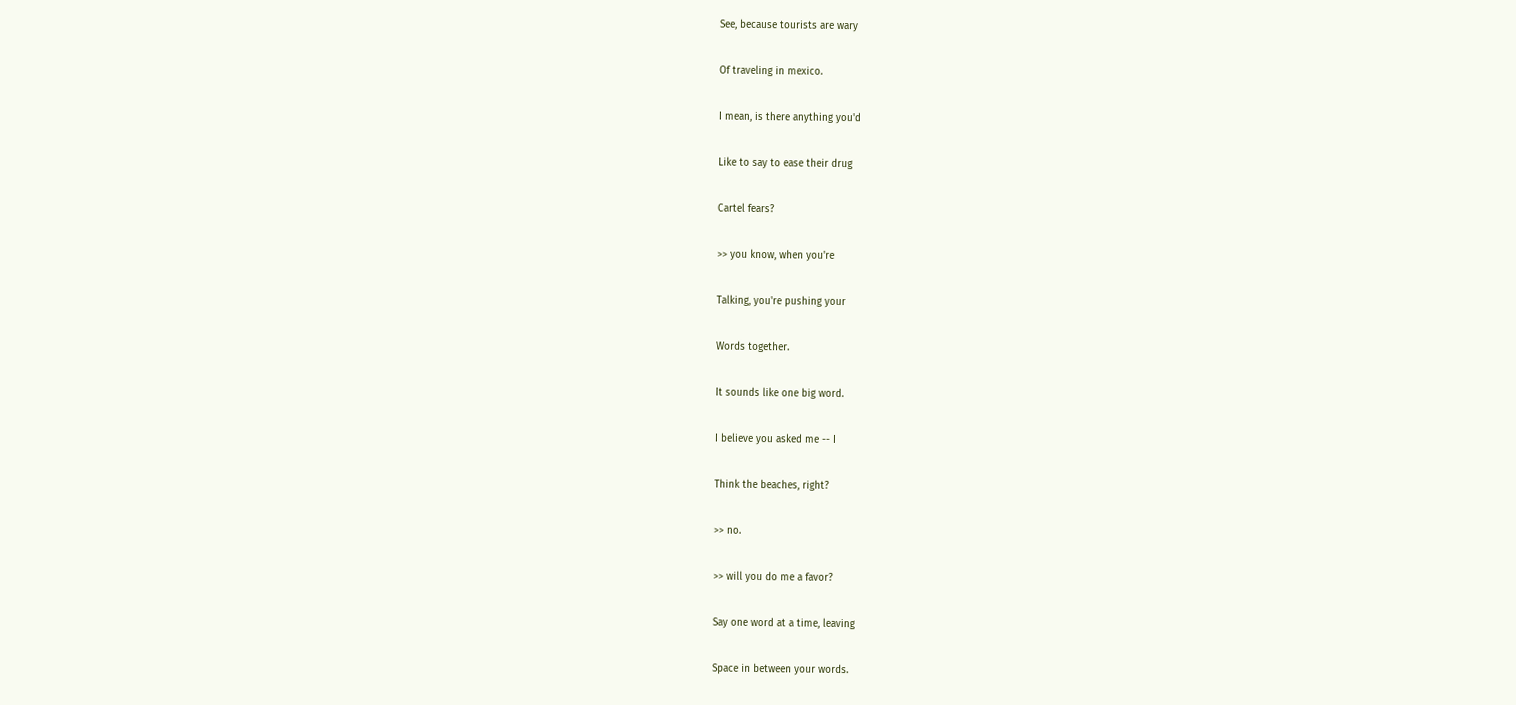See, because tourists are wary

Of traveling in mexico.

I mean, is there anything you'd

Like to say to ease their drug

Cartel fears?

>> you know, when you're

Talking, you're pushing your

Words together.

It sounds like one big word.

I believe you asked me -- I

Think the beaches, right?

>> no.

>> will you do me a favor?

Say one word at a time, leaving

Space in between your words.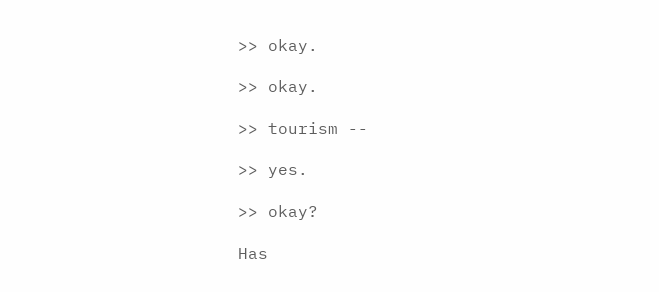>> okay.

>> okay.

>> tourism --

>> yes.

>> okay?

Has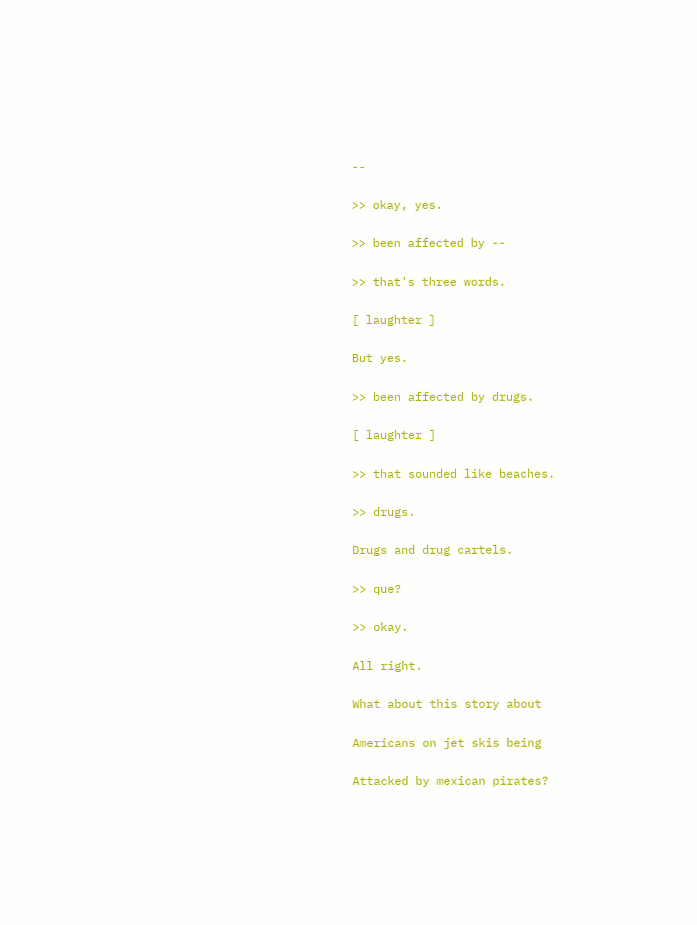--

>> okay, yes.

>> been affected by --

>> that's three words.

[ laughter ]

But yes.

>> been affected by drugs.

[ laughter ]

>> that sounded like beaches.

>> drugs.

Drugs and drug cartels.

>> que?

>> okay.

All right.

What about this story about

Americans on jet skis being

Attacked by mexican pirates?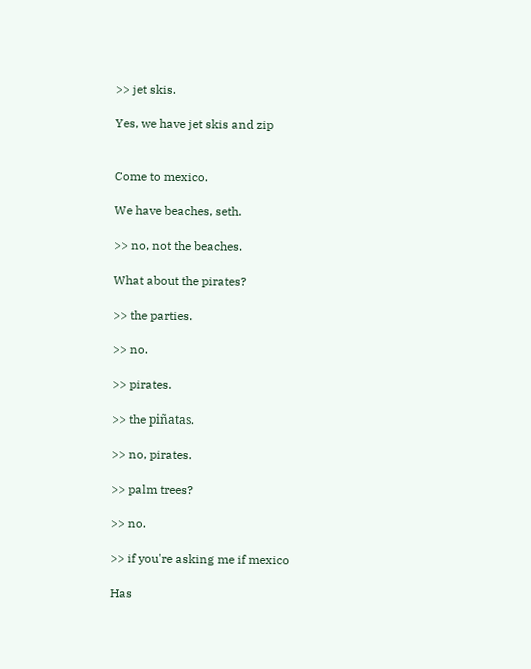>> jet skis.

Yes, we have jet skis and zip


Come to mexico.

We have beaches, seth.

>> no, not the beaches.

What about the pirates?

>> the parties.

>> no.

>> pirates.

>> the piñatas.

>> no, pirates.

>> palm trees?

>> no.

>> if you're asking me if mexico

Has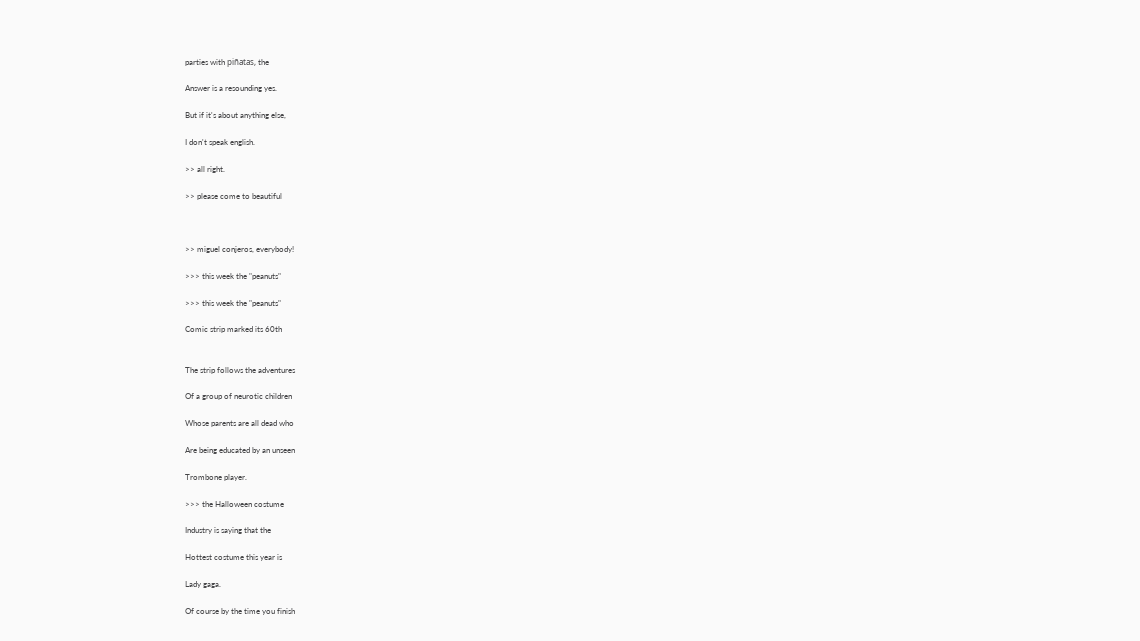parties with piñatas, the

Answer is a resounding yes.

But if it's about anything else,

I don't speak english.

>> all right.

>> please come to beautiful



>> miguel conjeros, everybody!

>>> this week the "peanuts"

>>> this week the "peanuts"

Comic strip marked its 60th


The strip follows the adventures

Of a group of neurotic children

Whose parents are all dead who

Are being educated by an unseen

Trombone player.

>>> the Halloween costume

Industry is saying that the

Hottest costume this year is

Lady gaga.

Of course by the time you finish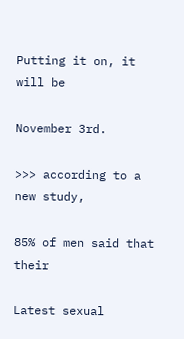Putting it on, it will be

November 3rd.

>>> according to a new study,

85% of men said that their

Latest sexual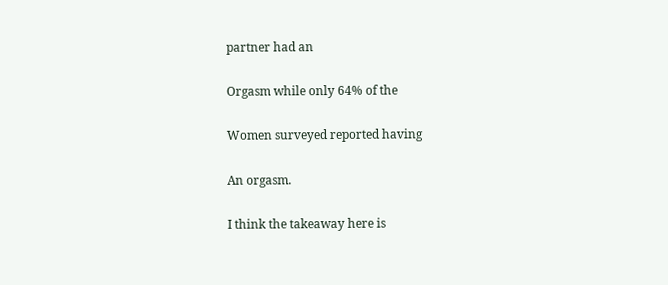partner had an

Orgasm while only 64% of the

Women surveyed reported having

An orgasm.

I think the takeaway here is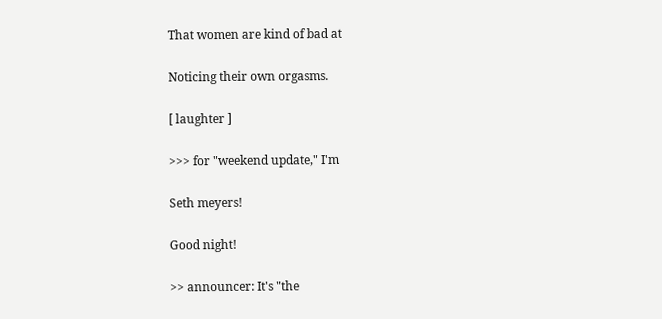That women are kind of bad at

Noticing their own orgasms.

[ laughter ]

>>> for "weekend update," I'm

Seth meyers!

Good night!

>> announcer: It's "the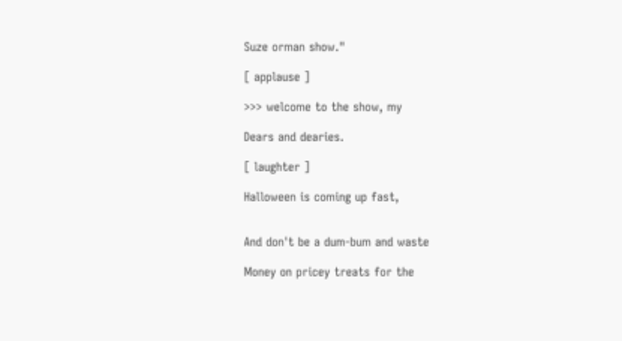Suze orman show."

[ applause ]

>>> welcome to the show, my

Dears and dearies.

[ laughter ]

Halloween is coming up fast,


And don't be a dum-bum and waste

Money on pricey treats for the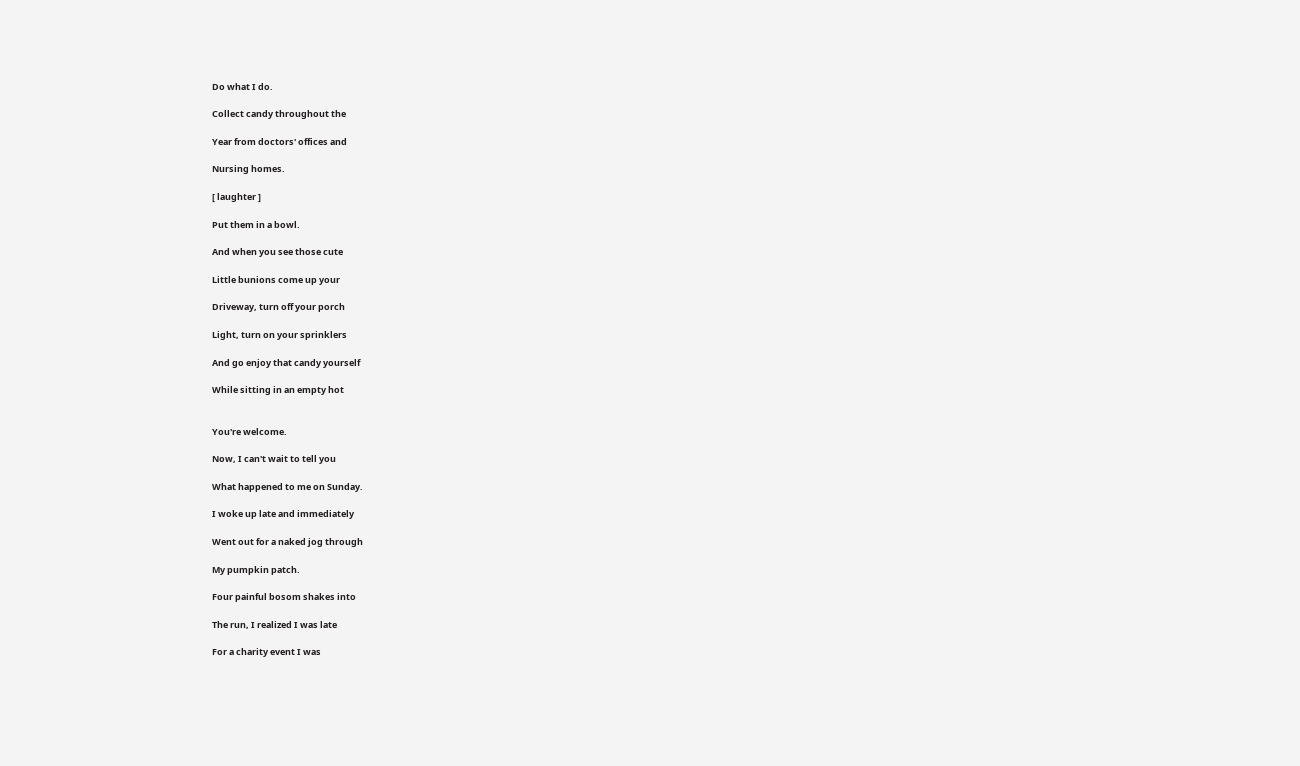Do what I do.

Collect candy throughout the

Year from doctors' offices and

Nursing homes.

[ laughter ]

Put them in a bowl.

And when you see those cute

Little bunions come up your

Driveway, turn off your porch

Light, turn on your sprinklers

And go enjoy that candy yourself

While sitting in an empty hot


You're welcome.

Now, I can't wait to tell you

What happened to me on Sunday.

I woke up late and immediately

Went out for a naked jog through

My pumpkin patch.

Four painful bosom shakes into

The run, I realized I was late

For a charity event I was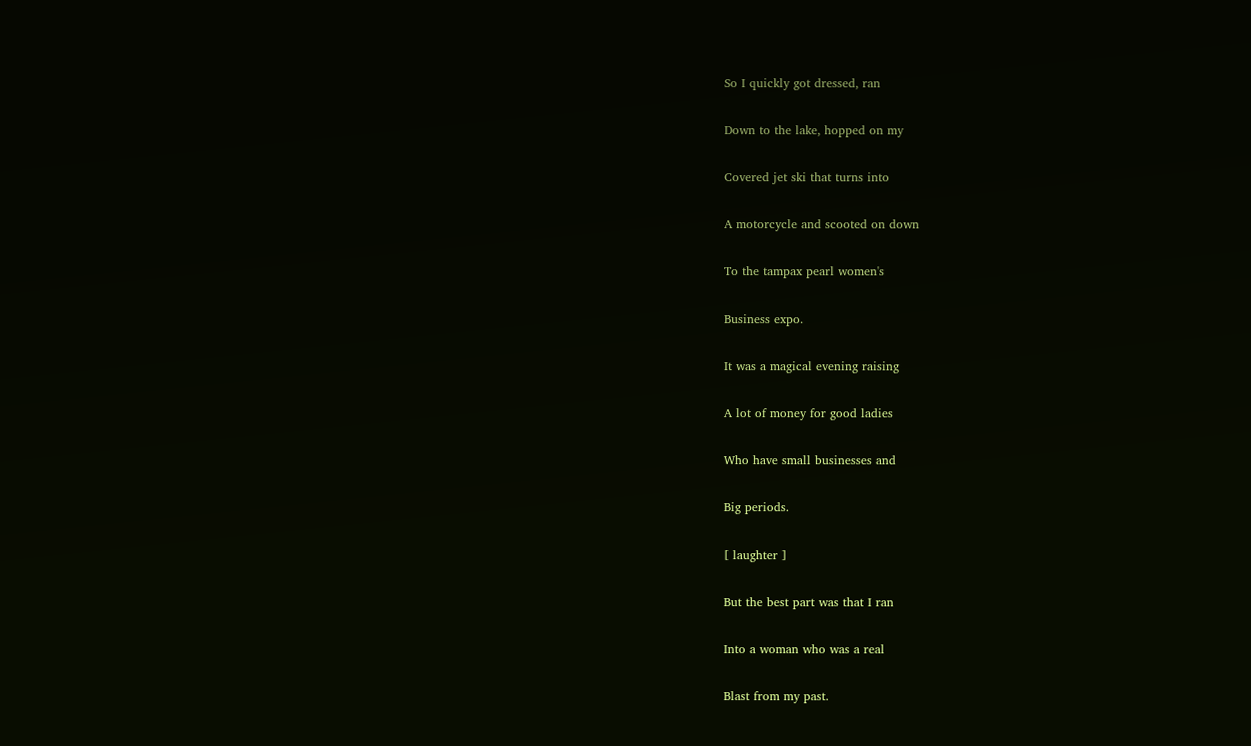So I quickly got dressed, ran

Down to the lake, hopped on my

Covered jet ski that turns into

A motorcycle and scooted on down

To the tampax pearl women's

Business expo.

It was a magical evening raising

A lot of money for good ladies

Who have small businesses and

Big periods.

[ laughter ]

But the best part was that I ran

Into a woman who was a real

Blast from my past.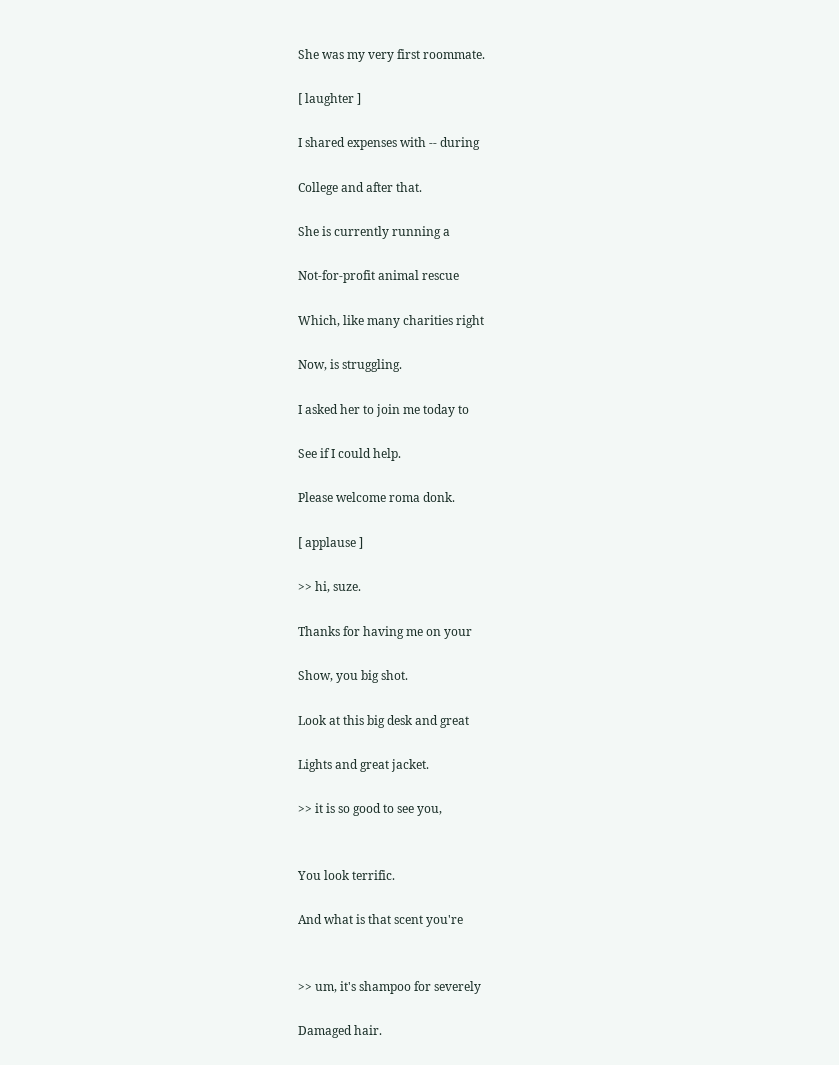She was my very first roommate.

[ laughter ]

I shared expenses with -- during

College and after that.

She is currently running a

Not-for-profit animal rescue

Which, like many charities right

Now, is struggling.

I asked her to join me today to

See if I could help.

Please welcome roma donk.

[ applause ]

>> hi, suze.

Thanks for having me on your

Show, you big shot.

Look at this big desk and great

Lights and great jacket.

>> it is so good to see you,


You look terrific.

And what is that scent you're


>> um, it's shampoo for severely

Damaged hair.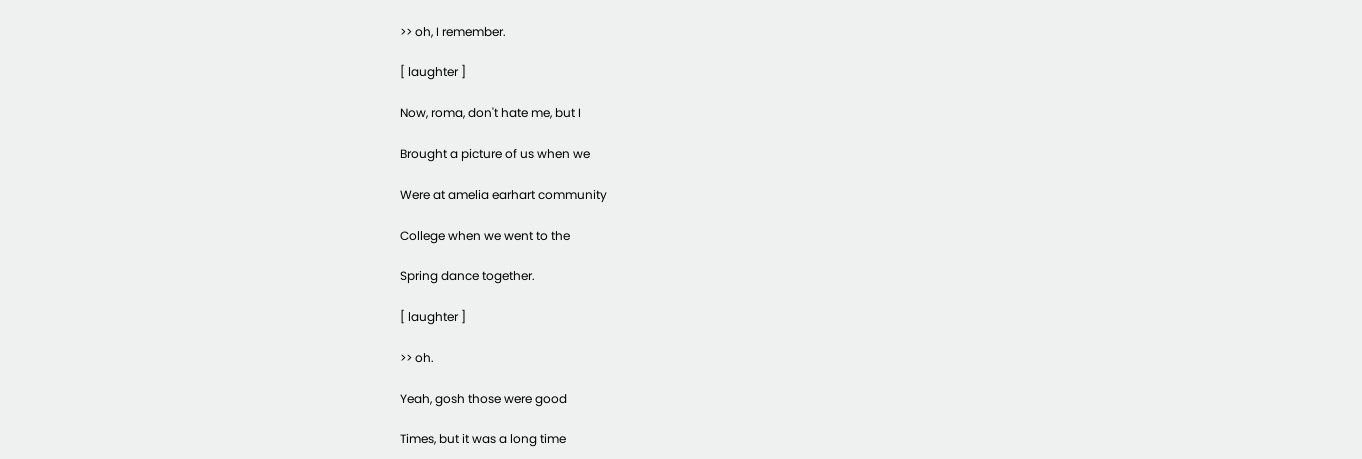>> oh, I remember.

[ laughter ]

Now, roma, don't hate me, but I

Brought a picture of us when we

Were at amelia earhart community

College when we went to the

Spring dance together.

[ laughter ]

>> oh.

Yeah, gosh those were good

Times, but it was a long time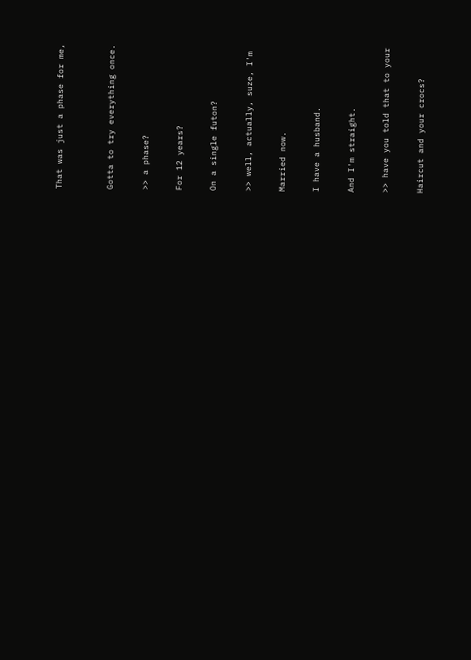That was just a phase for me,


Gotta to try everything once.

>> a phase?

For 12 years?

On a single futon?

>> well, actually, suze, I'm

Married now.

I have a husband.

And I'm straight.

>> have you told that to your

Haircut and your crocs?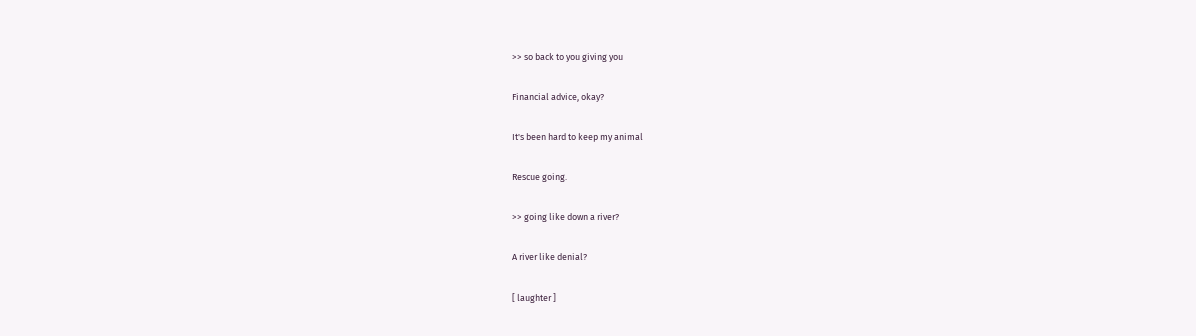>> so back to you giving you

Financial advice, okay?

It's been hard to keep my animal

Rescue going.

>> going like down a river?

A river like denial?

[ laughter ]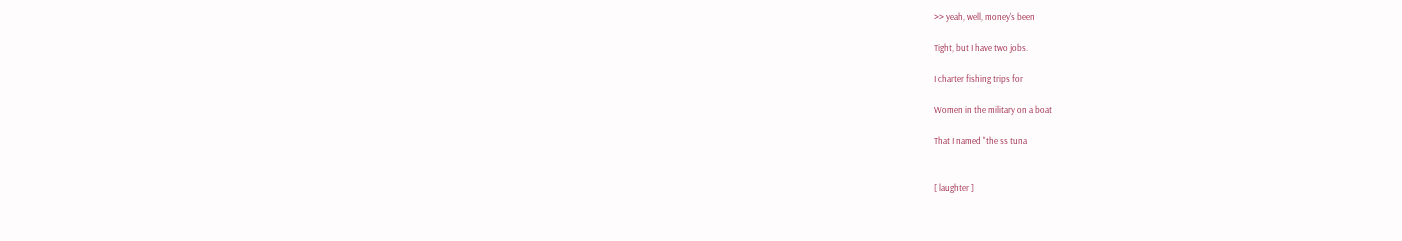>> yeah, well, money's been

Tight, but I have two jobs.

I charter fishing trips for

Women in the military on a boat

That I named "the ss tuna


[ laughter ]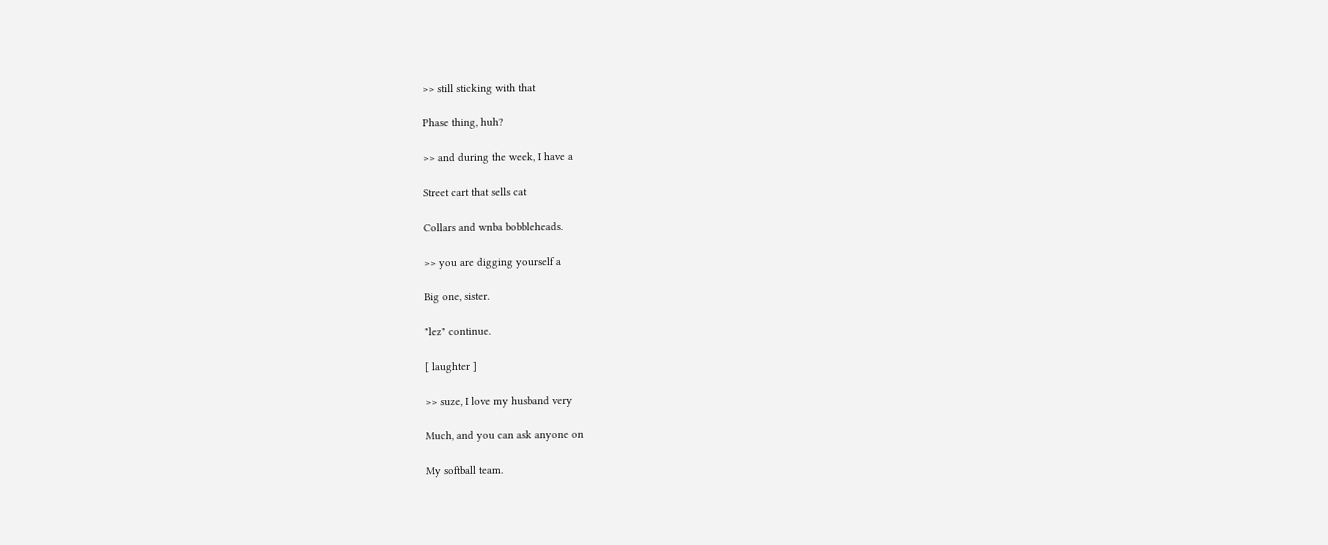>> still sticking with that

Phase thing, huh?

>> and during the week, I have a

Street cart that sells cat

Collars and wnba bobbleheads.

>> you are digging yourself a

Big one, sister.

"lez" continue.

[ laughter ]

>> suze, I love my husband very

Much, and you can ask anyone on

My softball team.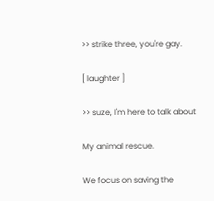>> strike three, you're gay.

[ laughter ]

>> suze, I'm here to talk about

My animal rescue.

We focus on saving the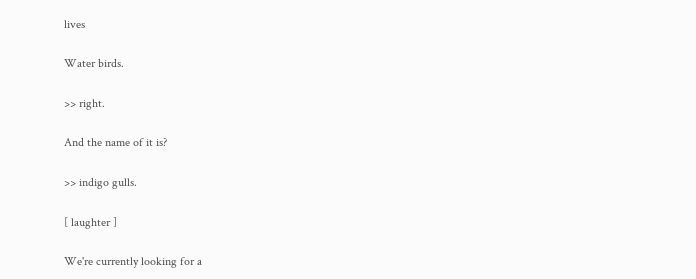lives

Water birds.

>> right.

And the name of it is?

>> indigo gulls.

[ laughter ]

We're currently looking for a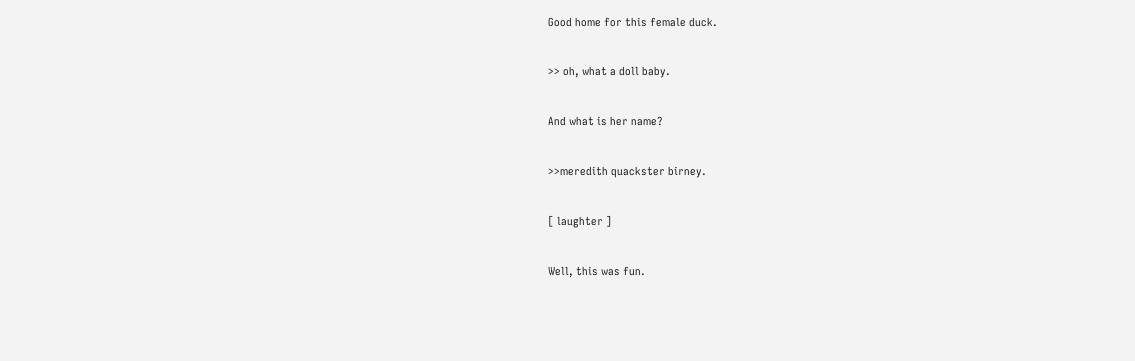Good home for this female duck.

>> oh, what a doll baby.

And what is her name?

>>meredith quackster birney.

[ laughter ]

Well, this was fun.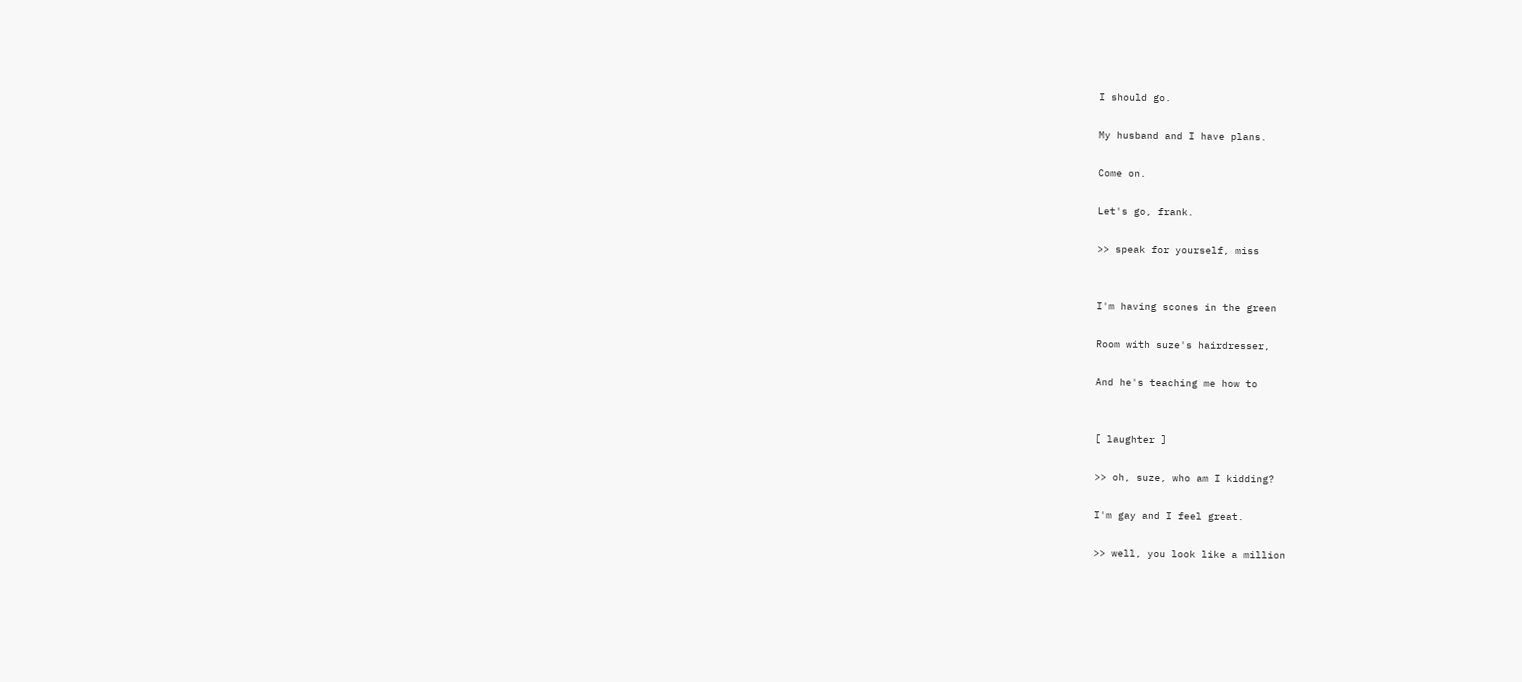I should go.

My husband and I have plans.

Come on.

Let's go, frank.

>> speak for yourself, miss


I'm having scones in the green

Room with suze's hairdresser,

And he's teaching me how to


[ laughter ]

>> oh, suze, who am I kidding?

I'm gay and I feel great.

>> well, you look like a million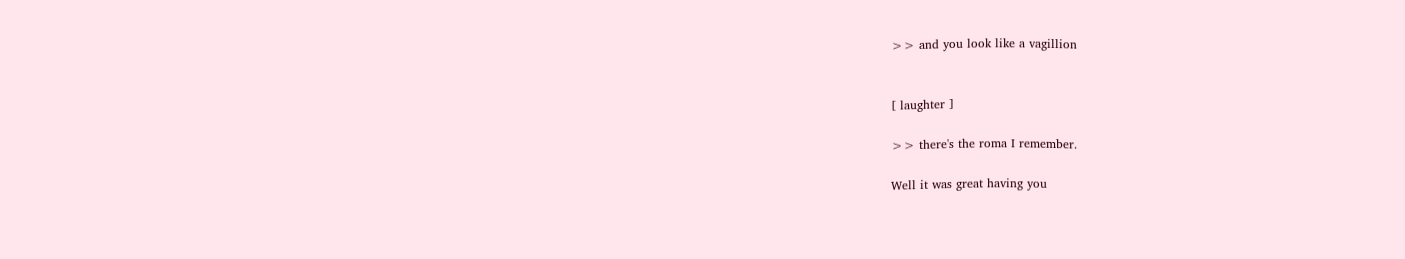>> and you look like a vagillion


[ laughter ]

>> there's the roma I remember.

Well it was great having you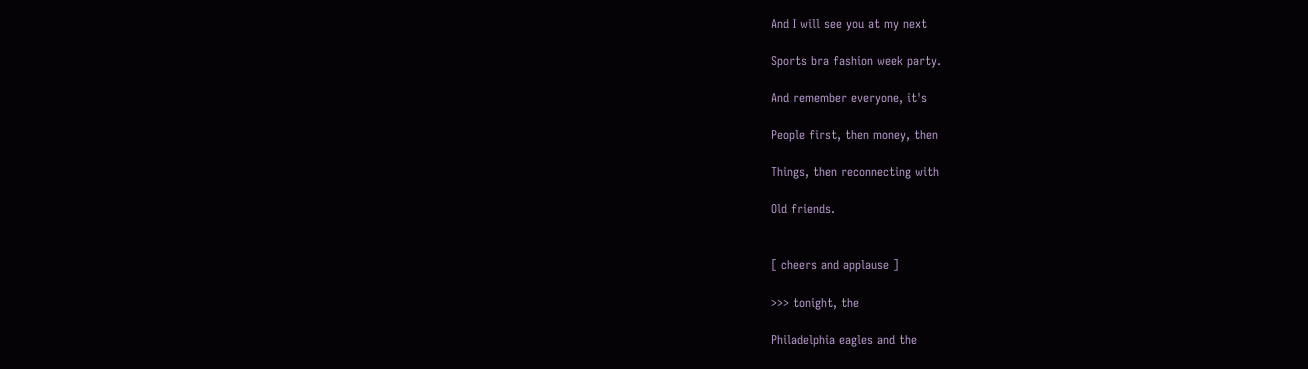And I will see you at my next

Sports bra fashion week party.

And remember everyone, it's

People first, then money, then

Things, then reconnecting with

Old friends.


[ cheers and applause ]

>>> tonight, the

Philadelphia eagles and the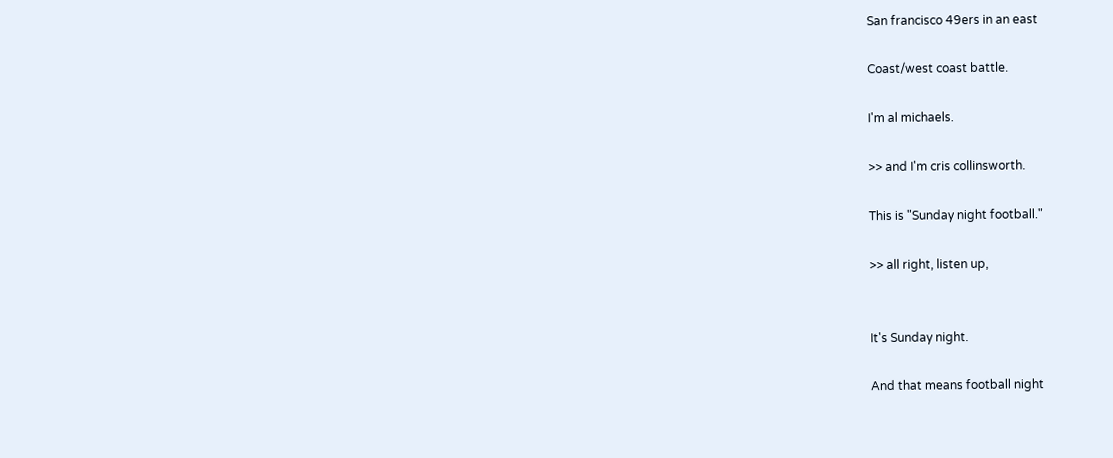San francisco 49ers in an east

Coast/west coast battle.

I'm al michaels.

>> and I'm cris collinsworth.

This is "Sunday night football."

>> all right, listen up,


It's Sunday night.

And that means football night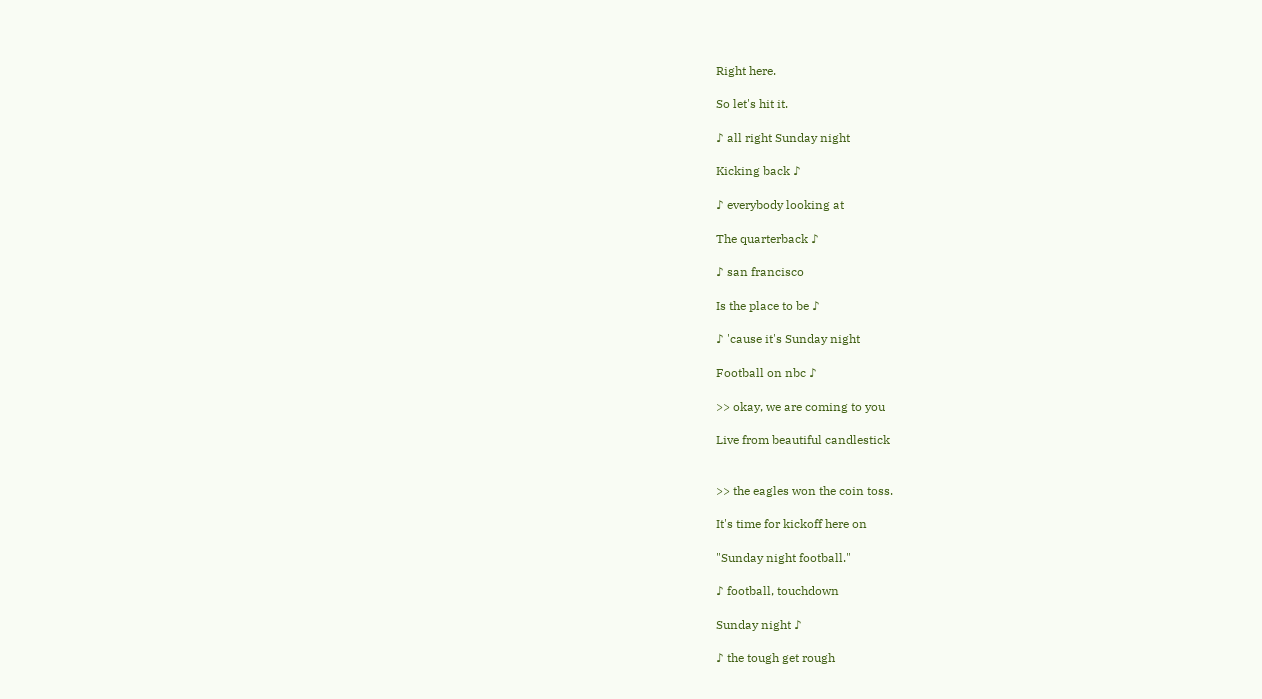Right here.

So let's hit it.

♪ all right Sunday night

Kicking back ♪

♪ everybody looking at

The quarterback ♪

♪ san francisco

Is the place to be ♪

♪ 'cause it's Sunday night

Football on nbc ♪

>> okay, we are coming to you

Live from beautiful candlestick


>> the eagles won the coin toss.

It's time for kickoff here on

"Sunday night football."

♪ football, touchdown

Sunday night ♪

♪ the tough get rough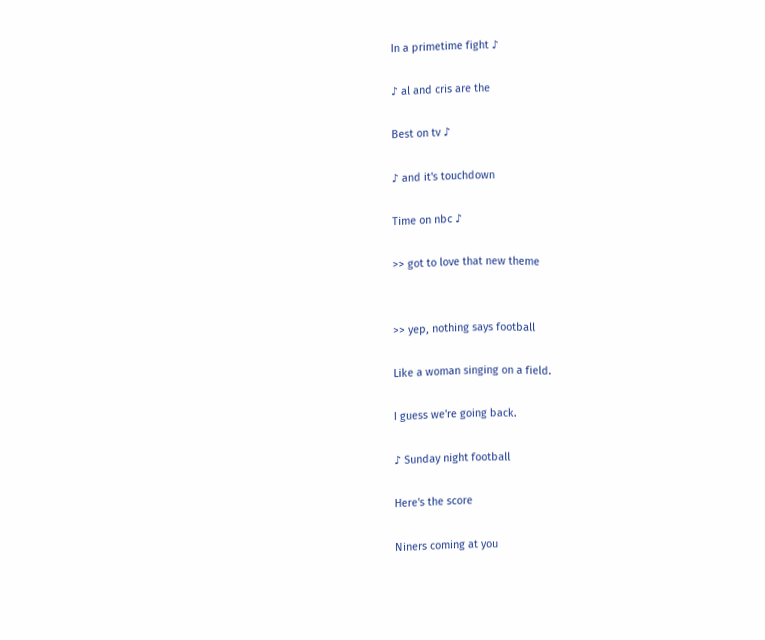In a primetime fight ♪

♪ al and cris are the

Best on tv ♪

♪ and it's touchdown

Time on nbc ♪

>> got to love that new theme


>> yep, nothing says football

Like a woman singing on a field.

I guess we're going back.

♪ Sunday night football

Here's the score

Niners coming at you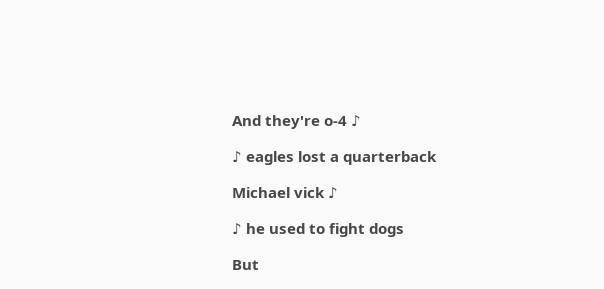And they're o-4 ♪

♪ eagles lost a quarterback

Michael vick ♪

♪ he used to fight dogs

But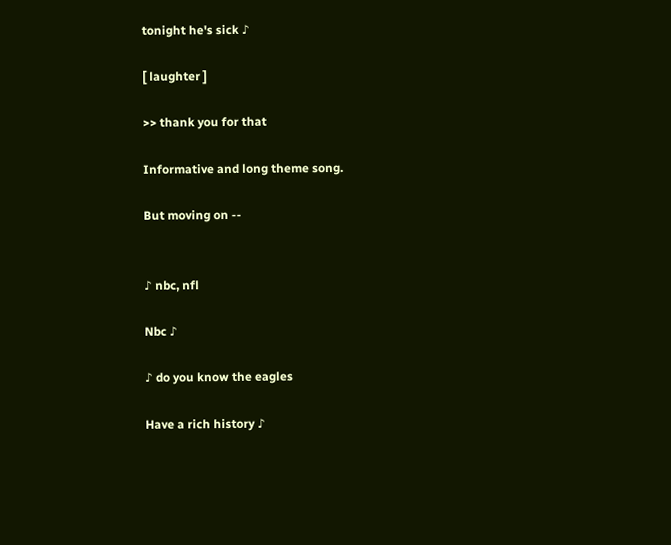tonight he's sick ♪

[ laughter ]

>> thank you for that

Informative and long theme song.

But moving on --


♪ nbc, nfl

Nbc ♪

♪ do you know the eagles

Have a rich history ♪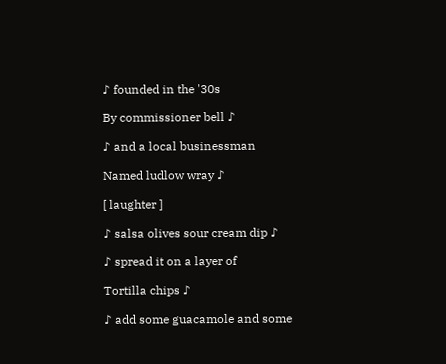♪ founded in the '30s

By commissioner bell ♪

♪ and a local businessman

Named ludlow wray ♪

[ laughter ]

♪ salsa olives sour cream dip ♪

♪ spread it on a layer of

Tortilla chips ♪

♪ add some guacamole and some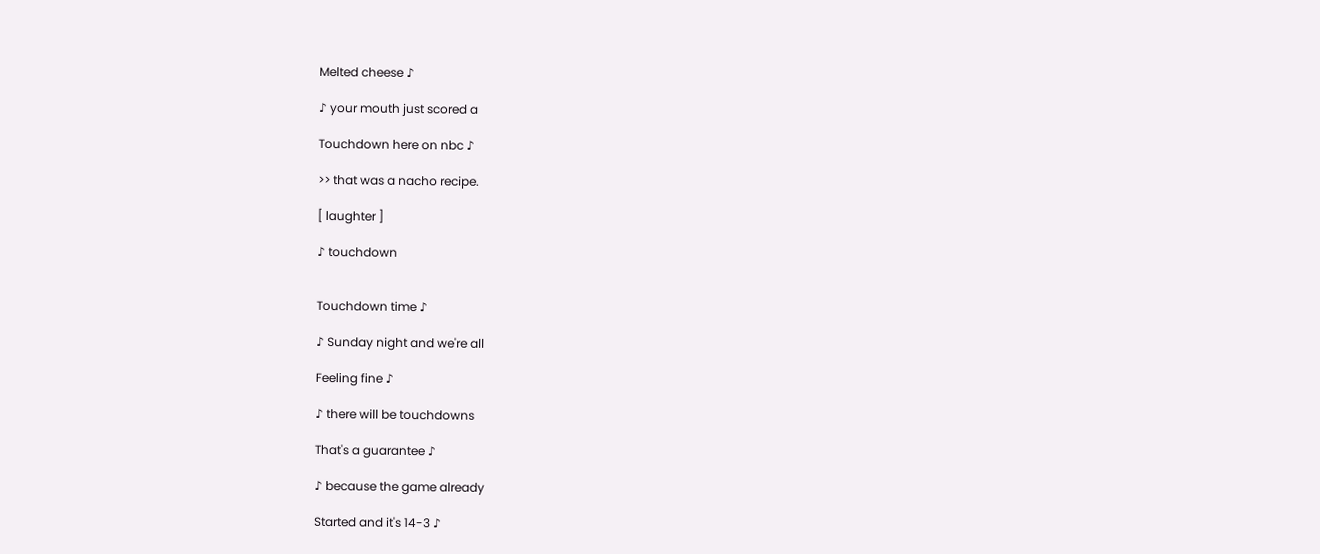Melted cheese ♪

♪ your mouth just scored a

Touchdown here on nbc ♪

>> that was a nacho recipe.

[ laughter ]

♪ touchdown


Touchdown time ♪

♪ Sunday night and we're all

Feeling fine ♪

♪ there will be touchdowns

That's a guarantee ♪

♪ because the game already

Started and it's 14-3 ♪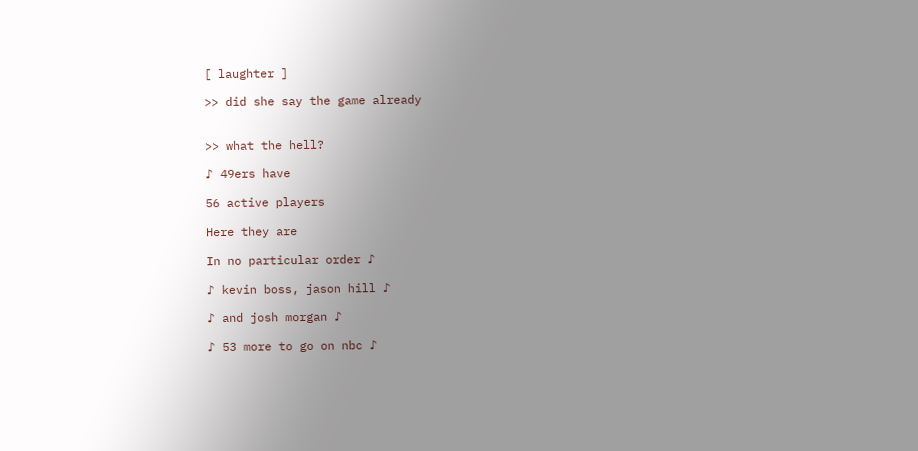[ laughter ]

>> did she say the game already


>> what the hell?

♪ 49ers have

56 active players

Here they are

In no particular order ♪

♪ kevin boss, jason hill ♪

♪ and josh morgan ♪

♪ 53 more to go on nbc ♪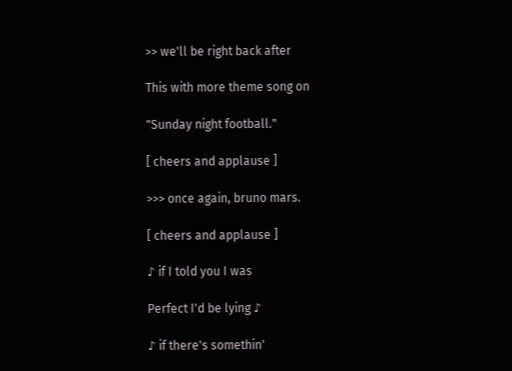>> we'll be right back after

This with more theme song on

"Sunday night football."

[ cheers and applause ]

>>> once again, bruno mars.

[ cheers and applause ]

♪ if I told you I was

Perfect I'd be lying ♪

♪ if there's somethin'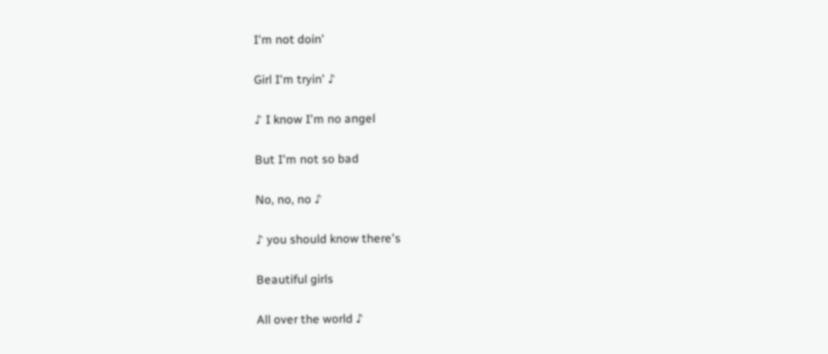I'm not doin'

Girl I'm tryin' ♪

♪ I know I'm no angel

But I'm not so bad

No, no, no ♪

♪ you should know there's

Beautiful girls

All over the world ♪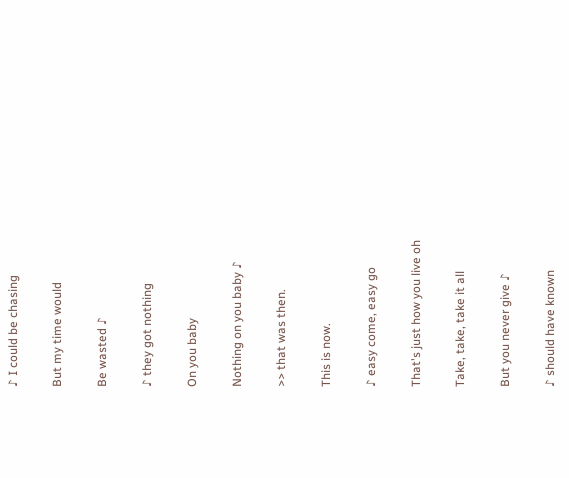♪ I could be chasing

But my time would

Be wasted ♪

♪ they got nothing

On you baby

Nothing on you baby ♪

>> that was then.

This is now.

♪ easy come, easy go

That's just how you live oh

Take, take, take it all

But you never give ♪

♪ should have known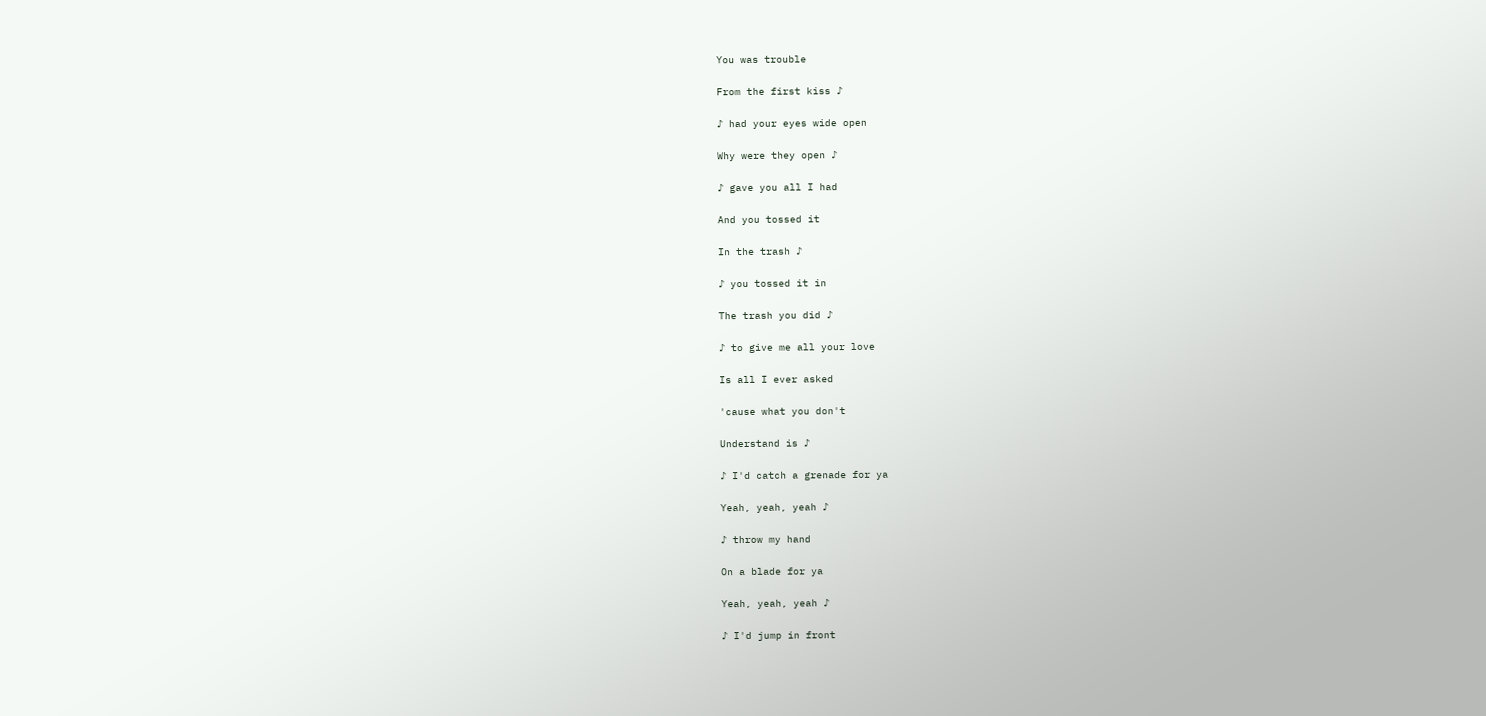You was trouble

From the first kiss ♪

♪ had your eyes wide open

Why were they open ♪

♪ gave you all I had

And you tossed it

In the trash ♪

♪ you tossed it in

The trash you did ♪

♪ to give me all your love

Is all I ever asked

'cause what you don't

Understand is ♪

♪ I'd catch a grenade for ya

Yeah, yeah, yeah ♪

♪ throw my hand

On a blade for ya

Yeah, yeah, yeah ♪

♪ I'd jump in front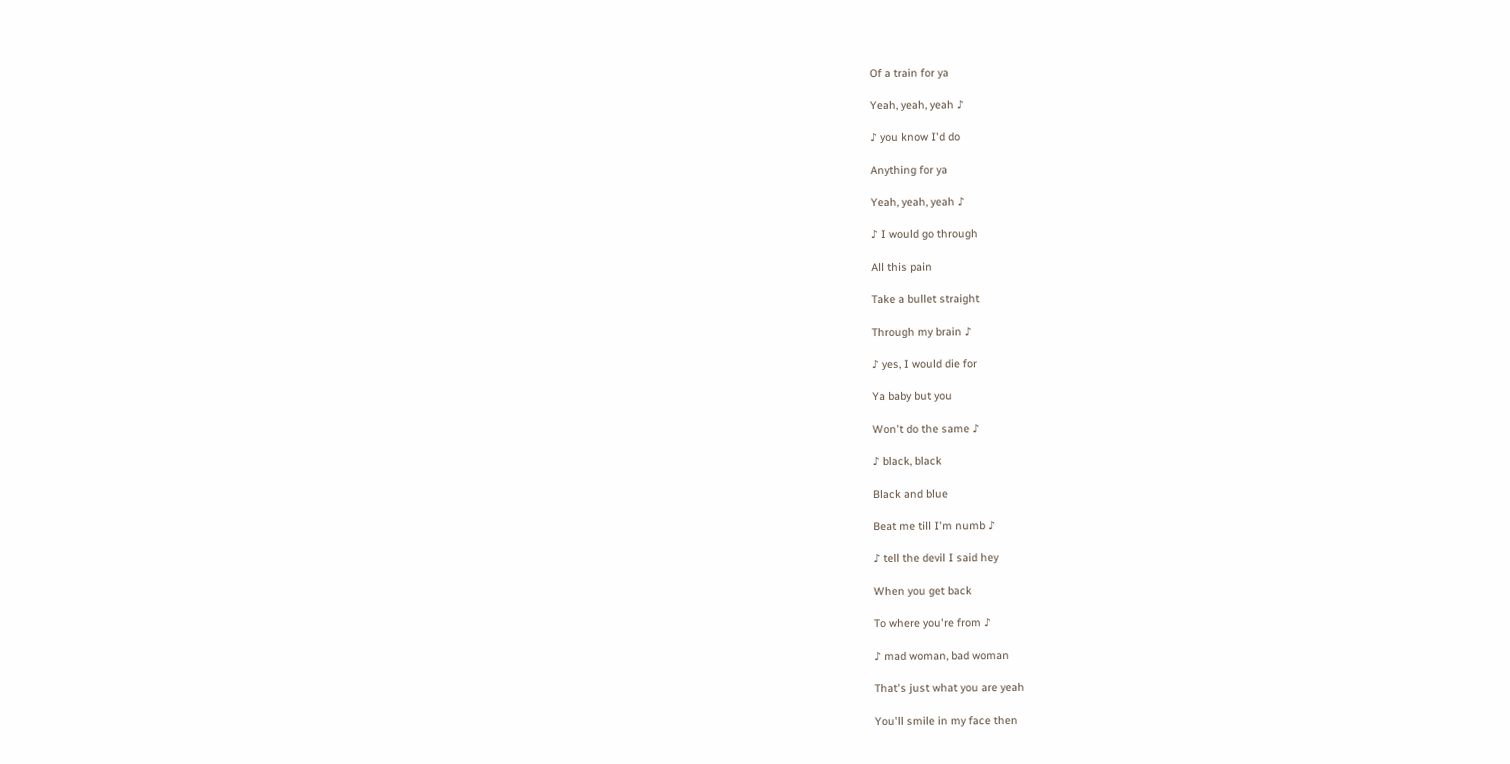Of a train for ya

Yeah, yeah, yeah ♪

♪ you know I'd do

Anything for ya

Yeah, yeah, yeah ♪

♪ I would go through

All this pain

Take a bullet straight

Through my brain ♪

♪ yes, I would die for

Ya baby but you

Won't do the same ♪

♪ black, black

Black and blue

Beat me till I'm numb ♪

♪ tell the devil I said hey

When you get back

To where you're from ♪

♪ mad woman, bad woman

That's just what you are yeah

You'll smile in my face then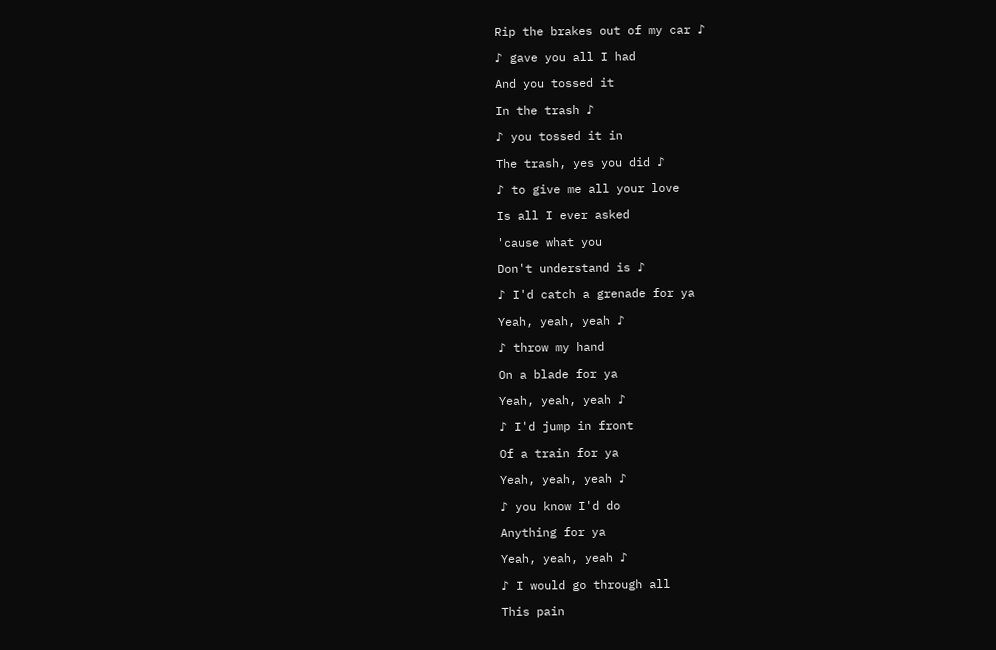Rip the brakes out of my car ♪

♪ gave you all I had

And you tossed it

In the trash ♪

♪ you tossed it in

The trash, yes you did ♪

♪ to give me all your love

Is all I ever asked

'cause what you

Don't understand is ♪

♪ I'd catch a grenade for ya

Yeah, yeah, yeah ♪

♪ throw my hand

On a blade for ya

Yeah, yeah, yeah ♪

♪ I'd jump in front

Of a train for ya

Yeah, yeah, yeah ♪

♪ you know I'd do

Anything for ya

Yeah, yeah, yeah ♪

♪ I would go through all

This pain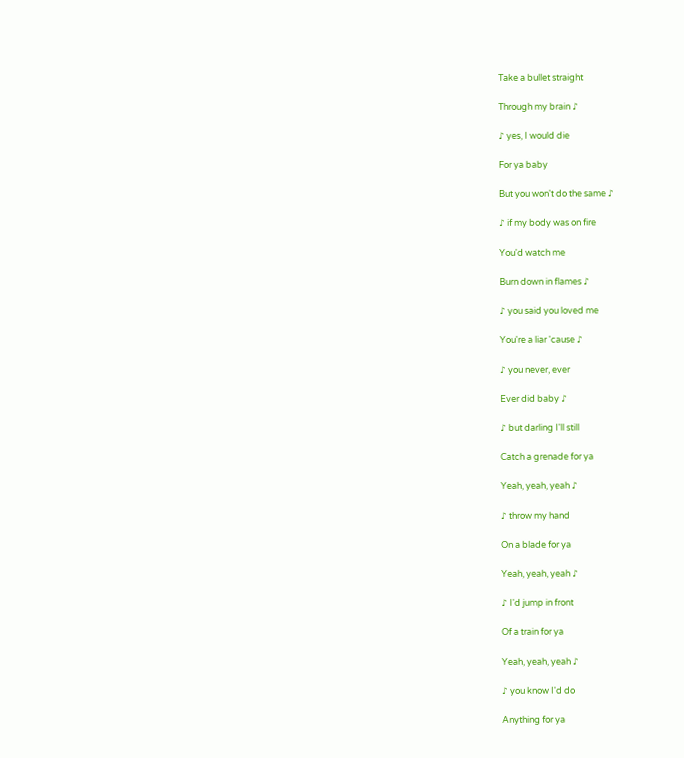Take a bullet straight

Through my brain ♪

♪ yes, I would die

For ya baby

But you won't do the same ♪

♪ if my body was on fire

You'd watch me

Burn down in flames ♪

♪ you said you loved me

You're a liar 'cause ♪

♪ you never, ever

Ever did baby ♪

♪ but darling I'll still

Catch a grenade for ya

Yeah, yeah, yeah ♪

♪ throw my hand

On a blade for ya

Yeah, yeah, yeah ♪

♪ I'd jump in front

Of a train for ya

Yeah, yeah, yeah ♪

♪ you know I'd do

Anything for ya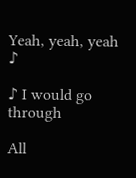Yeah, yeah, yeah ♪

♪ I would go through

All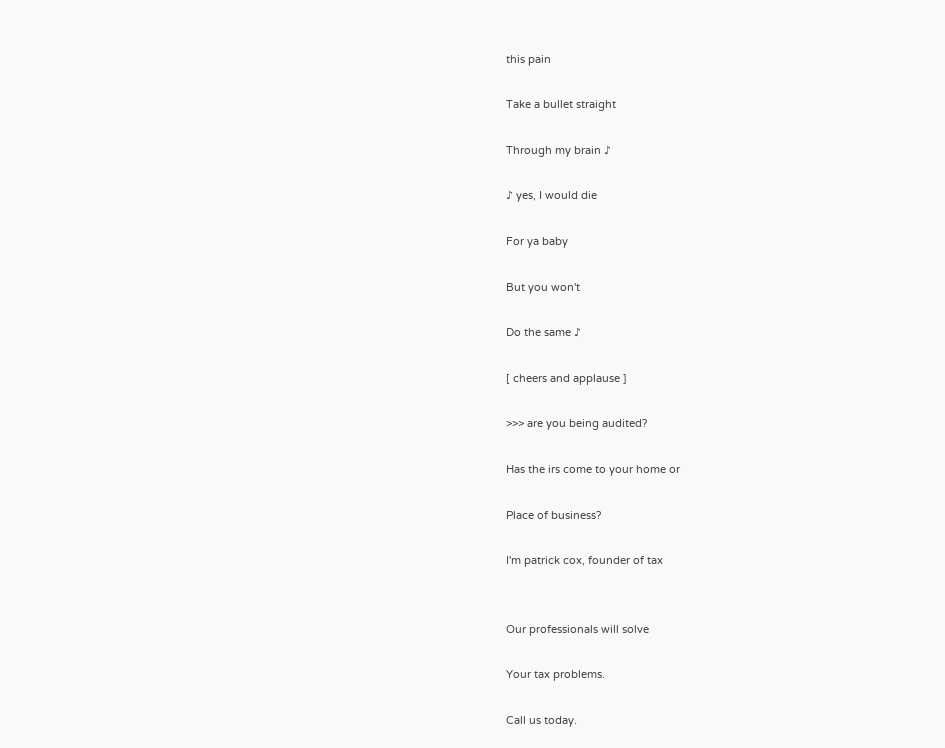this pain

Take a bullet straight

Through my brain ♪

♪ yes, I would die

For ya baby

But you won't

Do the same ♪

[ cheers and applause ]

>>> are you being audited?

Has the irs come to your home or

Place of business?

I'm patrick cox, founder of tax


Our professionals will solve

Your tax problems.

Call us today.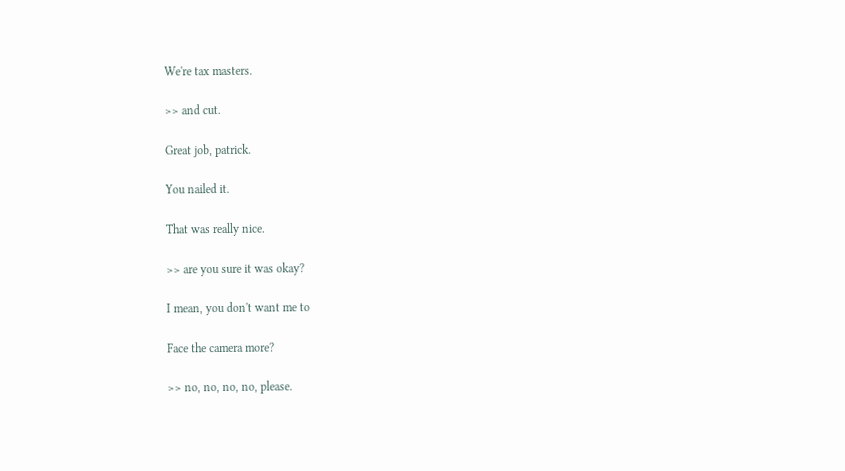We're tax masters.

>> and cut.

Great job, patrick.

You nailed it.

That was really nice.

>> are you sure it was okay?

I mean, you don't want me to

Face the camera more?

>> no, no, no, no, please.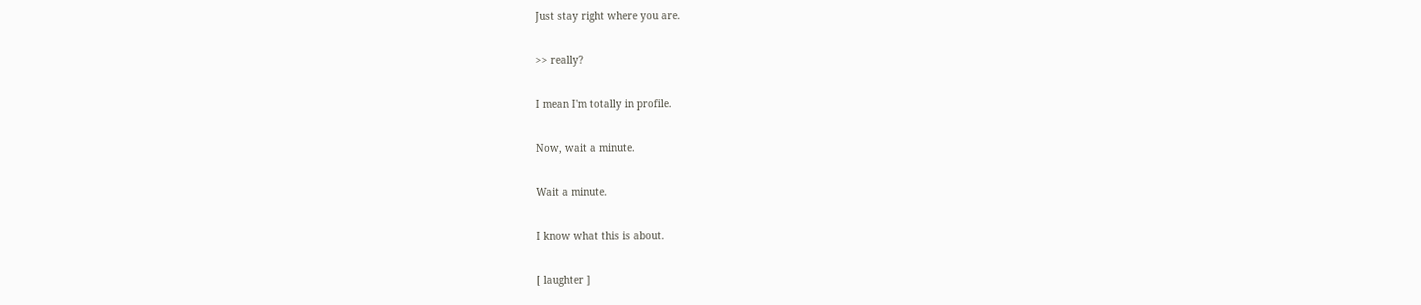Just stay right where you are.

>> really?

I mean I'm totally in profile.

Now, wait a minute.

Wait a minute.

I know what this is about.

[ laughter ]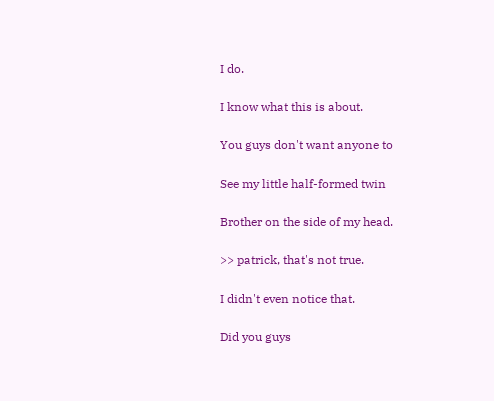I do.

I know what this is about.

You guys don't want anyone to

See my little half-formed twin

Brother on the side of my head.

>> patrick, that's not true.

I didn't even notice that.

Did you guys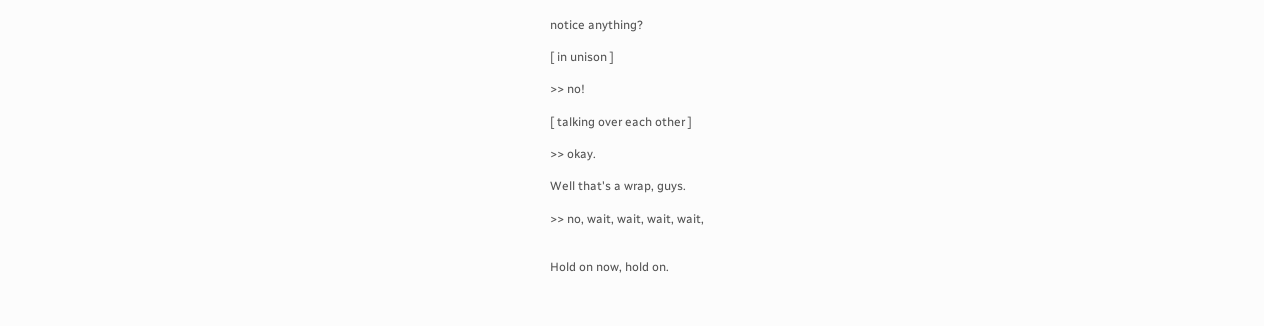notice anything?

[ in unison ]

>> no!

[ talking over each other ]

>> okay.

Well that's a wrap, guys.

>> no, wait, wait, wait, wait,


Hold on now, hold on.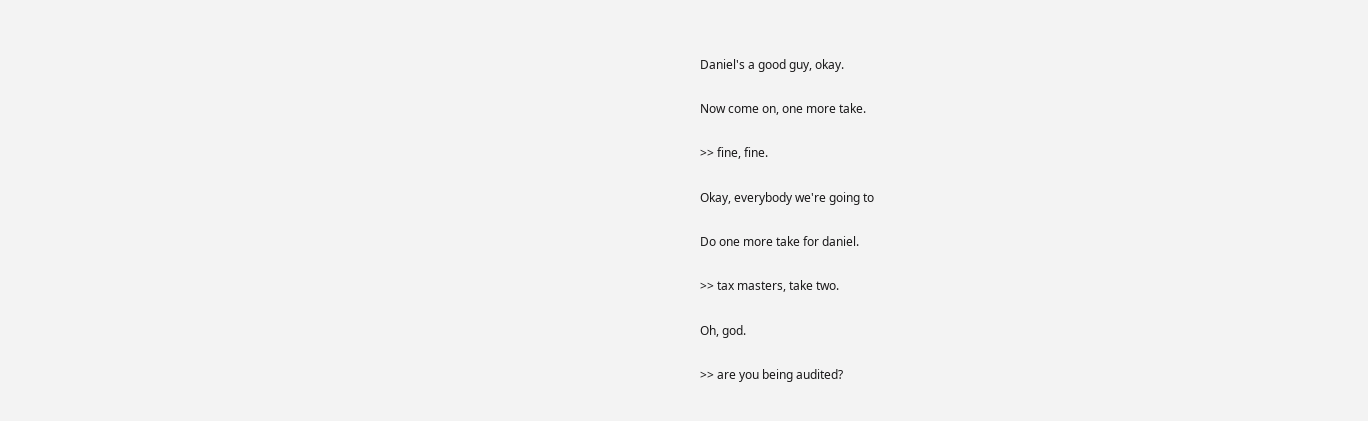Daniel's a good guy, okay.

Now come on, one more take.

>> fine, fine.

Okay, everybody we're going to

Do one more take for daniel.

>> tax masters, take two.

Oh, god.

>> are you being audited?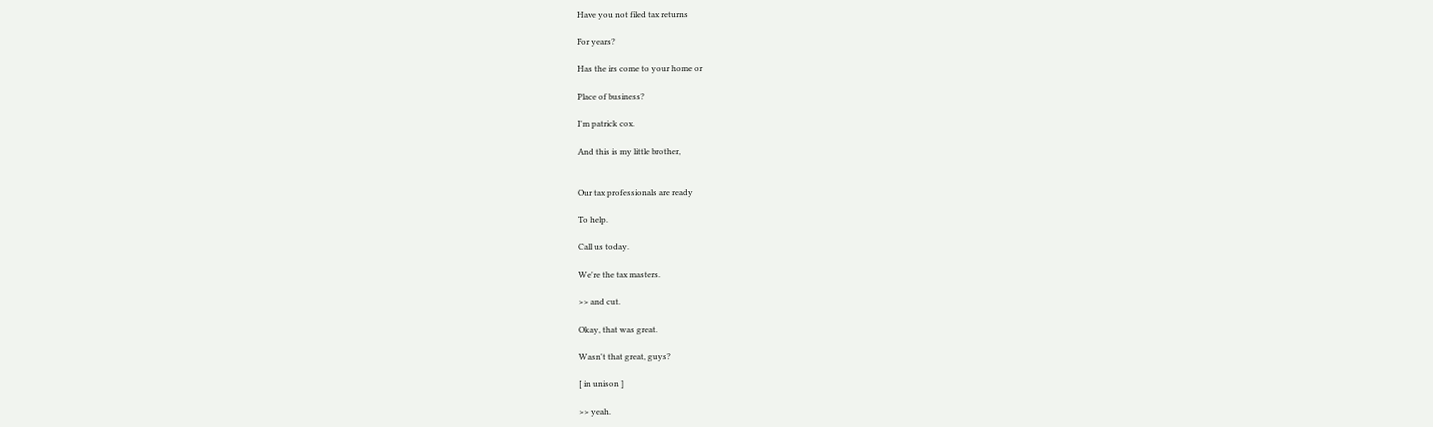Have you not filed tax returns

For years?

Has the irs come to your home or

Place of business?

I'm patrick cox.

And this is my little brother,


Our tax professionals are ready

To help.

Call us today.

We're the tax masters.

>> and cut.

Okay, that was great.

Wasn't that great, guys?

[ in unison ]

>> yeah.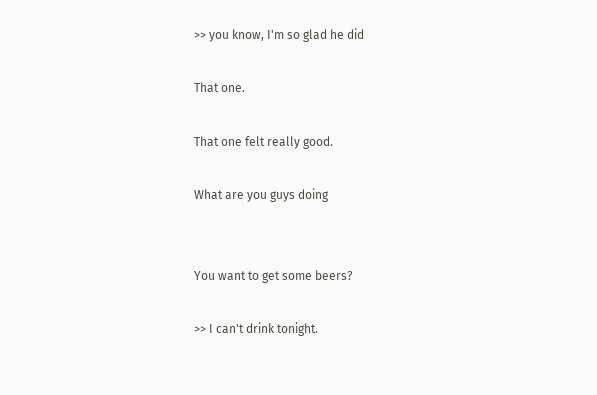>> you know, I'm so glad he did

That one.

That one felt really good.

What are you guys doing


You want to get some beers?

>> I can't drink tonight.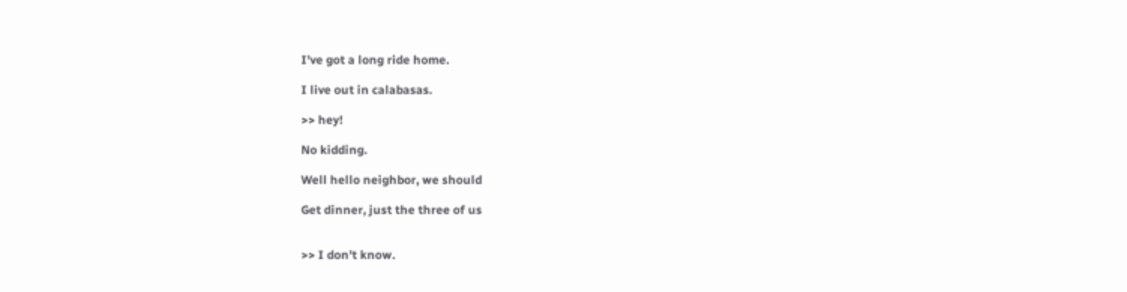I've got a long ride home.

I live out in calabasas.

>> hey!

No kidding.

Well hello neighbor, we should

Get dinner, just the three of us


>> I don't know.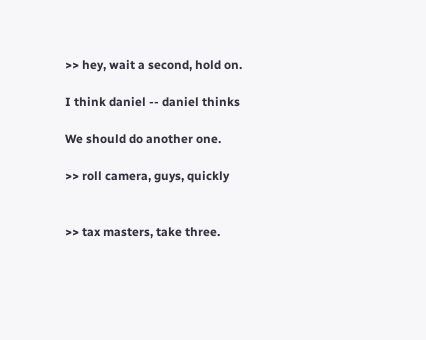>> hey, wait a second, hold on.

I think daniel -- daniel thinks

We should do another one.

>> roll camera, guys, quickly


>> tax masters, take three.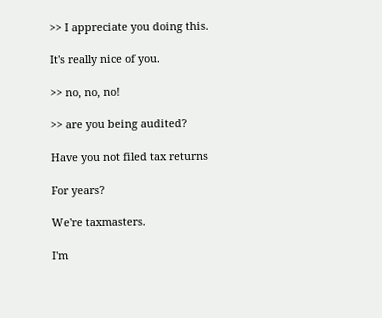>> I appreciate you doing this.

It's really nice of you.

>> no, no, no!

>> are you being audited?

Have you not filed tax returns

For years?

We're taxmasters.

I'm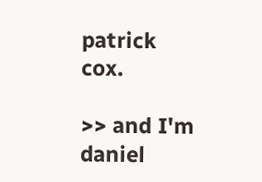patrick cox.

>> and I'm daniel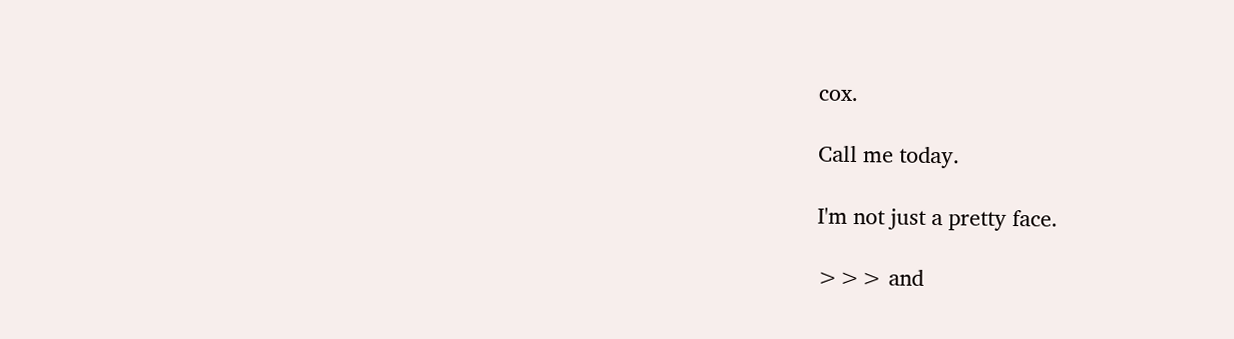cox.

Call me today.

I'm not just a pretty face.

>>> and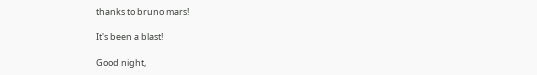thanks to bruno mars!

It's been a blast!

Good night,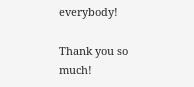everybody!

Thank you so much!